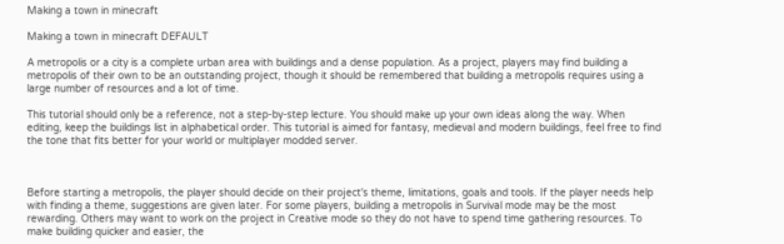Making a town in minecraft

Making a town in minecraft DEFAULT

A metropolis or a city is a complete urban area with buildings and a dense population. As a project, players may find building a metropolis of their own to be an outstanding project, though it should be remembered that building a metropolis requires using a large number of resources and a lot of time.

This tutorial should only be a reference, not a step-by-step lecture. You should make up your own ideas along the way. When editing, keep the buildings list in alphabetical order. This tutorial is aimed for fantasy, medieval and modern buildings, feel free to find the tone that fits better for your world or multiplayer modded server.



Before starting a metropolis, the player should decide on their project's theme, limitations, goals and tools. If the player needs help with finding a theme, suggestions are given later. For some players, building a metropolis in Survival mode may be the most rewarding. Others may want to work on the project in Creative mode so they do not have to spend time gathering resources. To make building quicker and easier, the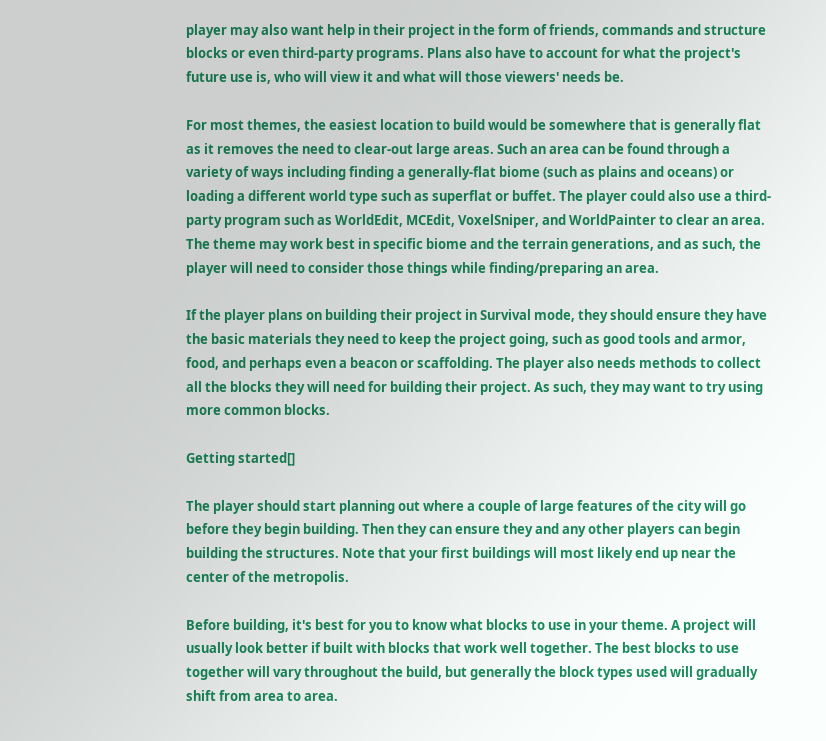player may also want help in their project in the form of friends, commands and structure blocks or even third-party programs. Plans also have to account for what the project's future use is, who will view it and what will those viewers' needs be.

For most themes, the easiest location to build would be somewhere that is generally flat as it removes the need to clear-out large areas. Such an area can be found through a variety of ways including finding a generally-flat biome (such as plains and oceans) or loading a different world type such as superflat or buffet. The player could also use a third-party program such as WorldEdit, MCEdit, VoxelSniper, and WorldPainter to clear an area. The theme may work best in specific biome and the terrain generations, and as such, the player will need to consider those things while finding/preparing an area.

If the player plans on building their project in Survival mode, they should ensure they have the basic materials they need to keep the project going, such as good tools and armor, food, and perhaps even a beacon or scaffolding. The player also needs methods to collect all the blocks they will need for building their project. As such, they may want to try using more common blocks.

Getting started[]

The player should start planning out where a couple of large features of the city will go before they begin building. Then they can ensure they and any other players can begin building the structures. Note that your first buildings will most likely end up near the center of the metropolis.

Before building, it's best for you to know what blocks to use in your theme. A project will usually look better if built with blocks that work well together. The best blocks to use together will vary throughout the build, but generally the block types used will gradually shift from area to area.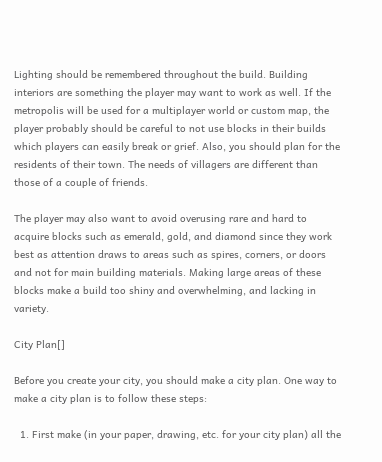Lighting should be remembered throughout the build. Building interiors are something the player may want to work as well. If the metropolis will be used for a multiplayer world or custom map, the player probably should be careful to not use blocks in their builds which players can easily break or grief. Also, you should plan for the residents of their town. The needs of villagers are different than those of a couple of friends.

The player may also want to avoid overusing rare and hard to acquire blocks such as emerald, gold, and diamond since they work best as attention draws to areas such as spires, corners, or doors and not for main building materials. Making large areas of these blocks make a build too shiny and overwhelming, and lacking in variety.

City Plan[]

Before you create your city, you should make a city plan. One way to make a city plan is to follow these steps:

  1. First make (in your paper, drawing, etc. for your city plan) all the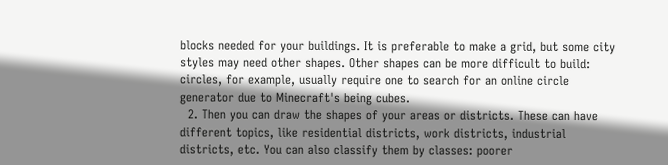blocks needed for your buildings. It is preferable to make a grid, but some city styles may need other shapes. Other shapes can be more difficult to build: circles, for example, usually require one to search for an online circle generator due to Minecraft's being cubes.
  2. Then you can draw the shapes of your areas or districts. These can have different topics, like residential districts, work districts, industrial districts, etc. You can also classify them by classes: poorer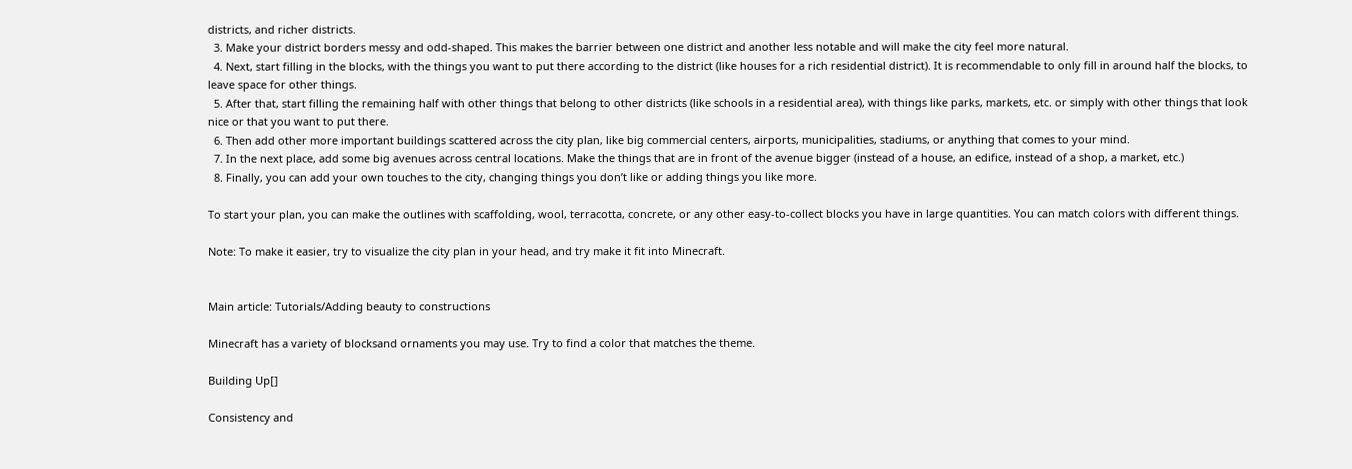districts, and richer districts.
  3. Make your district borders messy and odd-shaped. This makes the barrier between one district and another less notable and will make the city feel more natural.
  4. Next, start filling in the blocks, with the things you want to put there according to the district (like houses for a rich residential district). It is recommendable to only fill in around half the blocks, to leave space for other things.
  5. After that, start filling the remaining half with other things that belong to other districts (like schools in a residential area), with things like parks, markets, etc. or simply with other things that look nice or that you want to put there.
  6. Then add other more important buildings scattered across the city plan, like big commercial centers, airports, municipalities, stadiums, or anything that comes to your mind.
  7. In the next place, add some big avenues across central locations. Make the things that are in front of the avenue bigger (instead of a house, an edifice, instead of a shop, a market, etc.)
  8. Finally, you can add your own touches to the city, changing things you don’t like or adding things you like more.

To start your plan, you can make the outlines with scaffolding, wool, terracotta, concrete, or any other easy-to-collect blocks you have in large quantities. You can match colors with different things.

Note: To make it easier, try to visualize the city plan in your head, and try make it fit into Minecraft.


Main article: Tutorials/Adding beauty to constructions

Minecraft has a variety of blocksand ornaments you may use. Try to find a color that matches the theme.

Building Up[]

Consistency and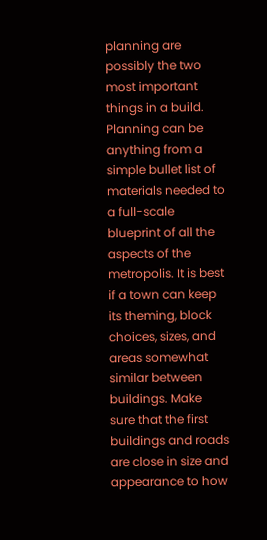planning are possibly the two most important things in a build. Planning can be anything from a simple bullet list of materials needed to a full-scale blueprint of all the aspects of the metropolis. It is best if a town can keep its theming, block choices, sizes, and areas somewhat similar between buildings. Make sure that the first buildings and roads are close in size and appearance to how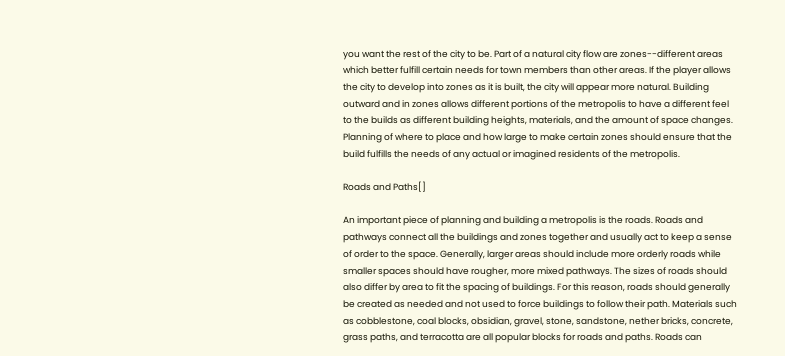you want the rest of the city to be. Part of a natural city flow are zones--different areas which better fulfill certain needs for town members than other areas. If the player allows the city to develop into zones as it is built, the city will appear more natural. Building outward and in zones allows different portions of the metropolis to have a different feel to the builds as different building heights, materials, and the amount of space changes. Planning of where to place and how large to make certain zones should ensure that the build fulfills the needs of any actual or imagined residents of the metropolis.

Roads and Paths[]

An important piece of planning and building a metropolis is the roads. Roads and pathways connect all the buildings and zones together and usually act to keep a sense of order to the space. Generally, larger areas should include more orderly roads while smaller spaces should have rougher, more mixed pathways. The sizes of roads should also differ by area to fit the spacing of buildings. For this reason, roads should generally be created as needed and not used to force buildings to follow their path. Materials such as cobblestone, coal blocks, obsidian, gravel, stone, sandstone, nether bricks, concrete, grass paths, and terracotta are all popular blocks for roads and paths. Roads can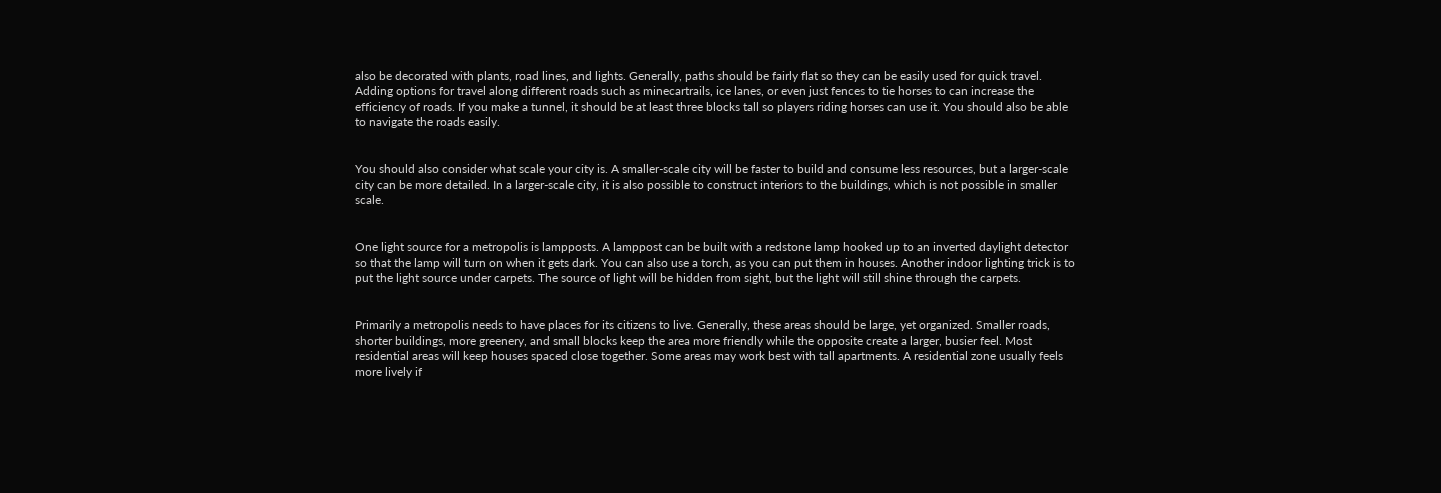also be decorated with plants, road lines, and lights. Generally, paths should be fairly flat so they can be easily used for quick travel. Adding options for travel along different roads such as minecartrails, ice lanes, or even just fences to tie horses to can increase the efficiency of roads. If you make a tunnel, it should be at least three blocks tall so players riding horses can use it. You should also be able to navigate the roads easily.


You should also consider what scale your city is. A smaller-scale city will be faster to build and consume less resources, but a larger-scale city can be more detailed. In a larger-scale city, it is also possible to construct interiors to the buildings, which is not possible in smaller scale.


One light source for a metropolis is lampposts. A lamppost can be built with a redstone lamp hooked up to an inverted daylight detector so that the lamp will turn on when it gets dark. You can also use a torch, as you can put them in houses. Another indoor lighting trick is to put the light source under carpets. The source of light will be hidden from sight, but the light will still shine through the carpets.


Primarily a metropolis needs to have places for its citizens to live. Generally, these areas should be large, yet organized. Smaller roads, shorter buildings, more greenery, and small blocks keep the area more friendly while the opposite create a larger, busier feel. Most residential areas will keep houses spaced close together. Some areas may work best with tall apartments. A residential zone usually feels more lively if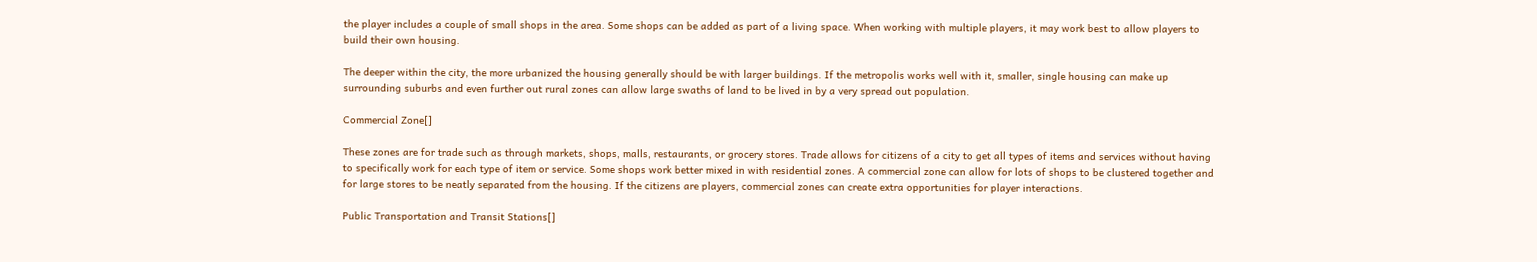the player includes a couple of small shops in the area. Some shops can be added as part of a living space. When working with multiple players, it may work best to allow players to build their own housing.

The deeper within the city, the more urbanized the housing generally should be with larger buildings. If the metropolis works well with it, smaller, single housing can make up surrounding suburbs and even further out rural zones can allow large swaths of land to be lived in by a very spread out population.

Commercial Zone[]

These zones are for trade such as through markets, shops, malls, restaurants, or grocery stores. Trade allows for citizens of a city to get all types of items and services without having to specifically work for each type of item or service. Some shops work better mixed in with residential zones. A commercial zone can allow for lots of shops to be clustered together and for large stores to be neatly separated from the housing. If the citizens are players, commercial zones can create extra opportunities for player interactions.

Public Transportation and Transit Stations[]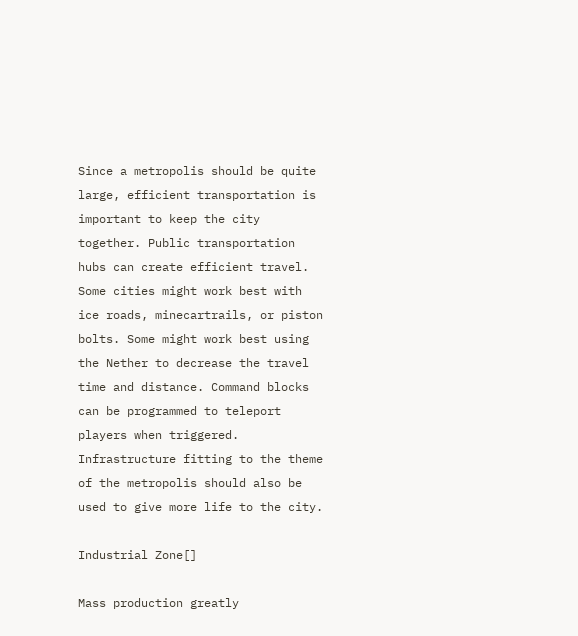Since a metropolis should be quite large, efficient transportation is important to keep the city together. Public transportation hubs can create efficient travel. Some cities might work best with ice roads, minecartrails, or piston bolts. Some might work best using the Nether to decrease the travel time and distance. Command blocks can be programmed to teleport players when triggered. Infrastructure fitting to the theme of the metropolis should also be used to give more life to the city.

Industrial Zone[]

Mass production greatly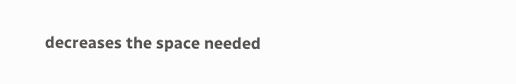decreases the space needed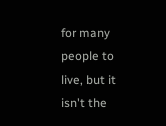for many people to live, but it isn't the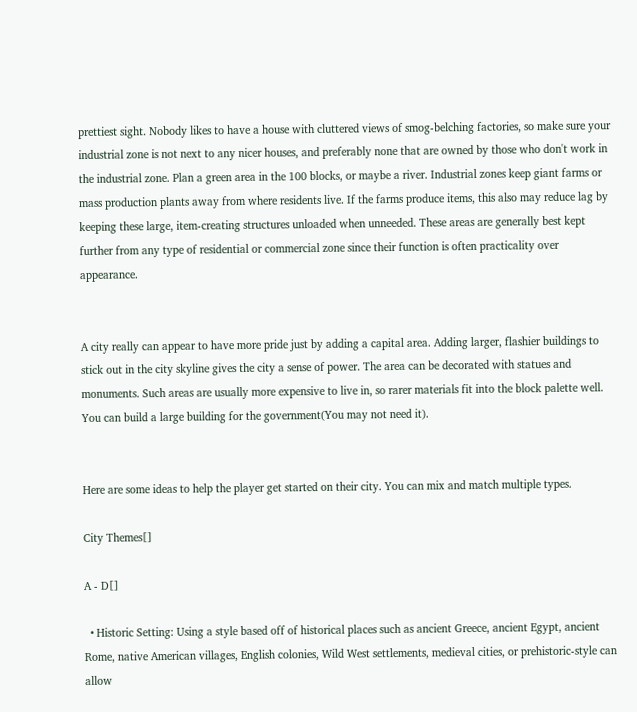prettiest sight. Nobody likes to have a house with cluttered views of smog-belching factories, so make sure your industrial zone is not next to any nicer houses, and preferably none that are owned by those who don't work in the industrial zone. Plan a green area in the 100 blocks, or maybe a river. Industrial zones keep giant farms or mass production plants away from where residents live. If the farms produce items, this also may reduce lag by keeping these large, item-creating structures unloaded when unneeded. These areas are generally best kept further from any type of residential or commercial zone since their function is often practicality over appearance.


A city really can appear to have more pride just by adding a capital area. Adding larger, flashier buildings to stick out in the city skyline gives the city a sense of power. The area can be decorated with statues and monuments. Such areas are usually more expensive to live in, so rarer materials fit into the block palette well. You can build a large building for the government(You may not need it).


Here are some ideas to help the player get started on their city. You can mix and match multiple types.

City Themes[]

A - D[]

  • Historic Setting: Using a style based off of historical places such as ancient Greece, ancient Egypt, ancient Rome, native American villages, English colonies, Wild West settlements, medieval cities, or prehistoric-style can allow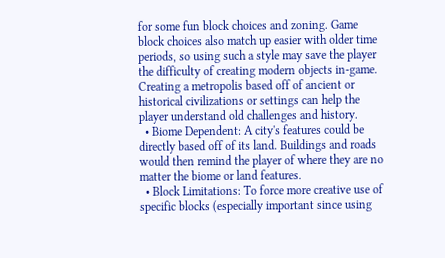for some fun block choices and zoning. Game block choices also match up easier with older time periods, so using such a style may save the player the difficulty of creating modern objects in-game. Creating a metropolis based off of ancient or historical civilizations or settings can help the player understand old challenges and history.
  • Biome Dependent: A city's features could be directly based off of its land. Buildings and roads would then remind the player of where they are no matter the biome or land features.
  • Block Limitations: To force more creative use of specific blocks (especially important since using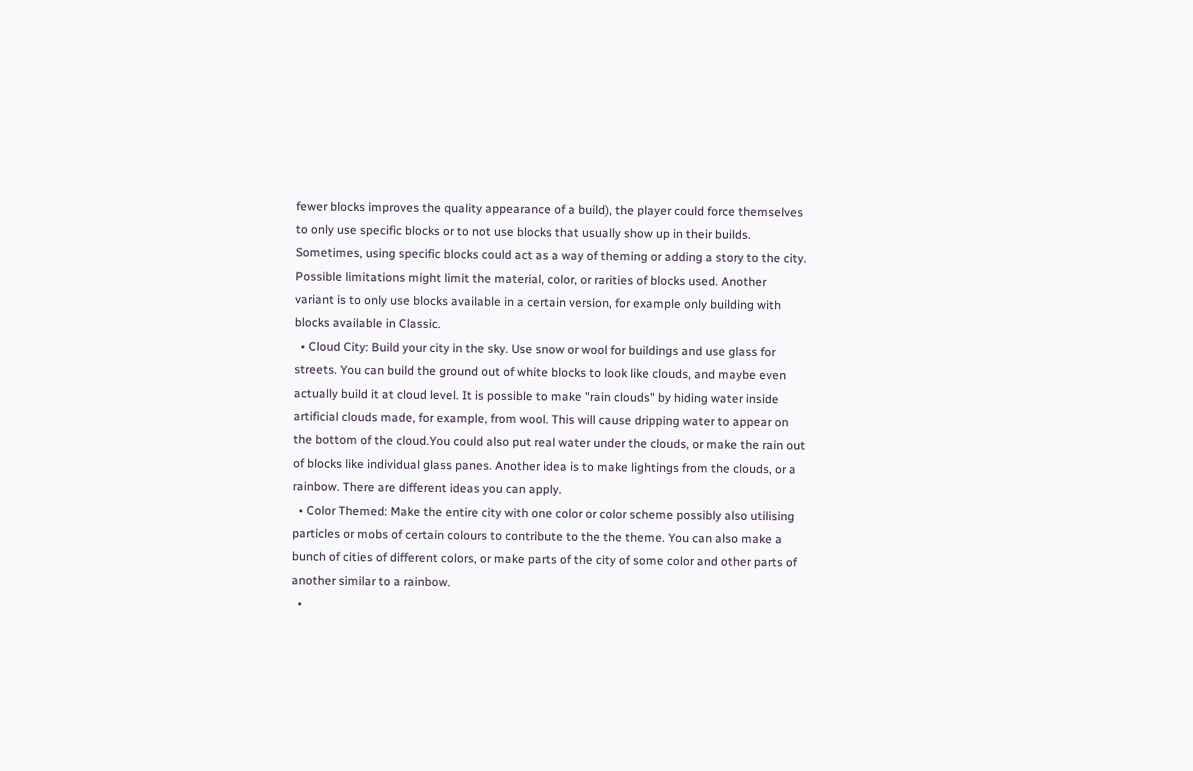fewer blocks improves the quality appearance of a build), the player could force themselves to only use specific blocks or to not use blocks that usually show up in their builds. Sometimes, using specific blocks could act as a way of theming or adding a story to the city. Possible limitations might limit the material, color, or rarities of blocks used. Another variant is to only use blocks available in a certain version, for example only building with blocks available in Classic.
  • Cloud City: Build your city in the sky. Use snow or wool for buildings and use glass for streets. You can build the ground out of white blocks to look like clouds, and maybe even actually build it at cloud level. It is possible to make "rain clouds" by hiding water inside artificial clouds made, for example, from wool. This will cause dripping water to appear on the bottom of the cloud.You could also put real water under the clouds, or make the rain out of blocks like individual glass panes. Another idea is to make lightings from the clouds, or a rainbow. There are different ideas you can apply.
  • Color Themed: Make the entire city with one color or color scheme possibly also utilising particles or mobs of certain colours to contribute to the the theme. You can also make a bunch of cities of different colors, or make parts of the city of some color and other parts of another similar to a rainbow.
  •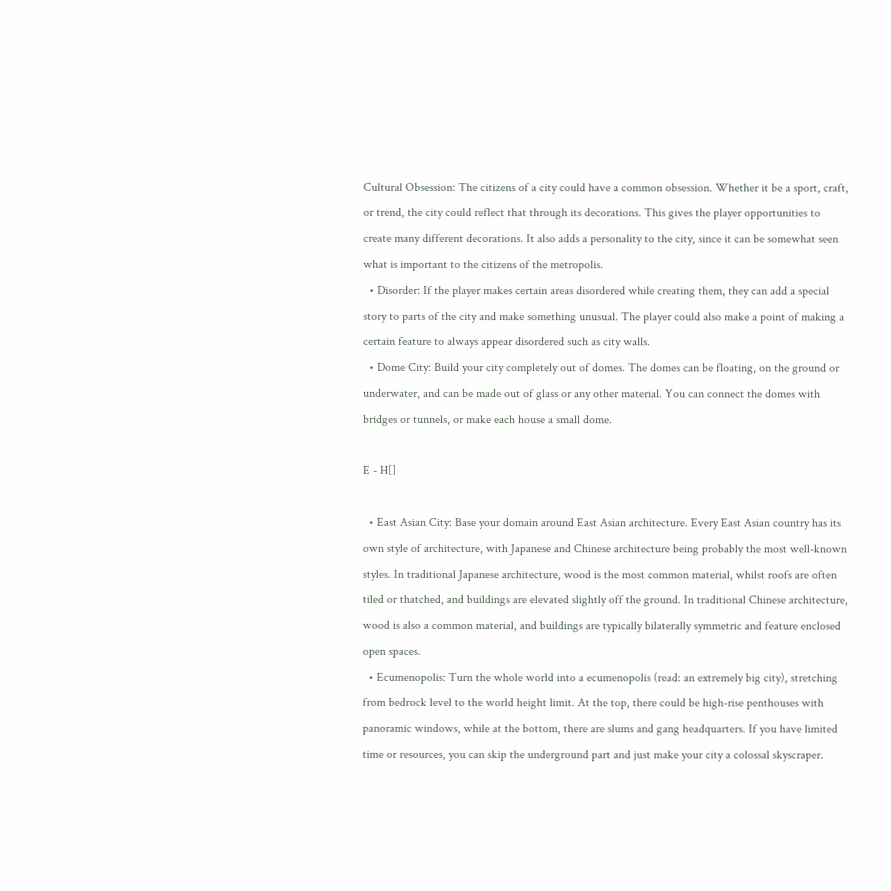Cultural Obsession: The citizens of a city could have a common obsession. Whether it be a sport, craft, or trend, the city could reflect that through its decorations. This gives the player opportunities to create many different decorations. It also adds a personality to the city, since it can be somewhat seen what is important to the citizens of the metropolis.
  • Disorder: If the player makes certain areas disordered while creating them, they can add a special story to parts of the city and make something unusual. The player could also make a point of making a certain feature to always appear disordered such as city walls.
  • Dome City: Build your city completely out of domes. The domes can be floating, on the ground or underwater, and can be made out of glass or any other material. You can connect the domes with bridges or tunnels, or make each house a small dome.

E - H[]

  • East Asian City: Base your domain around East Asian architecture. Every East Asian country has its own style of architecture, with Japanese and Chinese architecture being probably the most well-known styles. In traditional Japanese architecture, wood is the most common material, whilst roofs are often tiled or thatched, and buildings are elevated slightly off the ground. In traditional Chinese architecture, wood is also a common material, and buildings are typically bilaterally symmetric and feature enclosed open spaces.
  • Ecumenopolis: Turn the whole world into a ecumenopolis (read: an extremely big city), stretching from bedrock level to the world height limit. At the top, there could be high-rise penthouses with panoramic windows, while at the bottom, there are slums and gang headquarters. If you have limited time or resources, you can skip the underground part and just make your city a colossal skyscraper.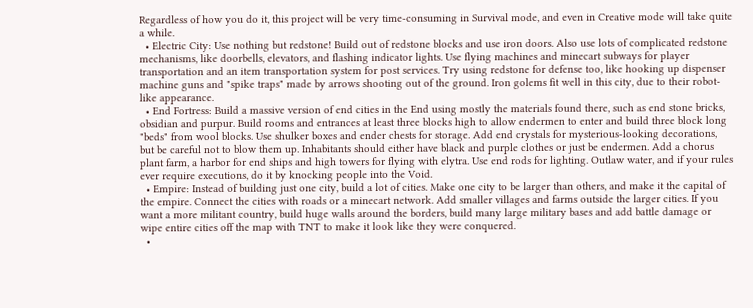Regardless of how you do it, this project will be very time-consuming in Survival mode, and even in Creative mode will take quite a while.
  • Electric City: Use nothing but redstone! Build out of redstone blocks and use iron doors. Also use lots of complicated redstone mechanisms, like doorbells, elevators, and flashing indicator lights. Use flying machines and minecart subways for player transportation and an item transportation system for post services. Try using redstone for defense too, like hooking up dispenser machine guns and "spike traps" made by arrows shooting out of the ground. Iron golems fit well in this city, due to their robot-like appearance.
  • End Fortress: Build a massive version of end cities in the End using mostly the materials found there, such as end stone bricks, obsidian and purpur. Build rooms and entrances at least three blocks high to allow endermen to enter and build three block long "beds" from wool blocks. Use shulker boxes and ender chests for storage. Add end crystals for mysterious-looking decorations, but be careful not to blow them up. Inhabitants should either have black and purple clothes or just be endermen. Add a chorus plant farm, a harbor for end ships and high towers for flying with elytra. Use end rods for lighting. Outlaw water, and if your rules ever require executions, do it by knocking people into the Void.
  • Empire: Instead of building just one city, build a lot of cities. Make one city to be larger than others, and make it the capital of the empire. Connect the cities with roads or a minecart network. Add smaller villages and farms outside the larger cities. If you want a more militant country, build huge walls around the borders, build many large military bases and add battle damage or wipe entire cities off the map with TNT to make it look like they were conquered.
  •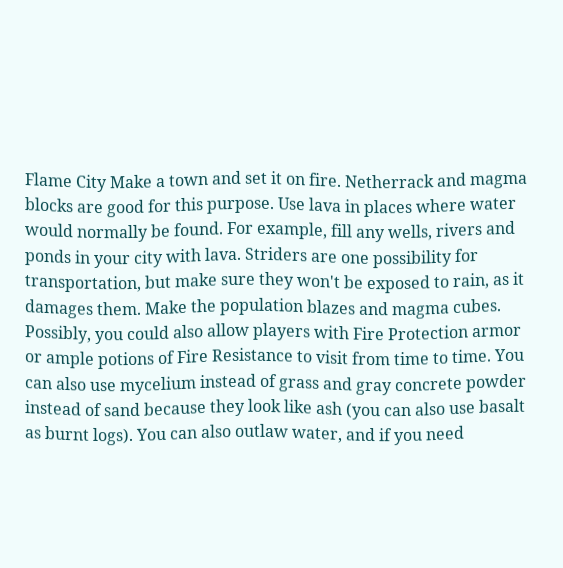Flame City Make a town and set it on fire. Netherrack and magma blocks are good for this purpose. Use lava in places where water would normally be found. For example, fill any wells, rivers and ponds in your city with lava. Striders are one possibility for transportation, but make sure they won't be exposed to rain, as it damages them. Make the population blazes and magma cubes. Possibly, you could also allow players with Fire Protection armor or ample potions of Fire Resistance to visit from time to time. You can also use mycelium instead of grass and gray concrete powder instead of sand because they look like ash (you can also use basalt as burnt logs). You can also outlaw water, and if you need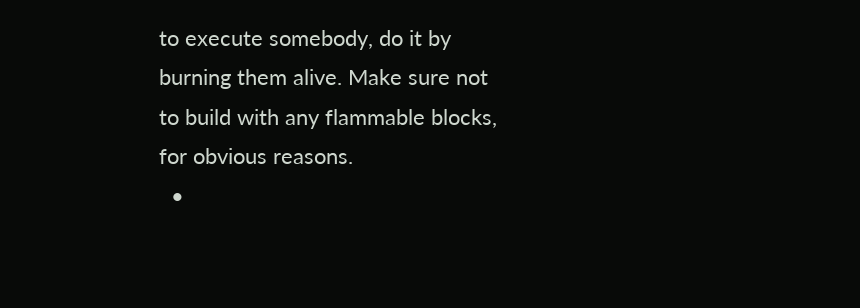to execute somebody, do it by burning them alive. Make sure not to build with any flammable blocks, for obvious reasons.
  •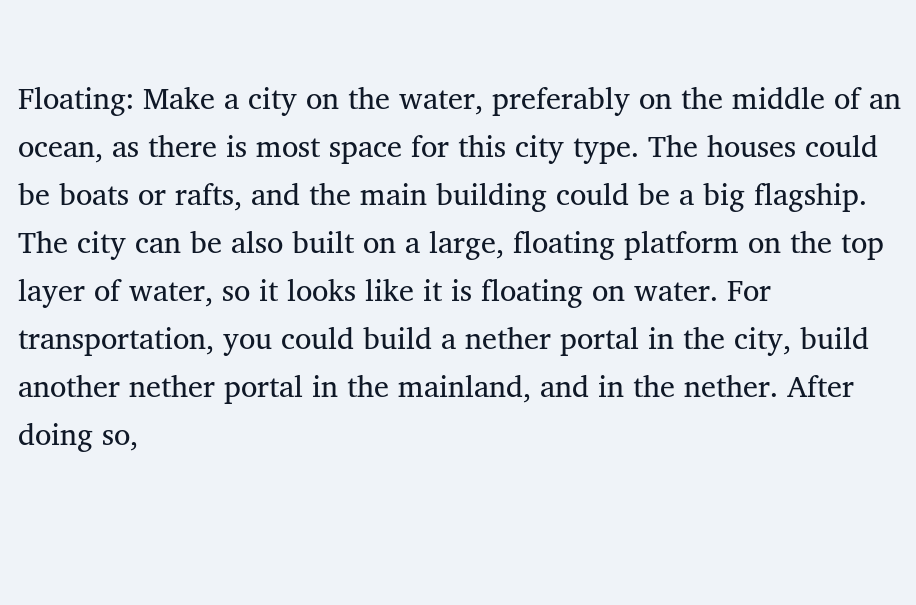Floating: Make a city on the water, preferably on the middle of an ocean, as there is most space for this city type. The houses could be boats or rafts, and the main building could be a big flagship. The city can be also built on a large, floating platform on the top layer of water, so it looks like it is floating on water. For transportation, you could build a nether portal in the city, build another nether portal in the mainland, and in the nether. After doing so,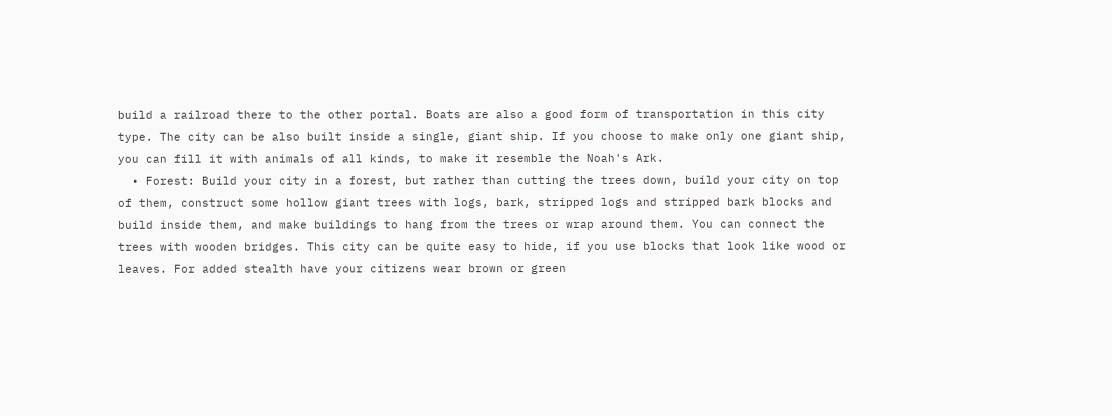build a railroad there to the other portal. Boats are also a good form of transportation in this city type. The city can be also built inside a single, giant ship. If you choose to make only one giant ship, you can fill it with animals of all kinds, to make it resemble the Noah's Ark.
  • Forest: Build your city in a forest, but rather than cutting the trees down, build your city on top of them, construct some hollow giant trees with logs, bark, stripped logs and stripped bark blocks and build inside them, and make buildings to hang from the trees or wrap around them. You can connect the trees with wooden bridges. This city can be quite easy to hide, if you use blocks that look like wood or leaves. For added stealth have your citizens wear brown or green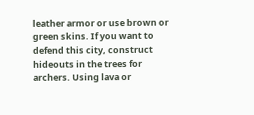leather armor or use brown or green skins. If you want to defend this city, construct hideouts in the trees for archers. Using lava or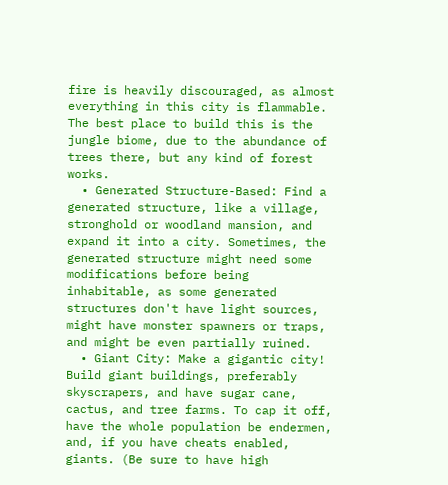fire is heavily discouraged, as almost everything in this city is flammable. The best place to build this is the jungle biome, due to the abundance of trees there, but any kind of forest works.
  • Generated Structure-Based: Find a generated structure, like a village, stronghold or woodland mansion, and expand it into a city. Sometimes, the generated structure might need some modifications before being inhabitable, as some generated structures don't have light sources, might have monster spawners or traps, and might be even partially ruined.
  • Giant City: Make a gigantic city! Build giant buildings, preferably skyscrapers, and have sugar cane, cactus, and tree farms. To cap it off, have the whole population be endermen, and, if you have cheats enabled, giants. (Be sure to have high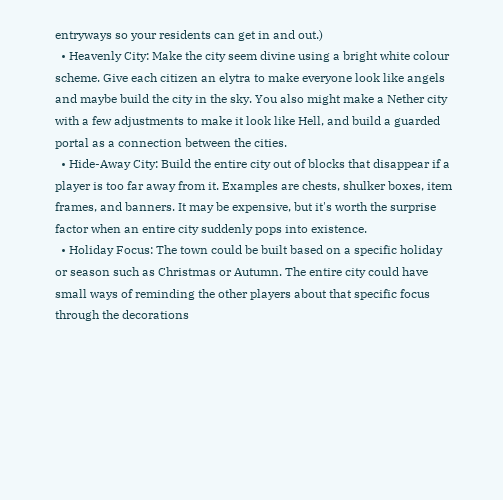entryways so your residents can get in and out.)
  • Heavenly City: Make the city seem divine using a bright white colour scheme. Give each citizen an elytra to make everyone look like angels and maybe build the city in the sky. You also might make a Nether city with a few adjustments to make it look like Hell, and build a guarded portal as a connection between the cities.
  • Hide-Away City: Build the entire city out of blocks that disappear if a player is too far away from it. Examples are chests, shulker boxes, item frames, and banners. It may be expensive, but it's worth the surprise factor when an entire city suddenly pops into existence.
  • Holiday Focus: The town could be built based on a specific holiday or season such as Christmas or Autumn. The entire city could have small ways of reminding the other players about that specific focus through the decorations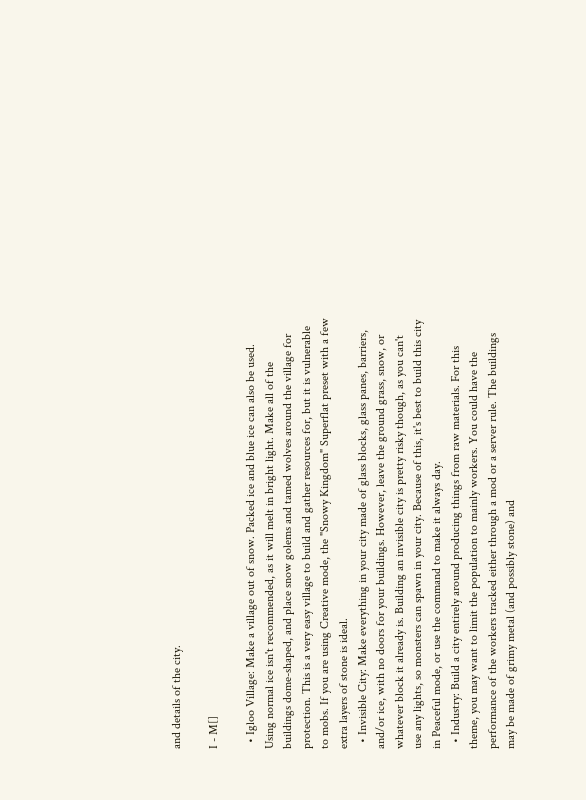and details of the city.

I - M[]

  • Igloo Village: Make a village out of snow. Packed ice and blue ice can also be used. Using normal ice isn't recommended, as it will melt in bright light. Make all of the buildings dome-shaped, and place snow golems and tamed wolves around the village for protection. This is a very easy village to build and gather resources for, but it is vulnerable to mobs. If you are using Creative mode, the "Snowy Kingdom" Superflat preset with a few extra layers of stone is ideal.
  • Invisible City: Make everything in your city made of glass blocks, glass panes, barriers, and/or ice, with no doors for your buildings. However, leave the ground grass, snow, or whatever block it already is. Building an invisible city is pretty risky though, as you can't use any lights, so monsters can spawn in your city. Because of this, it's best to build this city in Peaceful mode, or use the command to make it always day.
  • Industry: Build a city entirely around producing things from raw materials. For this theme, you may want to limit the population to mainly workers. You could have the performance of the workers tracked either through a mod or a server rule. The buildings may be made of grimy metal (and possibly stone) and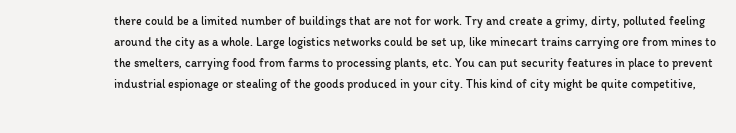there could be a limited number of buildings that are not for work. Try and create a grimy, dirty, polluted feeling around the city as a whole. Large logistics networks could be set up, like minecart trains carrying ore from mines to the smelters, carrying food from farms to processing plants, etc. You can put security features in place to prevent industrial espionage or stealing of the goods produced in your city. This kind of city might be quite competitive,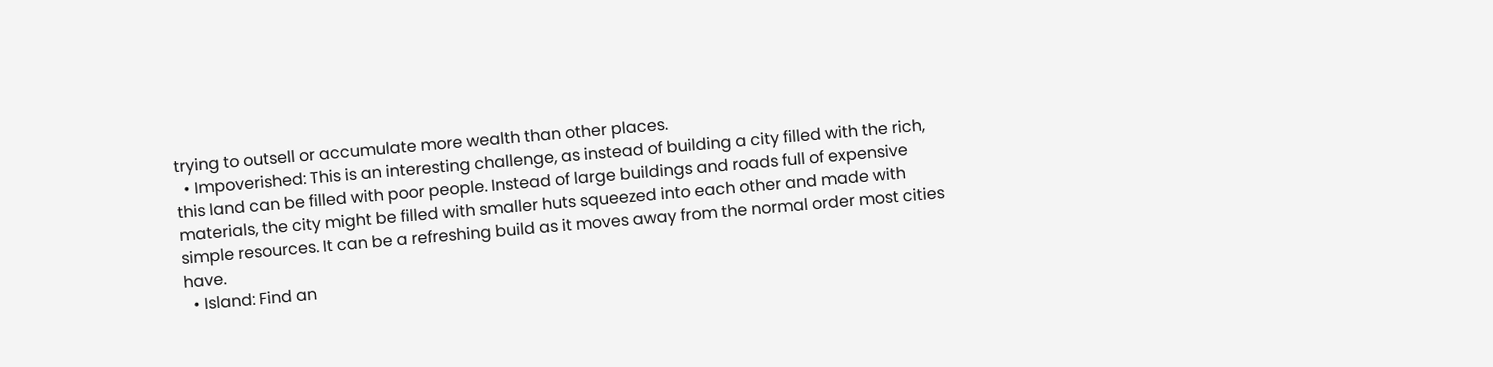trying to outsell or accumulate more wealth than other places.
  • Impoverished: This is an interesting challenge, as instead of building a city filled with the rich, this land can be filled with poor people. Instead of large buildings and roads full of expensive materials, the city might be filled with smaller huts squeezed into each other and made with simple resources. It can be a refreshing build as it moves away from the normal order most cities have.
  • Island: Find an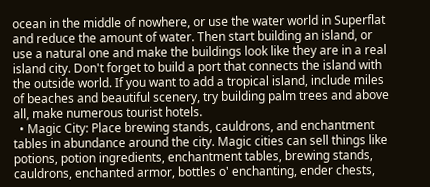ocean in the middle of nowhere, or use the water world in Superflat and reduce the amount of water. Then start building an island, or use a natural one and make the buildings look like they are in a real island city. Don't forget to build a port that connects the island with the outside world. If you want to add a tropical island, include miles of beaches and beautiful scenery, try building palm trees and above all, make numerous tourist hotels.
  • Magic City: Place brewing stands, cauldrons, and enchantment tables in abundance around the city. Magic cities can sell things like potions, potion ingredients, enchantment tables, brewing stands, cauldrons, enchanted armor, bottles o' enchanting, ender chests,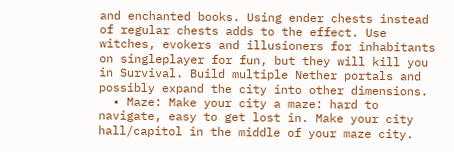and enchanted books. Using ender chests instead of regular chests adds to the effect. Use witches, evokers and illusioners for inhabitants on singleplayer for fun, but they will kill you in Survival. Build multiple Nether portals and possibly expand the city into other dimensions.
  • Maze: Make your city a maze: hard to navigate, easy to get lost in. Make your city hall/capitol in the middle of your maze city.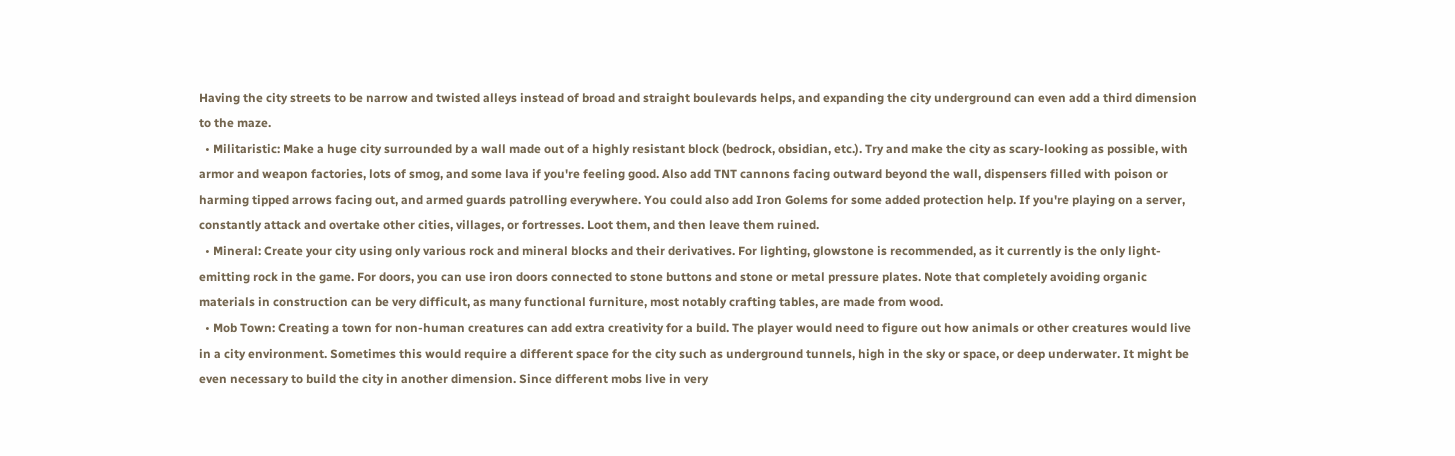Having the city streets to be narrow and twisted alleys instead of broad and straight boulevards helps, and expanding the city underground can even add a third dimension to the maze.
  • Militaristic: Make a huge city surrounded by a wall made out of a highly resistant block (bedrock, obsidian, etc.). Try and make the city as scary-looking as possible, with armor and weapon factories, lots of smog, and some lava if you're feeling good. Also add TNT cannons facing outward beyond the wall, dispensers filled with poison or harming tipped arrows facing out, and armed guards patrolling everywhere. You could also add Iron Golems for some added protection help. If you're playing on a server, constantly attack and overtake other cities, villages, or fortresses. Loot them, and then leave them ruined.
  • Mineral: Create your city using only various rock and mineral blocks and their derivatives. For lighting, glowstone is recommended, as it currently is the only light-emitting rock in the game. For doors, you can use iron doors connected to stone buttons and stone or metal pressure plates. Note that completely avoiding organic materials in construction can be very difficult, as many functional furniture, most notably crafting tables, are made from wood.
  • Mob Town: Creating a town for non-human creatures can add extra creativity for a build. The player would need to figure out how animals or other creatures would live in a city environment. Sometimes this would require a different space for the city such as underground tunnels, high in the sky or space, or deep underwater. It might be even necessary to build the city in another dimension. Since different mobs live in very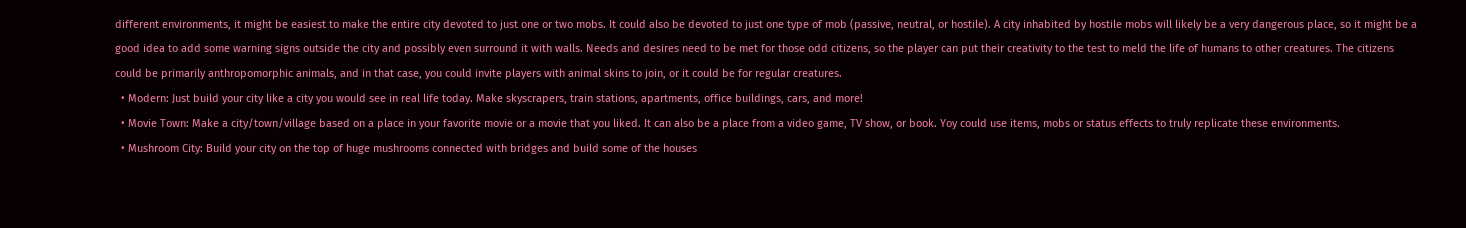different environments, it might be easiest to make the entire city devoted to just one or two mobs. It could also be devoted to just one type of mob (passive, neutral, or hostile). A city inhabited by hostile mobs will likely be a very dangerous place, so it might be a good idea to add some warning signs outside the city and possibly even surround it with walls. Needs and desires need to be met for those odd citizens, so the player can put their creativity to the test to meld the life of humans to other creatures. The citizens could be primarily anthropomorphic animals, and in that case, you could invite players with animal skins to join, or it could be for regular creatures.
  • Modern: Just build your city like a city you would see in real life today. Make skyscrapers, train stations, apartments, office buildings, cars, and more!
  • Movie Town: Make a city/town/village based on a place in your favorite movie or a movie that you liked. It can also be a place from a video game, TV show, or book. Yoy could use items, mobs or status effects to truly replicate these environments.
  • Mushroom City: Build your city on the top of huge mushrooms connected with bridges and build some of the houses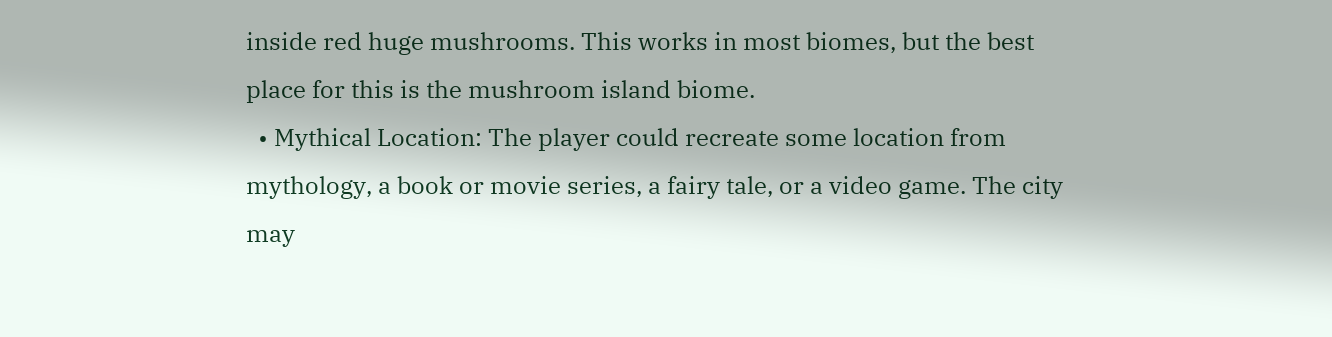inside red huge mushrooms. This works in most biomes, but the best place for this is the mushroom island biome.
  • Mythical Location: The player could recreate some location from mythology, a book or movie series, a fairy tale, or a video game. The city may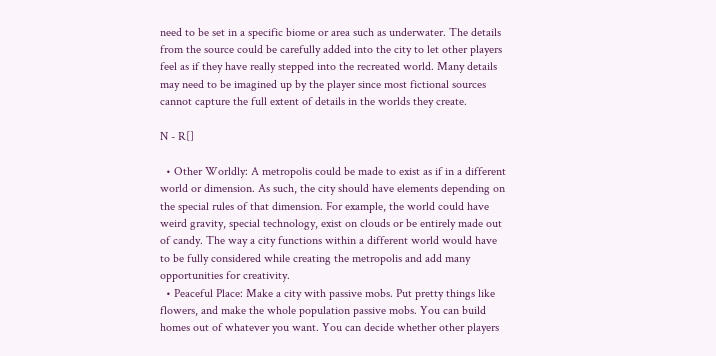need to be set in a specific biome or area such as underwater. The details from the source could be carefully added into the city to let other players feel as if they have really stepped into the recreated world. Many details may need to be imagined up by the player since most fictional sources cannot capture the full extent of details in the worlds they create.

N - R[]

  • Other Worldly: A metropolis could be made to exist as if in a different world or dimension. As such, the city should have elements depending on the special rules of that dimension. For example, the world could have weird gravity, special technology, exist on clouds or be entirely made out of candy. The way a city functions within a different world would have to be fully considered while creating the metropolis and add many opportunities for creativity.
  • Peaceful Place: Make a city with passive mobs. Put pretty things like flowers, and make the whole population passive mobs. You can build homes out of whatever you want. You can decide whether other players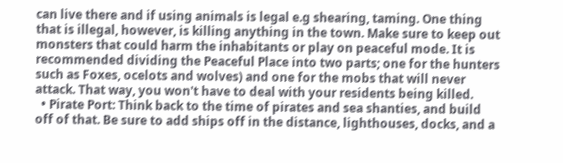can live there and if using animals is legal e.g shearing, taming. One thing that is illegal, however, is killing anything in the town. Make sure to keep out monsters that could harm the inhabitants or play on peaceful mode. It is recommended dividing the Peaceful Place into two parts; one for the hunters such as Foxes, ocelots and wolves) and one for the mobs that will never attack. That way, you won't have to deal with your residents being killed.
  • Pirate Port: Think back to the time of pirates and sea shanties, and build off of that. Be sure to add ships off in the distance, lighthouses, docks, and a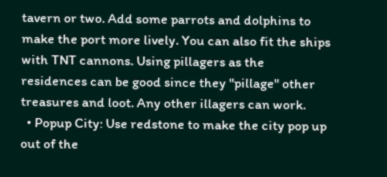tavern or two. Add some parrots and dolphins to make the port more lively. You can also fit the ships with TNT cannons. Using pillagers as the residences can be good since they "pillage" other treasures and loot. Any other illagers can work.
  • Popup City: Use redstone to make the city pop up out of the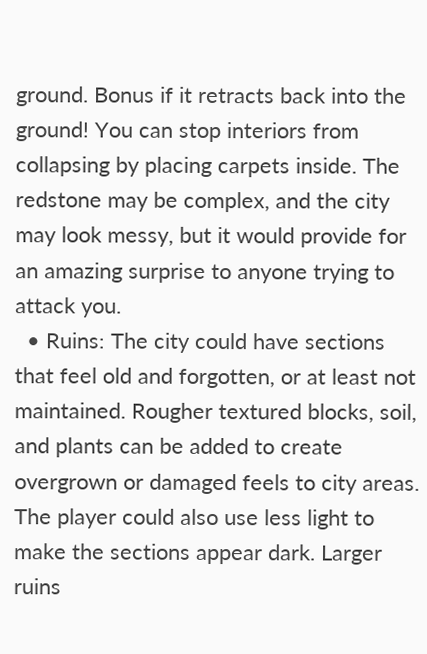ground. Bonus if it retracts back into the ground! You can stop interiors from collapsing by placing carpets inside. The redstone may be complex, and the city may look messy, but it would provide for an amazing surprise to anyone trying to attack you.
  • Ruins: The city could have sections that feel old and forgotten, or at least not maintained. Rougher textured blocks, soil, and plants can be added to create overgrown or damaged feels to city areas. The player could also use less light to make the sections appear dark. Larger ruins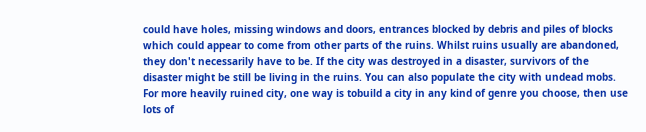could have holes, missing windows and doors, entrances blocked by debris and piles of blocks which could appear to come from other parts of the ruins. Whilst ruins usually are abandoned, they don't necessarily have to be. If the city was destroyed in a disaster, survivors of the disaster might be still be living in the ruins. You can also populate the city with undead mobs. For more heavily ruined city, one way is tobuild a city in any kind of genre you choose, then use lots of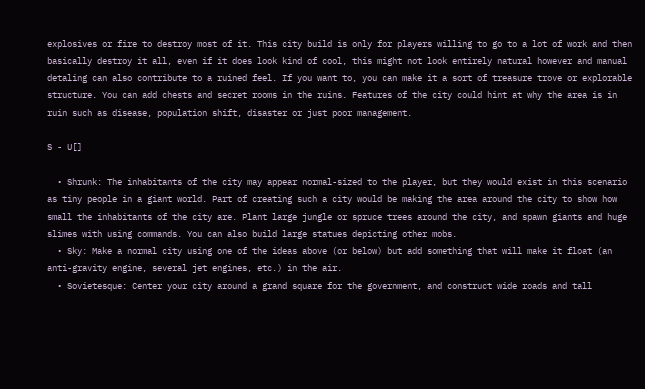explosives or fire to destroy most of it. This city build is only for players willing to go to a lot of work and then basically destroy it all, even if it does look kind of cool, this might not look entirely natural however and manual detaling can also contribute to a ruined feel. If you want to, you can make it a sort of treasure trove or explorable structure. You can add chests and secret rooms in the ruins. Features of the city could hint at why the area is in ruin such as disease, population shift, disaster or just poor management.

S - U[]

  • Shrunk: The inhabitants of the city may appear normal-sized to the player, but they would exist in this scenario as tiny people in a giant world. Part of creating such a city would be making the area around the city to show how small the inhabitants of the city are. Plant large jungle or spruce trees around the city, and spawn giants and huge slimes with using commands. You can also build large statues depicting other mobs.
  • Sky: Make a normal city using one of the ideas above (or below) but add something that will make it float (an anti-gravity engine, several jet engines, etc.) in the air.
  • Sovietesque: Center your city around a grand square for the government, and construct wide roads and tall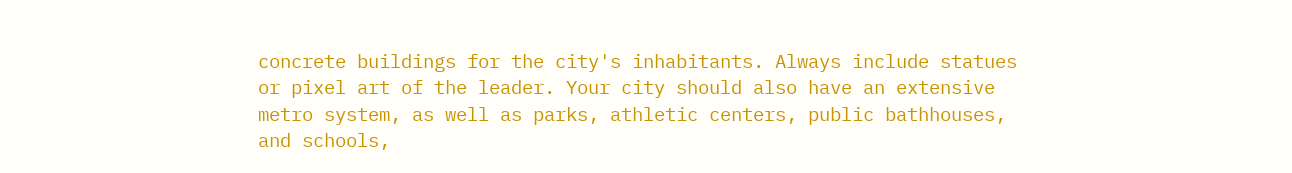concrete buildings for the city's inhabitants. Always include statues or pixel art of the leader. Your city should also have an extensive metro system, as well as parks, athletic centers, public bathhouses, and schools,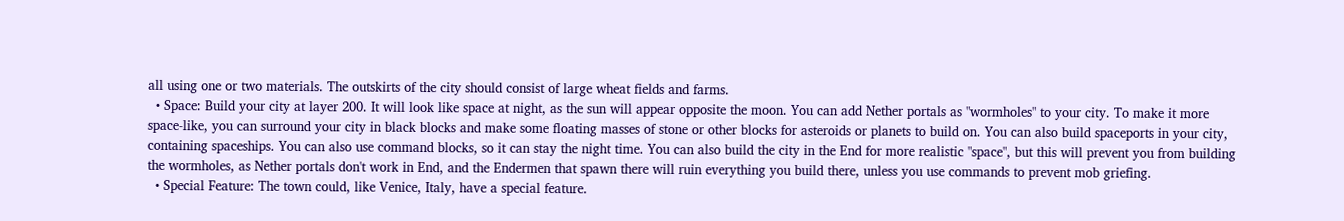all using one or two materials. The outskirts of the city should consist of large wheat fields and farms.
  • Space: Build your city at layer 200. It will look like space at night, as the sun will appear opposite the moon. You can add Nether portals as "wormholes" to your city. To make it more space-like, you can surround your city in black blocks and make some floating masses of stone or other blocks for asteroids or planets to build on. You can also build spaceports in your city, containing spaceships. You can also use command blocks, so it can stay the night time. You can also build the city in the End for more realistic "space", but this will prevent you from building the wormholes, as Nether portals don't work in End, and the Endermen that spawn there will ruin everything you build there, unless you use commands to prevent mob griefing.
  • Special Feature: The town could, like Venice, Italy, have a special feature.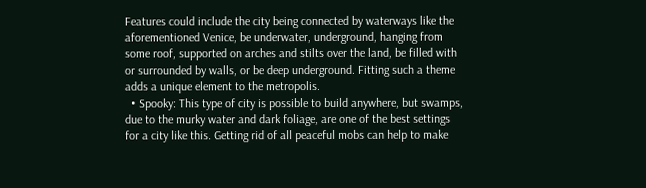Features could include the city being connected by waterways like the aforementioned Venice, be underwater, underground, hanging from some roof, supported on arches and stilts over the land, be filled with or surrounded by walls, or be deep underground. Fitting such a theme adds a unique element to the metropolis.
  • Spooky: This type of city is possible to build anywhere, but swamps, due to the murky water and dark foliage, are one of the best settings for a city like this. Getting rid of all peaceful mobs can help to make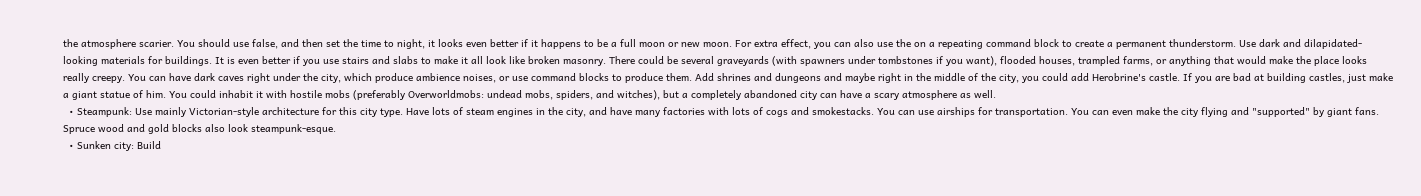the atmosphere scarier. You should use false, and then set the time to night, it looks even better if it happens to be a full moon or new moon. For extra effect, you can also use the on a repeating command block to create a permanent thunderstorm. Use dark and dilapidated-looking materials for buildings. It is even better if you use stairs and slabs to make it all look like broken masonry. There could be several graveyards (with spawners under tombstones if you want), flooded houses, trampled farms, or anything that would make the place looks really creepy. You can have dark caves right under the city, which produce ambience noises, or use command blocks to produce them. Add shrines and dungeons and maybe right in the middle of the city, you could add Herobrine's castle. If you are bad at building castles, just make a giant statue of him. You could inhabit it with hostile mobs (preferably Overworldmobs: undead mobs, spiders, and witches), but a completely abandoned city can have a scary atmosphere as well.
  • Steampunk: Use mainly Victorian-style architecture for this city type. Have lots of steam engines in the city, and have many factories with lots of cogs and smokestacks. You can use airships for transportation. You can even make the city flying and "supported" by giant fans. Spruce wood and gold blocks also look steampunk-esque.
  • Sunken city: Build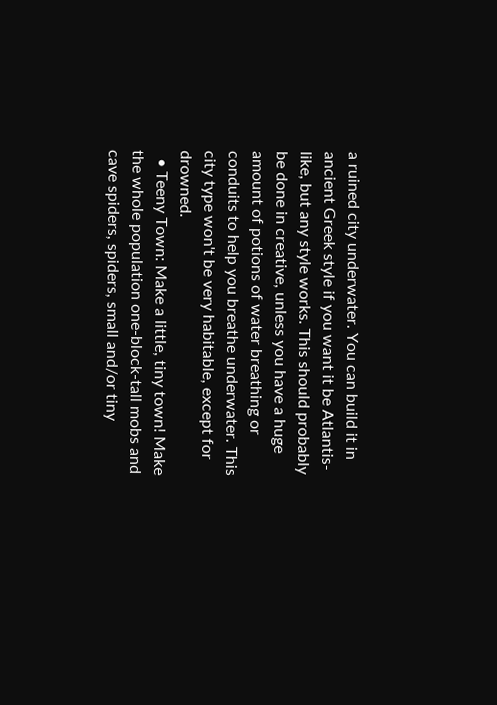a ruined city underwater. You can build it in ancient Greek style if you want it be Atlantis-like, but any style works. This should probably be done in creative, unless you have a huge amount of potions of water breathing or conduits to help you breathe underwater. This city type won't be very habitable, except for drowned.
  • Teeny Town: Make a little, tiny town! Make the whole population one-block-tall mobs and cave spiders, spiders, small and/or tiny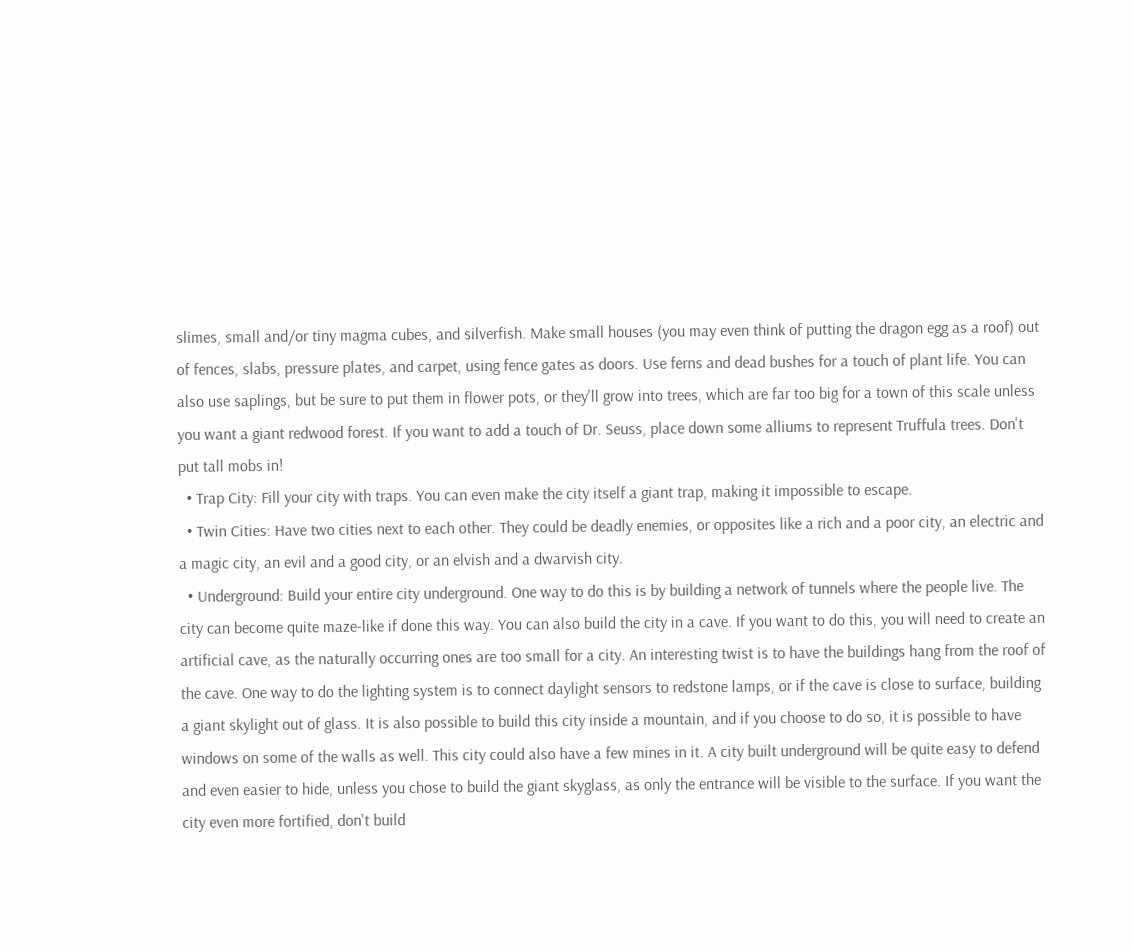slimes, small and/or tiny magma cubes, and silverfish. Make small houses (you may even think of putting the dragon egg as a roof) out of fences, slabs, pressure plates, and carpet, using fence gates as doors. Use ferns and dead bushes for a touch of plant life. You can also use saplings, but be sure to put them in flower pots, or they'll grow into trees, which are far too big for a town of this scale unless you want a giant redwood forest. If you want to add a touch of Dr. Seuss, place down some alliums to represent Truffula trees. Don't put tall mobs in!
  • Trap City: Fill your city with traps. You can even make the city itself a giant trap, making it impossible to escape.
  • Twin Cities: Have two cities next to each other. They could be deadly enemies, or opposites like a rich and a poor city, an electric and a magic city, an evil and a good city, or an elvish and a dwarvish city.
  • Underground: Build your entire city underground. One way to do this is by building a network of tunnels where the people live. The city can become quite maze-like if done this way. You can also build the city in a cave. If you want to do this, you will need to create an artificial cave, as the naturally occurring ones are too small for a city. An interesting twist is to have the buildings hang from the roof of the cave. One way to do the lighting system is to connect daylight sensors to redstone lamps, or if the cave is close to surface, building a giant skylight out of glass. It is also possible to build this city inside a mountain, and if you choose to do so, it is possible to have windows on some of the walls as well. This city could also have a few mines in it. A city built underground will be quite easy to defend and even easier to hide, unless you chose to build the giant skyglass, as only the entrance will be visible to the surface. If you want the city even more fortified, don't build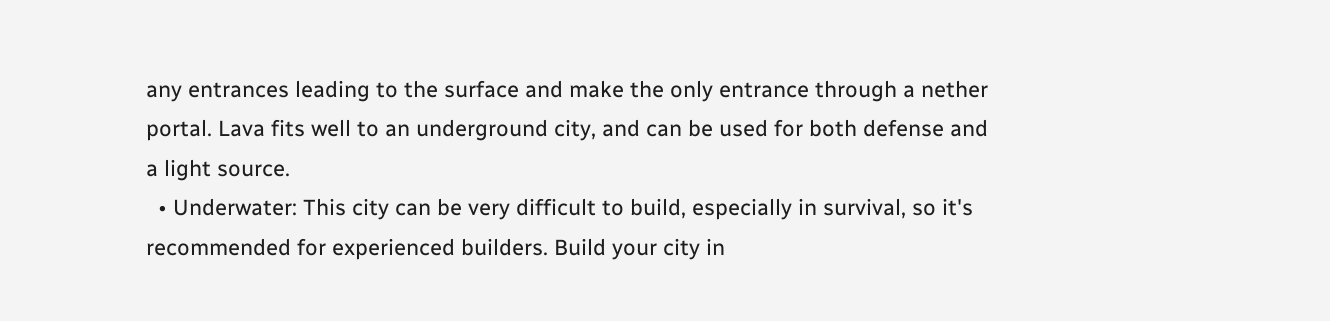any entrances leading to the surface and make the only entrance through a nether portal. Lava fits well to an underground city, and can be used for both defense and a light source.
  • Underwater: This city can be very difficult to build, especially in survival, so it's recommended for experienced builders. Build your city in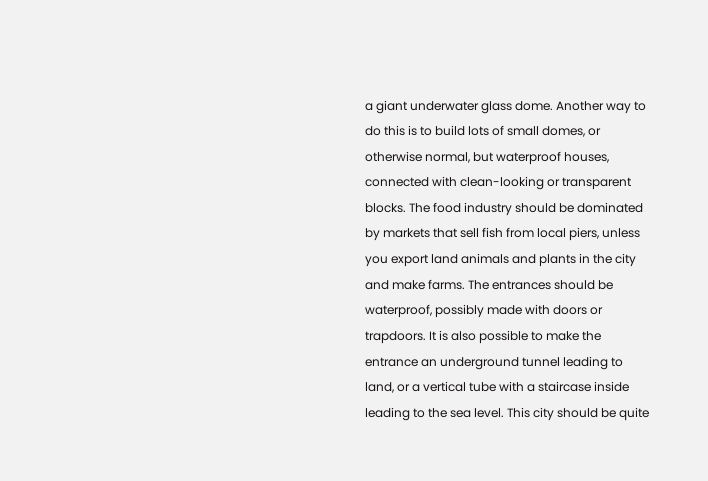a giant underwater glass dome. Another way to do this is to build lots of small domes, or otherwise normal, but waterproof houses, connected with clean-looking or transparent blocks. The food industry should be dominated by markets that sell fish from local piers, unless you export land animals and plants in the city and make farms. The entrances should be waterproof, possibly made with doors or trapdoors. It is also possible to make the entrance an underground tunnel leading to land, or a vertical tube with a staircase inside leading to the sea level. This city should be quite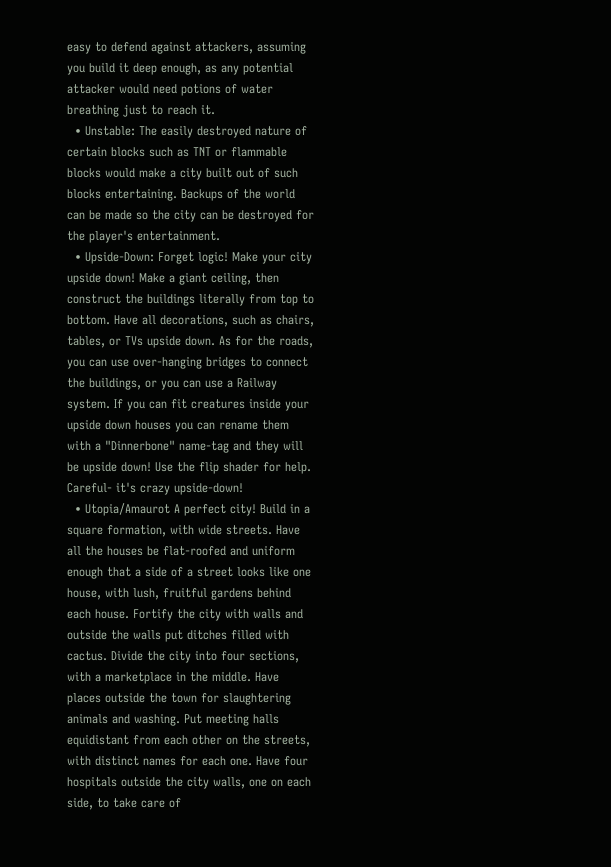easy to defend against attackers, assuming you build it deep enough, as any potential attacker would need potions of water breathing just to reach it.
  • Unstable: The easily destroyed nature of certain blocks such as TNT or flammable blocks would make a city built out of such blocks entertaining. Backups of the world can be made so the city can be destroyed for the player's entertainment.
  • Upside-Down: Forget logic! Make your city upside down! Make a giant ceiling, then construct the buildings literally from top to bottom. Have all decorations, such as chairs, tables, or TVs upside down. As for the roads, you can use over-hanging bridges to connect the buildings, or you can use a Railway system. If you can fit creatures inside your upside down houses you can rename them with a "Dinnerbone" name-tag and they will be upside down! Use the flip shader for help. Careful- it's crazy upside-down!
  • Utopia/Amaurot A perfect city! Build in a square formation, with wide streets. Have all the houses be flat-roofed and uniform enough that a side of a street looks like one house, with lush, fruitful gardens behind each house. Fortify the city with walls and outside the walls put ditches filled with cactus. Divide the city into four sections, with a marketplace in the middle. Have places outside the town for slaughtering animals and washing. Put meeting halls equidistant from each other on the streets, with distinct names for each one. Have four hospitals outside the city walls, one on each side, to take care of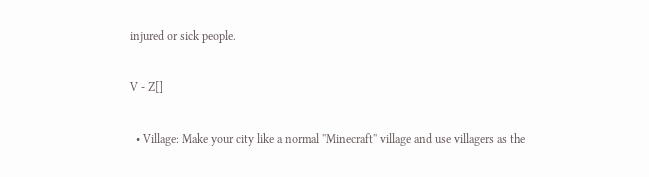injured or sick people.

V - Z[]

  • Village: Make your city like a normal ''Minecraft'' village and use villagers as the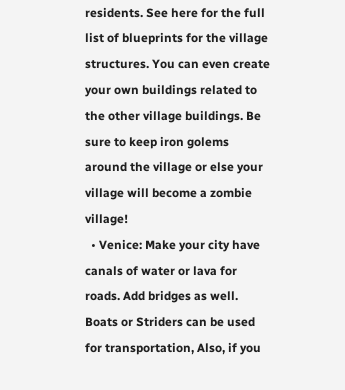residents. See here for the full list of blueprints for the village structures. You can even create your own buildings related to the other village buildings. Be sure to keep iron golems around the village or else your village will become a zombie village!
  • Venice: Make your city have canals of water or lava for roads. Add bridges as well. Boats or Striders can be used for transportation, Also, if you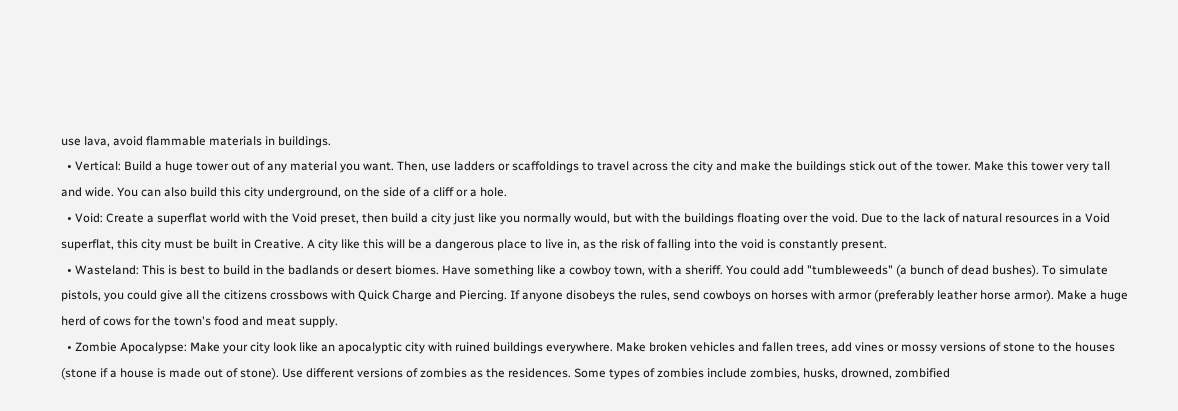use lava, avoid flammable materials in buildings.
  • Vertical: Build a huge tower out of any material you want. Then, use ladders or scaffoldings to travel across the city and make the buildings stick out of the tower. Make this tower very tall and wide. You can also build this city underground, on the side of a cliff or a hole.
  • Void: Create a superflat world with the Void preset, then build a city just like you normally would, but with the buildings floating over the void. Due to the lack of natural resources in a Void superflat, this city must be built in Creative. A city like this will be a dangerous place to live in, as the risk of falling into the void is constantly present.
  • Wasteland: This is best to build in the badlands or desert biomes. Have something like a cowboy town, with a sheriff. You could add "tumbleweeds" (a bunch of dead bushes). To simulate pistols, you could give all the citizens crossbows with Quick Charge and Piercing. If anyone disobeys the rules, send cowboys on horses with armor (preferably leather horse armor). Make a huge herd of cows for the town's food and meat supply.
  • Zombie Apocalypse: Make your city look like an apocalyptic city with ruined buildings everywhere. Make broken vehicles and fallen trees, add vines or mossy versions of stone to the houses (stone if a house is made out of stone). Use different versions of zombies as the residences. Some types of zombies include zombies, husks, drowned, zombified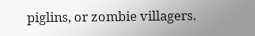piglins, or zombie villagers.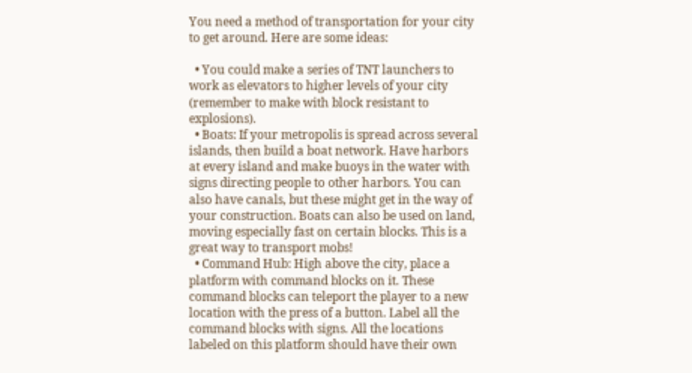You need a method of transportation for your city to get around. Here are some ideas:

  • You could make a series of TNT launchers to work as elevators to higher levels of your city (remember to make with block resistant to explosions).
  • Boats: If your metropolis is spread across several islands, then build a boat network. Have harbors at every island and make buoys in the water with signs directing people to other harbors. You can also have canals, but these might get in the way of your construction. Boats can also be used on land, moving especially fast on certain blocks. This is a great way to transport mobs!
  • Command Hub: High above the city, place a platform with command blocks on it. These command blocks can teleport the player to a new location with the press of a button. Label all the command blocks with signs. All the locations labeled on this platform should have their own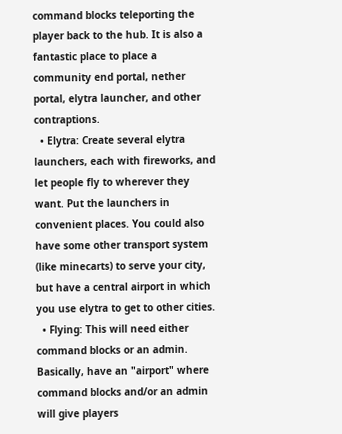command blocks teleporting the player back to the hub. It is also a fantastic place to place a community end portal, nether portal, elytra launcher, and other contraptions.
  • Elytra: Create several elytra launchers, each with fireworks, and let people fly to wherever they want. Put the launchers in convenient places. You could also have some other transport system (like minecarts) to serve your city, but have a central airport in which you use elytra to get to other cities.
  • Flying: This will need either command blocks or an admin. Basically, have an "airport" where command blocks and/or an admin will give players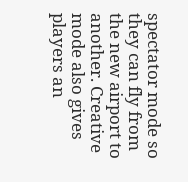spectator mode so they can fly from the new airport to another. Creative mode also gives players an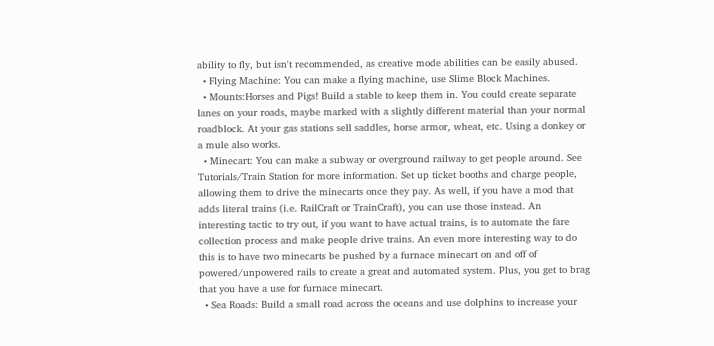ability to fly, but isn't recommended, as creative mode abilities can be easily abused.
  • Flying Machine: You can make a flying machine, use Slime Block Machines.
  • Mounts:Horses and Pigs! Build a stable to keep them in. You could create separate lanes on your roads, maybe marked with a slightly different material than your normal roadblock. At your gas stations sell saddles, horse armor, wheat, etc. Using a donkey or a mule also works.
  • Minecart: You can make a subway or overground railway to get people around. See Tutorials/Train Station for more information. Set up ticket booths and charge people, allowing them to drive the minecarts once they pay. As well, if you have a mod that adds literal trains (i.e. RailCraft or TrainCraft), you can use those instead. An interesting tactic to try out, if you want to have actual trains, is to automate the fare collection process and make people drive trains. An even more interesting way to do this is to have two minecarts be pushed by a furnace minecart on and off of powered/unpowered rails to create a great and automated system. Plus, you get to brag that you have a use for furnace minecart.
  • Sea Roads: Build a small road across the oceans and use dolphins to increase your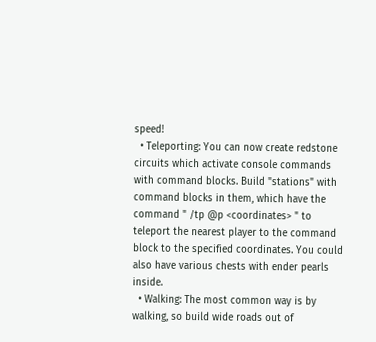speed!
  • Teleporting: You can now create redstone circuits which activate console commands with command blocks. Build "stations" with command blocks in them, which have the command " /tp @p <coordinates> " to teleport the nearest player to the command block to the specified coordinates. You could also have various chests with ender pearls inside.
  • Walking: The most common way is by walking, so build wide roads out of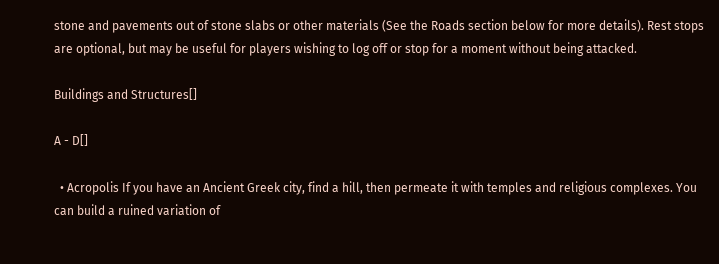stone and pavements out of stone slabs or other materials (See the Roads section below for more details). Rest stops are optional, but may be useful for players wishing to log off or stop for a moment without being attacked.

Buildings and Structures[]

A - D[]

  • Acropolis If you have an Ancient Greek city, find a hill, then permeate it with temples and religious complexes. You can build a ruined variation of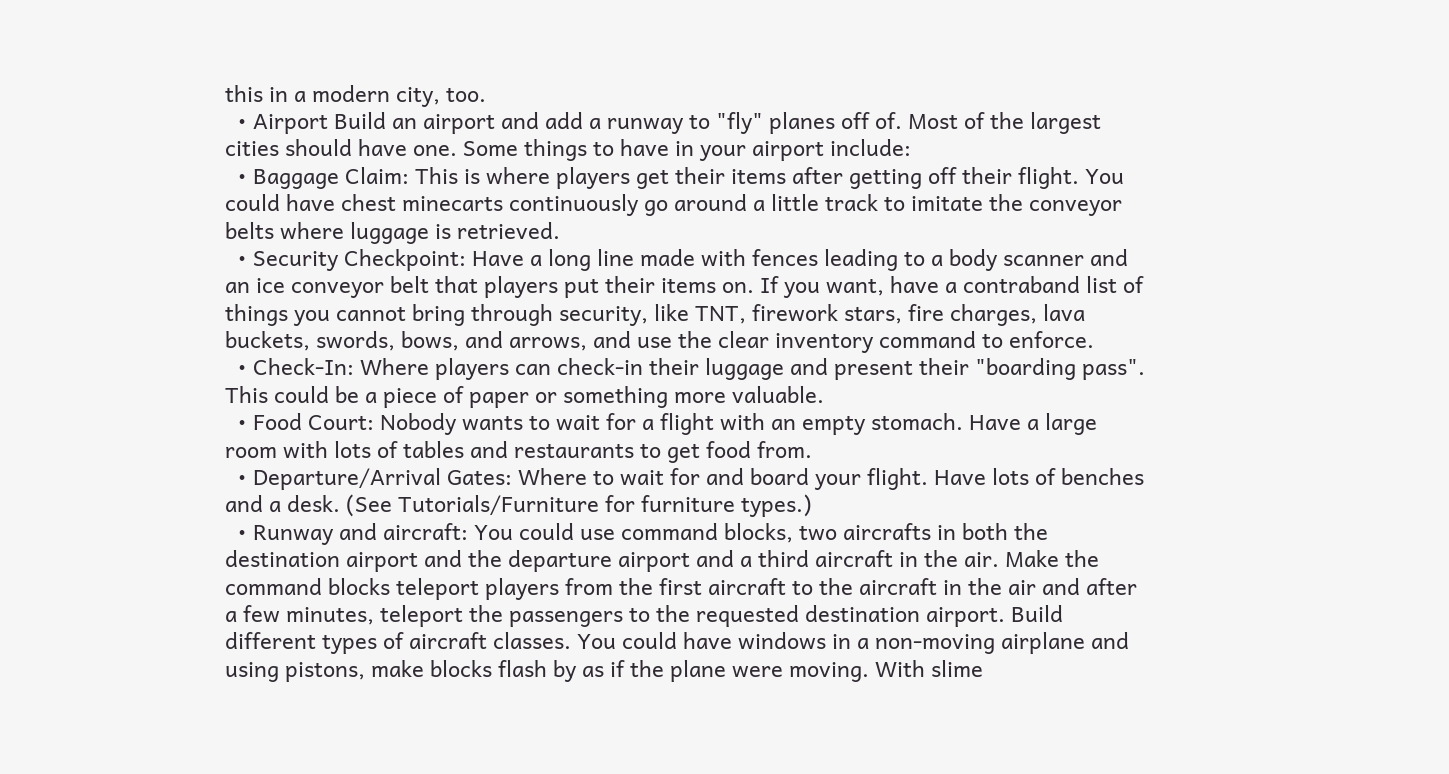this in a modern city, too.
  • Airport Build an airport and add a runway to "fly" planes off of. Most of the largest cities should have one. Some things to have in your airport include:
  • Baggage Claim: This is where players get their items after getting off their flight. You could have chest minecarts continuously go around a little track to imitate the conveyor belts where luggage is retrieved.
  • Security Checkpoint: Have a long line made with fences leading to a body scanner and an ice conveyor belt that players put their items on. If you want, have a contraband list of things you cannot bring through security, like TNT, firework stars, fire charges, lava buckets, swords, bows, and arrows, and use the clear inventory command to enforce.
  • Check-In: Where players can check-in their luggage and present their "boarding pass". This could be a piece of paper or something more valuable.
  • Food Court: Nobody wants to wait for a flight with an empty stomach. Have a large room with lots of tables and restaurants to get food from.
  • Departure/Arrival Gates: Where to wait for and board your flight. Have lots of benches and a desk. (See Tutorials/Furniture for furniture types.)
  • Runway and aircraft: You could use command blocks, two aircrafts in both the destination airport and the departure airport and a third aircraft in the air. Make the command blocks teleport players from the first aircraft to the aircraft in the air and after a few minutes, teleport the passengers to the requested destination airport. Build different types of aircraft classes. You could have windows in a non-moving airplane and using pistons, make blocks flash by as if the plane were moving. With slime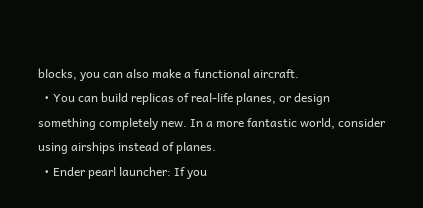blocks, you can also make a functional aircraft.
  • You can build replicas of real-life planes, or design something completely new. In a more fantastic world, consider using airships instead of planes.
  • Ender pearl launcher: If you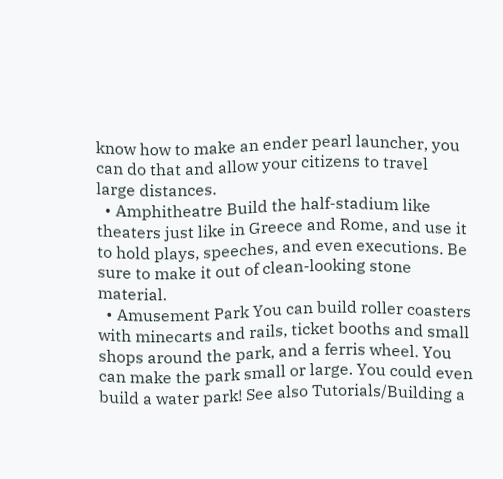know how to make an ender pearl launcher, you can do that and allow your citizens to travel large distances.
  • Amphitheatre Build the half-stadium like theaters just like in Greece and Rome, and use it to hold plays, speeches, and even executions. Be sure to make it out of clean-looking stone material.
  • Amusement Park You can build roller coasters with minecarts and rails, ticket booths and small shops around the park, and a ferris wheel. You can make the park small or large. You could even build a water park! See also Tutorials/Building a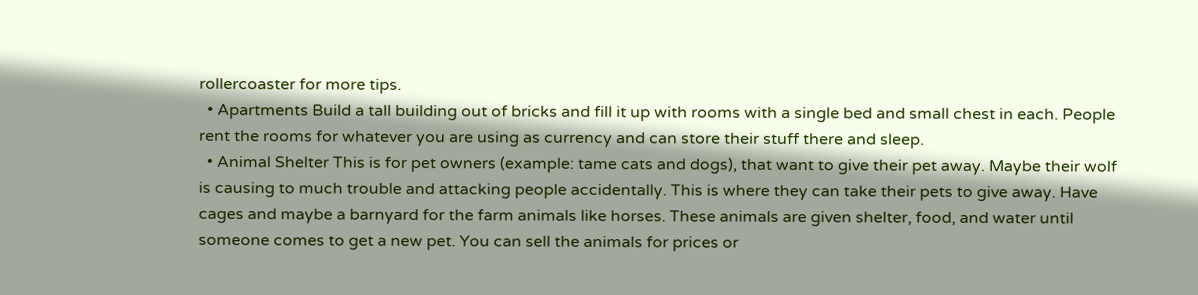rollercoaster for more tips.
  • Apartments Build a tall building out of bricks and fill it up with rooms with a single bed and small chest in each. People rent the rooms for whatever you are using as currency and can store their stuff there and sleep.
  • Animal Shelter This is for pet owners (example: tame cats and dogs), that want to give their pet away. Maybe their wolf is causing to much trouble and attacking people accidentally. This is where they can take their pets to give away. Have cages and maybe a barnyard for the farm animals like horses. These animals are given shelter, food, and water until someone comes to get a new pet. You can sell the animals for prices or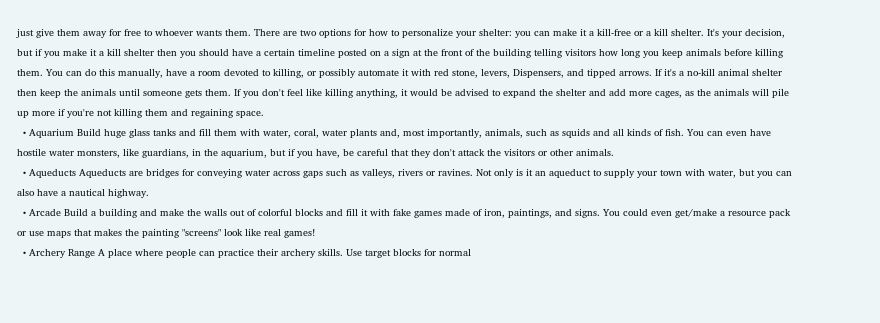just give them away for free to whoever wants them. There are two options for how to personalize your shelter: you can make it a kill-free or a kill shelter. It's your decision, but if you make it a kill shelter then you should have a certain timeline posted on a sign at the front of the building telling visitors how long you keep animals before killing them. You can do this manually, have a room devoted to killing, or possibly automate it with red stone, levers, Dispensers, and tipped arrows. If it's a no-kill animal shelter then keep the animals until someone gets them. If you don't feel like killing anything, it would be advised to expand the shelter and add more cages, as the animals will pile up more if you're not killing them and regaining space.
  • Aquarium Build huge glass tanks and fill them with water, coral, water plants and, most importantly, animals, such as squids and all kinds of fish. You can even have hostile water monsters, like guardians, in the aquarium, but if you have, be careful that they don't attack the visitors or other animals.
  • Aqueducts Aqueducts are bridges for conveying water across gaps such as valleys, rivers or ravines. Not only is it an aqueduct to supply your town with water, but you can also have a nautical highway.
  • Arcade Build a building and make the walls out of colorful blocks and fill it with fake games made of iron, paintings, and signs. You could even get/make a resource pack or use maps that makes the painting "screens" look like real games!
  • Archery Range A place where people can practice their archery skills. Use target blocks for normal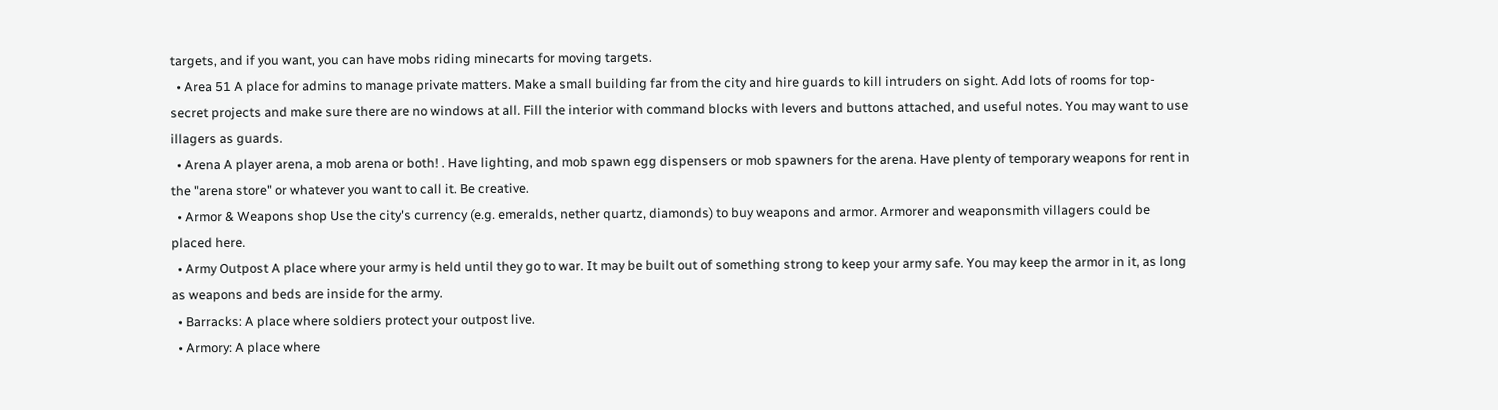targets, and if you want, you can have mobs riding minecarts for moving targets.
  • Area 51 A place for admins to manage private matters. Make a small building far from the city and hire guards to kill intruders on sight. Add lots of rooms for top-secret projects and make sure there are no windows at all. Fill the interior with command blocks with levers and buttons attached, and useful notes. You may want to use illagers as guards.
  • Arena A player arena, a mob arena or both! . Have lighting, and mob spawn egg dispensers or mob spawners for the arena. Have plenty of temporary weapons for rent in the "arena store" or whatever you want to call it. Be creative.
  • Armor & Weapons shop Use the city's currency (e.g. emeralds, nether quartz, diamonds) to buy weapons and armor. Armorer and weaponsmith villagers could be placed here.
  • Army Outpost A place where your army is held until they go to war. It may be built out of something strong to keep your army safe. You may keep the armor in it, as long as weapons and beds are inside for the army.
  • Barracks: A place where soldiers protect your outpost live.
  • Armory: A place where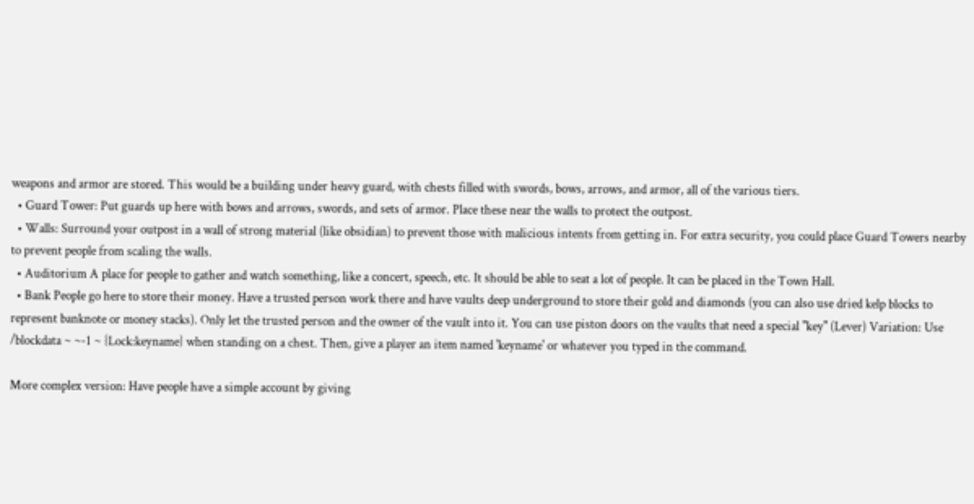weapons and armor are stored. This would be a building under heavy guard, with chests filled with swords, bows, arrows, and armor, all of the various tiers.
  • Guard Tower: Put guards up here with bows and arrows, swords, and sets of armor. Place these near the walls to protect the outpost.
  • Walls: Surround your outpost in a wall of strong material (like obsidian) to prevent those with malicious intents from getting in. For extra security, you could place Guard Towers nearby to prevent people from scaling the walls.
  • Auditorium A place for people to gather and watch something, like a concert, speech, etc. It should be able to seat a lot of people. It can be placed in the Town Hall.
  • Bank People go here to store their money. Have a trusted person work there and have vaults deep underground to store their gold and diamonds (you can also use dried kelp blocks to represent banknote or money stacks). Only let the trusted person and the owner of the vault into it. You can use piston doors on the vaults that need a special "key" (Lever) Variation: Use /blockdata ~ ~-1 ~ {Lock:keyname} when standing on a chest. Then, give a player an item named 'keyname' or whatever you typed in the command.

More complex version: Have people have a simple account by giving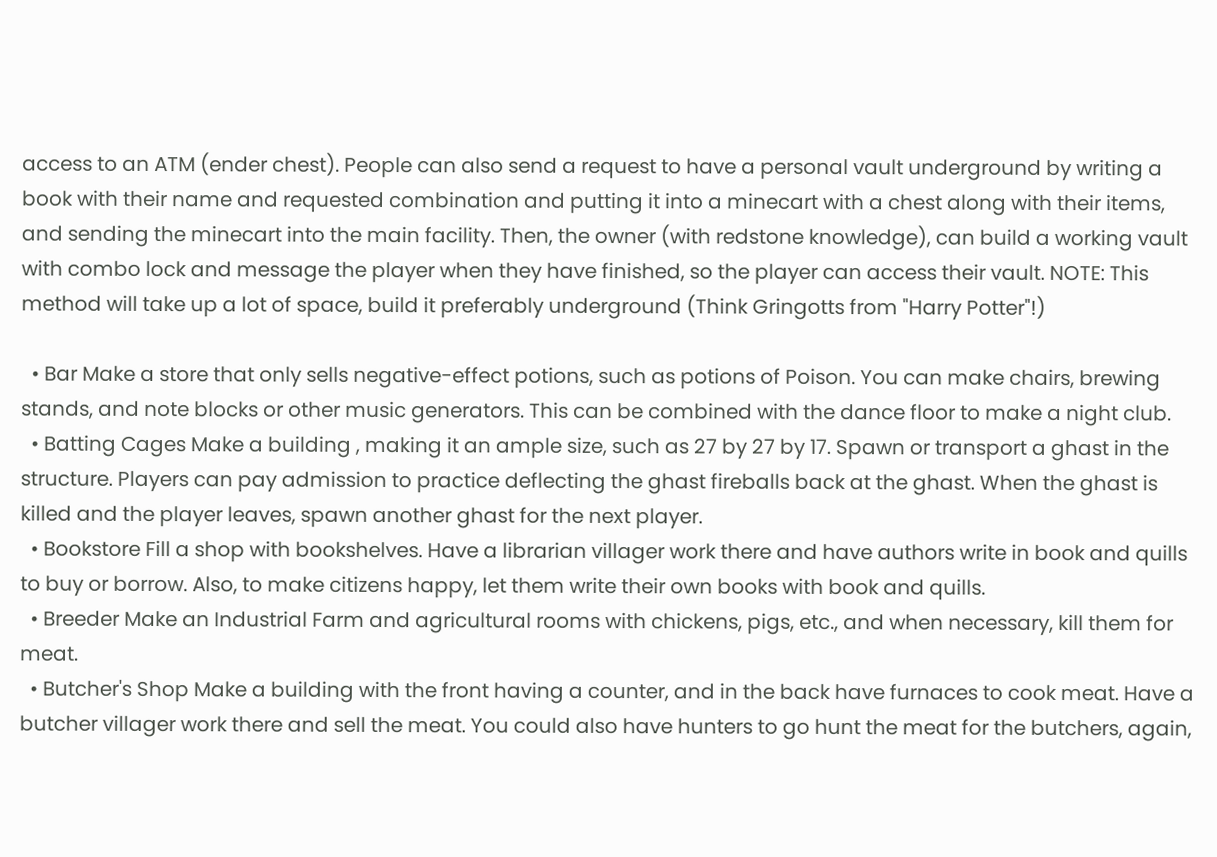access to an ATM (ender chest). People can also send a request to have a personal vault underground by writing a book with their name and requested combination and putting it into a minecart with a chest along with their items, and sending the minecart into the main facility. Then, the owner (with redstone knowledge), can build a working vault with combo lock and message the player when they have finished, so the player can access their vault. NOTE: This method will take up a lot of space, build it preferably underground (Think Gringotts from "Harry Potter"!)

  • Bar Make a store that only sells negative-effect potions, such as potions of Poison. You can make chairs, brewing stands, and note blocks or other music generators. This can be combined with the dance floor to make a night club.
  • Batting Cages Make a building , making it an ample size, such as 27 by 27 by 17. Spawn or transport a ghast in the structure. Players can pay admission to practice deflecting the ghast fireballs back at the ghast. When the ghast is killed and the player leaves, spawn another ghast for the next player.
  • Bookstore Fill a shop with bookshelves. Have a librarian villager work there and have authors write in book and quills to buy or borrow. Also, to make citizens happy, let them write their own books with book and quills.
  • Breeder Make an Industrial Farm and agricultural rooms with chickens, pigs, etc., and when necessary, kill them for meat.
  • Butcher's Shop Make a building with the front having a counter, and in the back have furnaces to cook meat. Have a butcher villager work there and sell the meat. You could also have hunters to go hunt the meat for the butchers, again,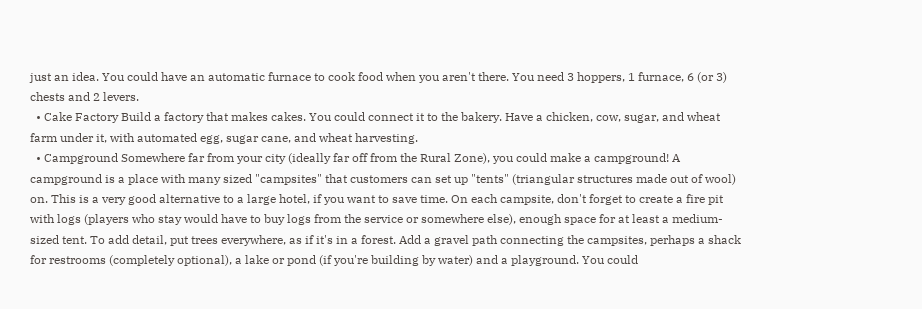just an idea. You could have an automatic furnace to cook food when you aren't there. You need 3 hoppers, 1 furnace, 6 (or 3) chests and 2 levers.
  • Cake Factory Build a factory that makes cakes. You could connect it to the bakery. Have a chicken, cow, sugar, and wheat farm under it, with automated egg, sugar cane, and wheat harvesting.
  • Campground Somewhere far from your city (ideally far off from the Rural Zone), you could make a campground! A campground is a place with many sized "campsites" that customers can set up "tents" (triangular structures made out of wool) on. This is a very good alternative to a large hotel, if you want to save time. On each campsite, don't forget to create a fire pit with logs (players who stay would have to buy logs from the service or somewhere else), enough space for at least a medium-sized tent. To add detail, put trees everywhere, as if it's in a forest. Add a gravel path connecting the campsites, perhaps a shack for restrooms (completely optional), a lake or pond (if you're building by water) and a playground. You could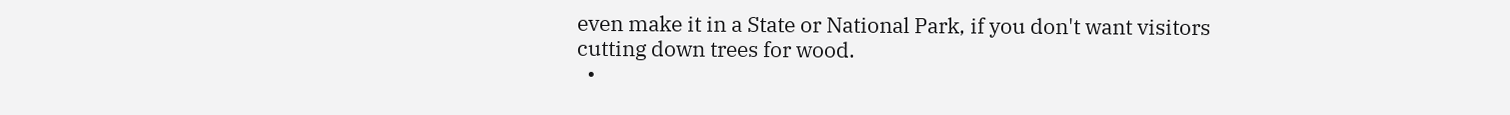even make it in a State or National Park, if you don't want visitors cutting down trees for wood.
  •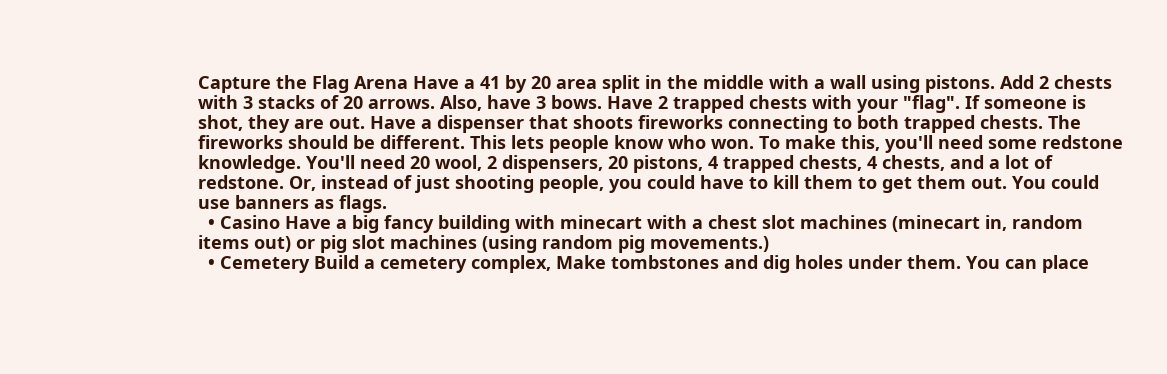Capture the Flag Arena Have a 41 by 20 area split in the middle with a wall using pistons. Add 2 chests with 3 stacks of 20 arrows. Also, have 3 bows. Have 2 trapped chests with your "flag". If someone is shot, they are out. Have a dispenser that shoots fireworks connecting to both trapped chests. The fireworks should be different. This lets people know who won. To make this, you'll need some redstone knowledge. You'll need 20 wool, 2 dispensers, 20 pistons, 4 trapped chests, 4 chests, and a lot of redstone. Or, instead of just shooting people, you could have to kill them to get them out. You could use banners as flags.
  • Casino Have a big fancy building with minecart with a chest slot machines (minecart in, random items out) or pig slot machines (using random pig movements.)
  • Cemetery Build a cemetery complex, Make tombstones and dig holes under them. You can place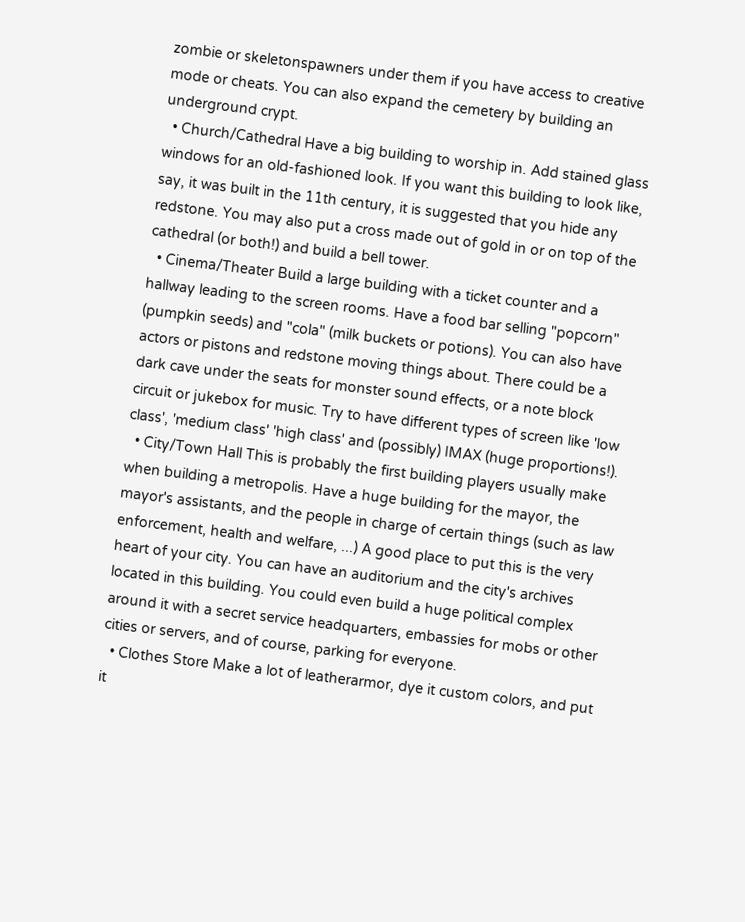zombie or skeletonspawners under them if you have access to creative mode or cheats. You can also expand the cemetery by building an underground crypt.
  • Church/Cathedral Have a big building to worship in. Add stained glass windows for an old-fashioned look. If you want this building to look like, say, it was built in the 11th century, it is suggested that you hide any redstone. You may also put a cross made out of gold in or on top of the cathedral (or both!) and build a bell tower.
  • Cinema/Theater Build a large building with a ticket counter and a hallway leading to the screen rooms. Have a food bar selling "popcorn" (pumpkin seeds) and "cola" (milk buckets or potions). You can also have actors or pistons and redstone moving things about. There could be a dark cave under the seats for monster sound effects, or a note block circuit or jukebox for music. Try to have different types of screen like 'low class', 'medium class' 'high class' and (possibly) IMAX (huge proportions!).
  • City/Town Hall This is probably the first building players usually make when building a metropolis. Have a huge building for the mayor, the mayor's assistants, and the people in charge of certain things (such as law enforcement, health and welfare, ...) A good place to put this is the very heart of your city. You can have an auditorium and the city's archives located in this building. You could even build a huge political complex around it with a secret service headquarters, embassies for mobs or other cities or servers, and of course, parking for everyone.
  • Clothes Store Make a lot of leatherarmor, dye it custom colors, and put it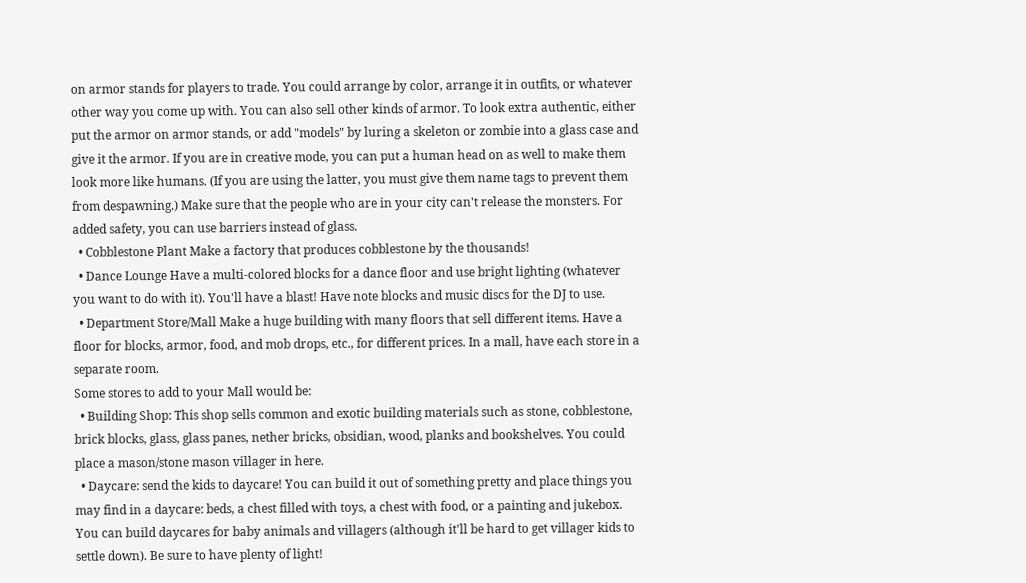on armor stands for players to trade. You could arrange by color, arrange it in outfits, or whatever other way you come up with. You can also sell other kinds of armor. To look extra authentic, either put the armor on armor stands, or add "models" by luring a skeleton or zombie into a glass case and give it the armor. If you are in creative mode, you can put a human head on as well to make them look more like humans. (If you are using the latter, you must give them name tags to prevent them from despawning.) Make sure that the people who are in your city can't release the monsters. For added safety, you can use barriers instead of glass.
  • Cobblestone Plant Make a factory that produces cobblestone by the thousands!
  • Dance Lounge Have a multi-colored blocks for a dance floor and use bright lighting (whatever you want to do with it). You'll have a blast! Have note blocks and music discs for the DJ to use.
  • Department Store/Mall Make a huge building with many floors that sell different items. Have a floor for blocks, armor, food, and mob drops, etc., for different prices. In a mall, have each store in a separate room.
Some stores to add to your Mall would be:
  • Building Shop: This shop sells common and exotic building materials such as stone, cobblestone, brick blocks, glass, glass panes, nether bricks, obsidian, wood, planks and bookshelves. You could place a mason/stone mason villager in here.
  • Daycare: send the kids to daycare! You can build it out of something pretty and place things you may find in a daycare: beds, a chest filled with toys, a chest with food, or a painting and jukebox. You can build daycares for baby animals and villagers (although it'll be hard to get villager kids to settle down). Be sure to have plenty of light!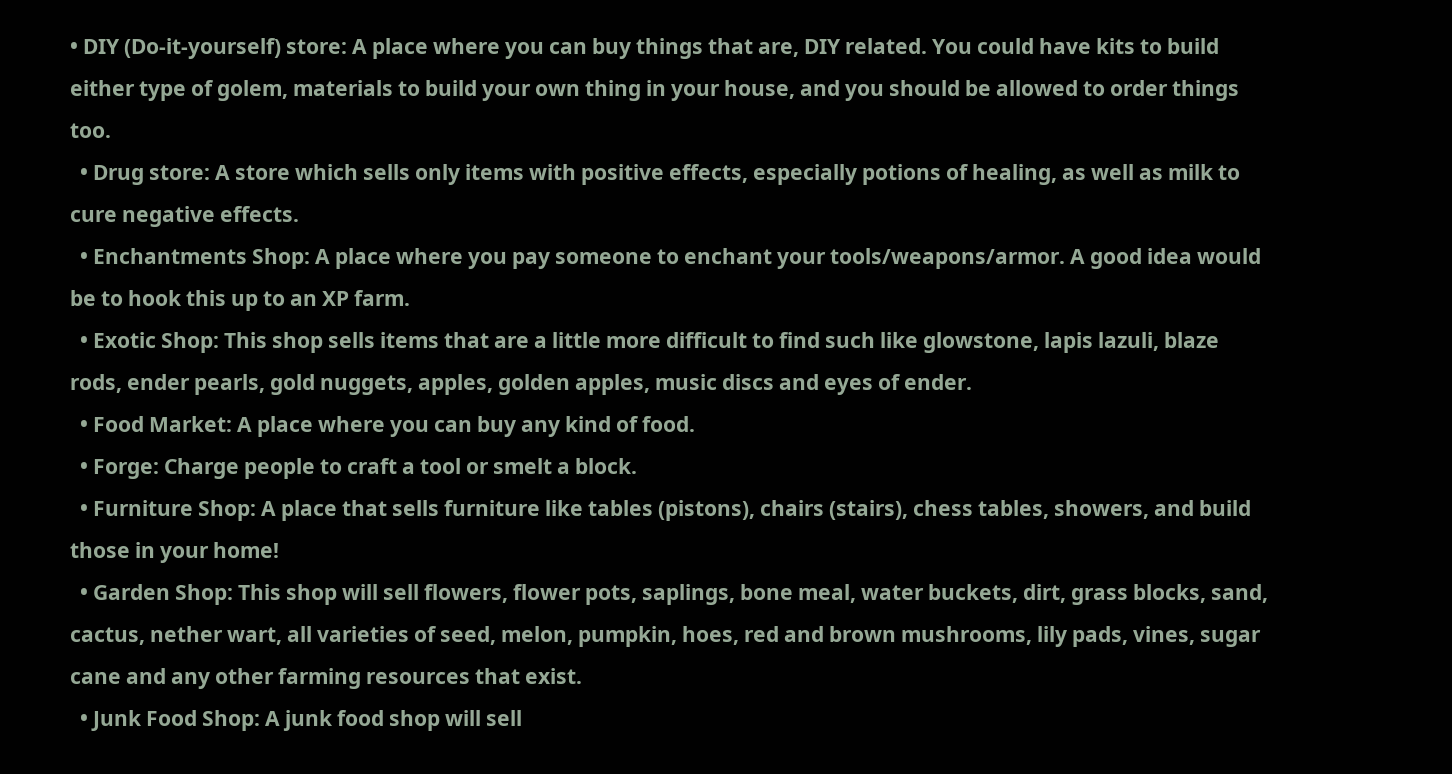• DIY (Do-it-yourself) store: A place where you can buy things that are, DIY related. You could have kits to build either type of golem, materials to build your own thing in your house, and you should be allowed to order things too.
  • Drug store: A store which sells only items with positive effects, especially potions of healing, as well as milk to cure negative effects.
  • Enchantments Shop: A place where you pay someone to enchant your tools/weapons/armor. A good idea would be to hook this up to an XP farm.
  • Exotic Shop: This shop sells items that are a little more difficult to find such like glowstone, lapis lazuli, blaze rods, ender pearls, gold nuggets, apples, golden apples, music discs and eyes of ender.
  • Food Market: A place where you can buy any kind of food.
  • Forge: Charge people to craft a tool or smelt a block.
  • Furniture Shop: A place that sells furniture like tables (pistons), chairs (stairs), chess tables, showers, and build those in your home!
  • Garden Shop: This shop will sell flowers, flower pots, saplings, bone meal, water buckets, dirt, grass blocks, sand, cactus, nether wart, all varieties of seed, melon, pumpkin, hoes, red and brown mushrooms, lily pads, vines, sugar cane and any other farming resources that exist.
  • Junk Food Shop: A junk food shop will sell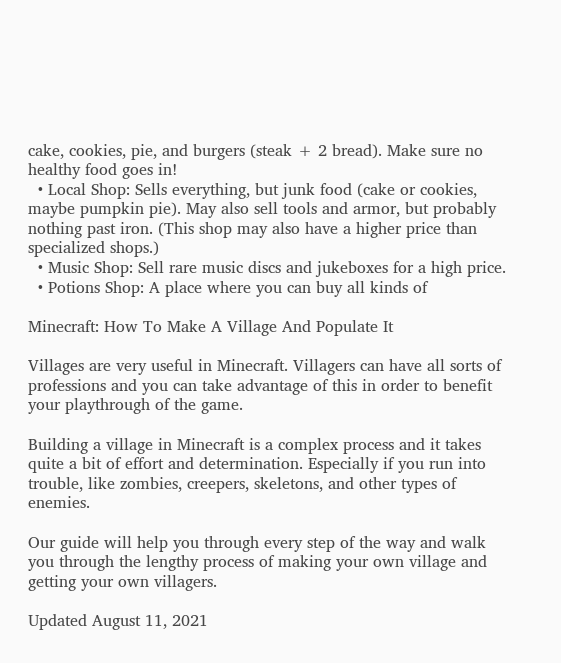cake, cookies, pie, and burgers (steak + 2 bread). Make sure no healthy food goes in!
  • Local Shop: Sells everything, but junk food (cake or cookies, maybe pumpkin pie). May also sell tools and armor, but probably nothing past iron. (This shop may also have a higher price than specialized shops.)
  • Music Shop: Sell rare music discs and jukeboxes for a high price.
  • Potions Shop: A place where you can buy all kinds of

Minecraft: How To Make A Village And Populate It

Villages are very useful in Minecraft. Villagers can have all sorts of professions and you can take advantage of this in order to benefit your playthrough of the game.

Building a village in Minecraft is a complex process and it takes quite a bit of effort and determination. Especially if you run into trouble, like zombies, creepers, skeletons, and other types of enemies.

Our guide will help you through every step of the way and walk you through the lengthy process of making your own village and getting your own villagers.

Updated August 11, 2021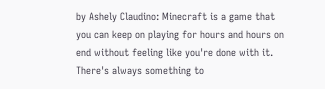by Ashely Claudino: Minecraft is a game that you can keep on playing for hours and hours on end without feeling like you're done with it. There's always something to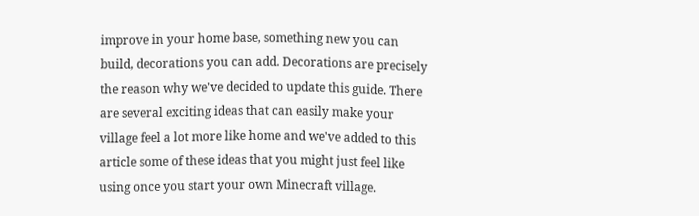improve in your home base, something new you can build, decorations you can add. Decorations are precisely the reason why we've decided to update this guide. There are several exciting ideas that can easily make your village feel a lot more like home and we've added to this article some of these ideas that you might just feel like using once you start your own Minecraft village.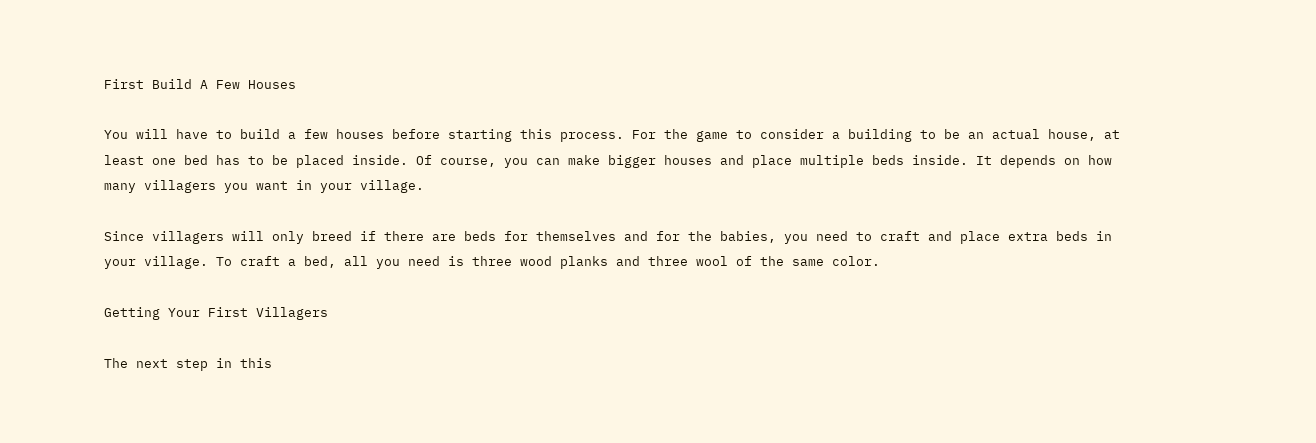First Build A Few Houses

You will have to build a few houses before starting this process. For the game to consider a building to be an actual house, at least one bed has to be placed inside. Of course, you can make bigger houses and place multiple beds inside. It depends on how many villagers you want in your village.

Since villagers will only breed if there are beds for themselves and for the babies, you need to craft and place extra beds in your village. To craft a bed, all you need is three wood planks and three wool of the same color.

Getting Your First Villagers

The next step in this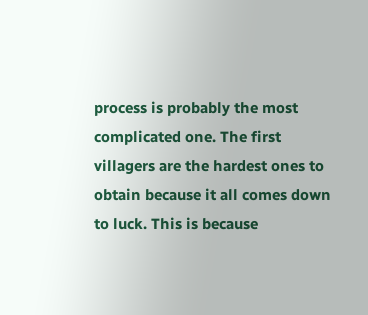process is probably the most complicated one. The first villagers are the hardest ones to obtain because it all comes down to luck. This is because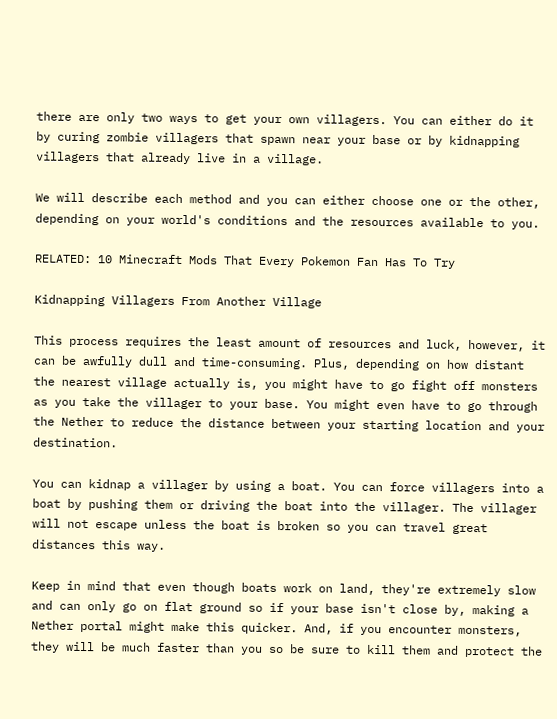there are only two ways to get your own villagers. You can either do it by curing zombie villagers that spawn near your base or by kidnapping villagers that already live in a village.

We will describe each method and you can either choose one or the other, depending on your world's conditions and the resources available to you.

RELATED: 10 Minecraft Mods That Every Pokemon Fan Has To Try

Kidnapping Villagers From Another Village

This process requires the least amount of resources and luck, however, it can be awfully dull and time-consuming. Plus, depending on how distant the nearest village actually is, you might have to go fight off monsters as you take the villager to your base. You might even have to go through the Nether to reduce the distance between your starting location and your destination.

You can kidnap a villager by using a boat. You can force villagers into a boat by pushing them or driving the boat into the villager. The villager will not escape unless the boat is broken so you can travel great distances this way.

Keep in mind that even though boats work on land, they're extremely slow and can only go on flat ground so if your base isn't close by, making a Nether portal might make this quicker. And, if you encounter monsters, they will be much faster than you so be sure to kill them and protect the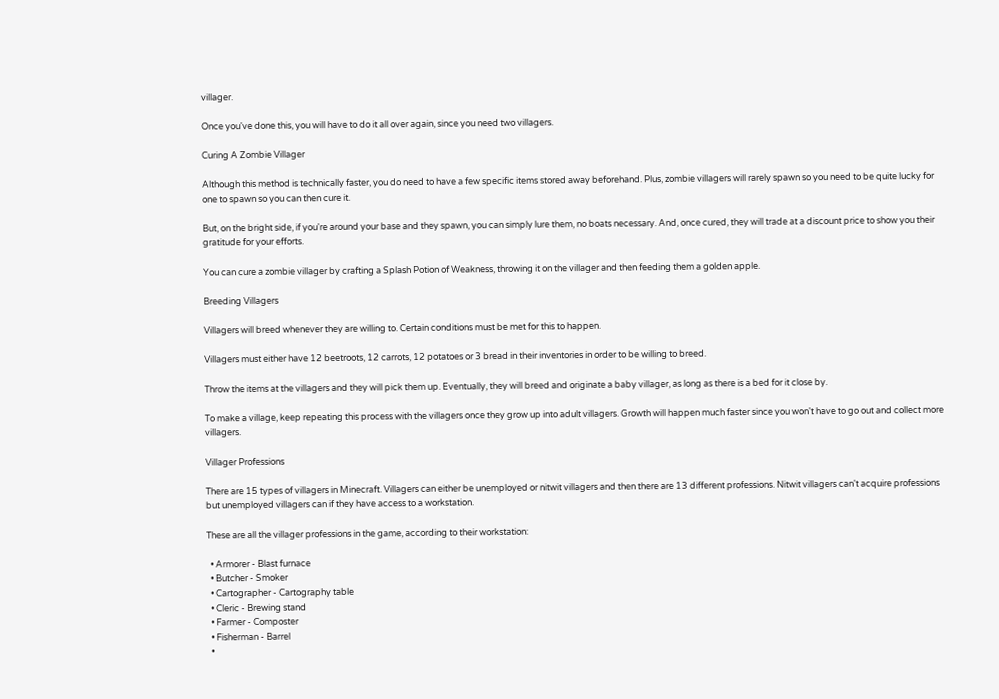villager.

Once you've done this, you will have to do it all over again, since you need two villagers.

Curing A Zombie Villager

Although this method is technically faster, you do need to have a few specific items stored away beforehand. Plus, zombie villagers will rarely spawn so you need to be quite lucky for one to spawn so you can then cure it.

But, on the bright side, if you're around your base and they spawn, you can simply lure them, no boats necessary. And, once cured, they will trade at a discount price to show you their gratitude for your efforts.

You can cure a zombie villager by crafting a Splash Potion of Weakness, throwing it on the villager and then feeding them a golden apple.

Breeding Villagers

Villagers will breed whenever they are willing to. Certain conditions must be met for this to happen.

Villagers must either have 12 beetroots, 12 carrots, 12 potatoes or 3 bread in their inventories in order to be willing to breed.

Throw the items at the villagers and they will pick them up. Eventually, they will breed and originate a baby villager, as long as there is a bed for it close by.

To make a village, keep repeating this process with the villagers once they grow up into adult villagers. Growth will happen much faster since you won't have to go out and collect more villagers.

Villager Professions

There are 15 types of villagers in Minecraft. Villagers can either be unemployed or nitwit villagers and then there are 13 different professions. Nitwit villagers can't acquire professions but unemployed villagers can if they have access to a workstation.

These are all the villager professions in the game, according to their workstation:

  • Armorer - Blast furnace
  • Butcher - Smoker
  • Cartographer - Cartography table
  • Cleric - Brewing stand
  • Farmer - Composter
  • Fisherman - Barrel
  •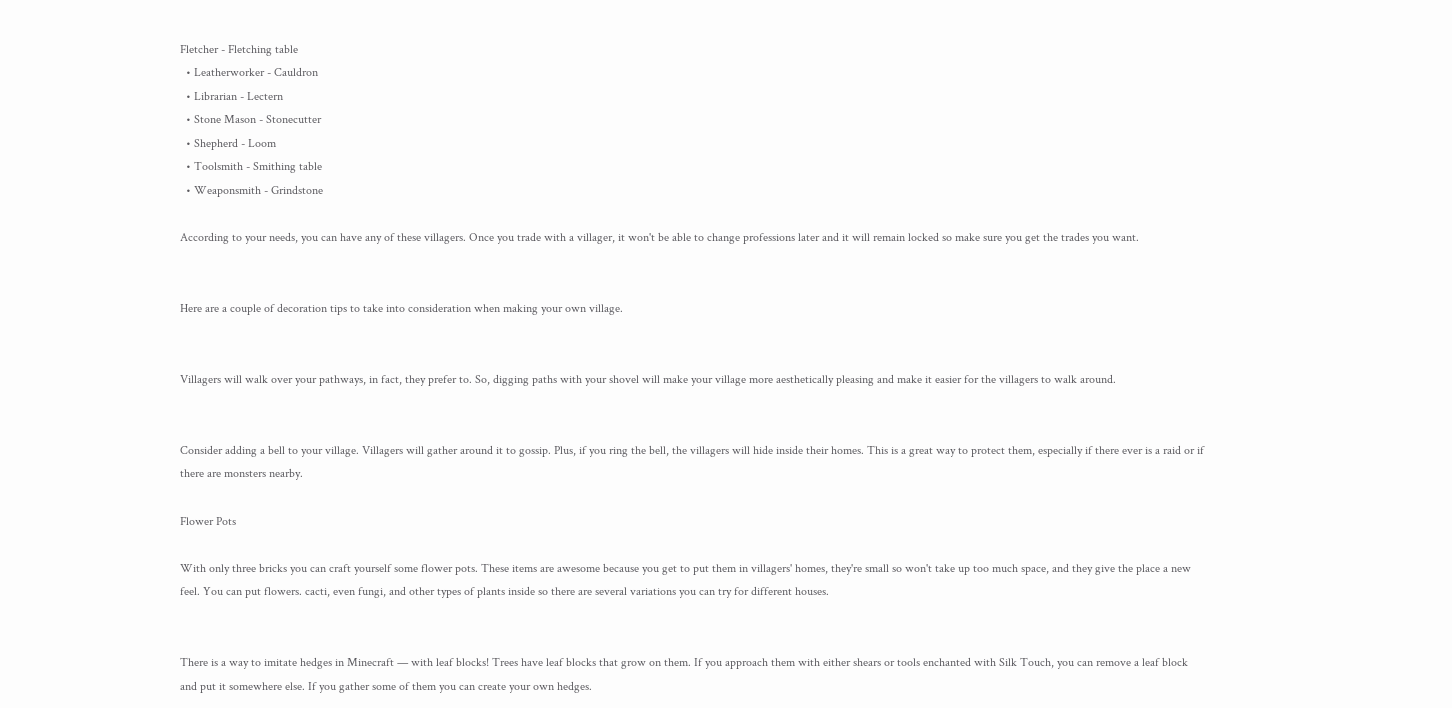Fletcher - Fletching table
  • Leatherworker - Cauldron
  • Librarian - Lectern
  • Stone Mason - Stonecutter
  • Shepherd - Loom
  • Toolsmith - Smithing table
  • Weaponsmith - Grindstone

According to your needs, you can have any of these villagers. Once you trade with a villager, it won't be able to change professions later and it will remain locked so make sure you get the trades you want.


Here are a couple of decoration tips to take into consideration when making your own village.


Villagers will walk over your pathways, in fact, they prefer to. So, digging paths with your shovel will make your village more aesthetically pleasing and make it easier for the villagers to walk around.


Consider adding a bell to your village. Villagers will gather around it to gossip. Plus, if you ring the bell, the villagers will hide inside their homes. This is a great way to protect them, especially if there ever is a raid or if there are monsters nearby.

Flower Pots

With only three bricks you can craft yourself some flower pots. These items are awesome because you get to put them in villagers' homes, they're small so won't take up too much space, and they give the place a new feel. You can put flowers. cacti, even fungi, and other types of plants inside so there are several variations you can try for different houses.


There is a way to imitate hedges in Minecraft — with leaf blocks! Trees have leaf blocks that grow on them. If you approach them with either shears or tools enchanted with Silk Touch, you can remove a leaf block and put it somewhere else. If you gather some of them you can create your own hedges.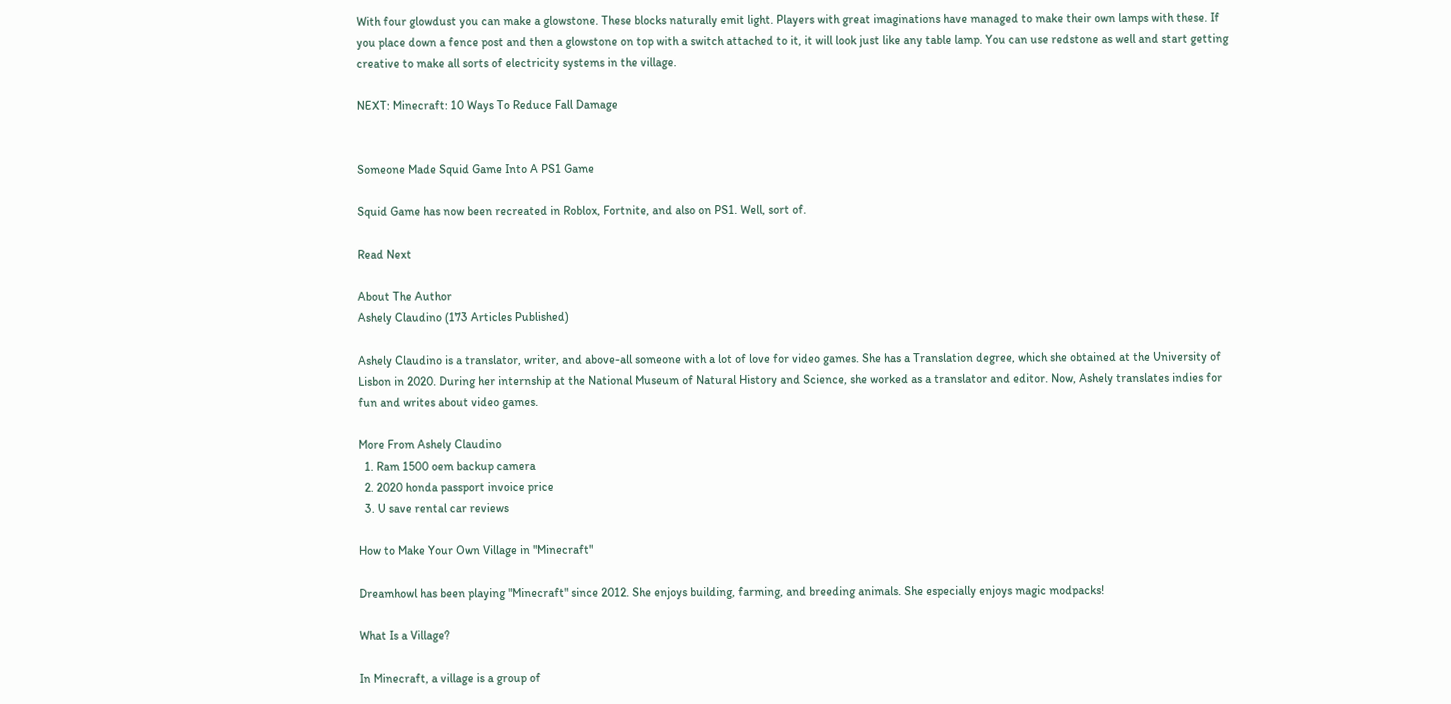With four glowdust you can make a glowstone. These blocks naturally emit light. Players with great imaginations have managed to make their own lamps with these. If you place down a fence post and then a glowstone on top with a switch attached to it, it will look just like any table lamp. You can use redstone as well and start getting creative to make all sorts of electricity systems in the village.

NEXT: Minecraft: 10 Ways To Reduce Fall Damage


Someone Made Squid Game Into A PS1 Game

Squid Game has now been recreated in Roblox, Fortnite, and also on PS1. Well, sort of.

Read Next

About The Author
Ashely Claudino (173 Articles Published)

Ashely Claudino is a translator, writer, and above-all someone with a lot of love for video games. She has a Translation degree, which she obtained at the University of Lisbon in 2020. During her internship at the National Museum of Natural History and Science, she worked as a translator and editor. Now, Ashely translates indies for fun and writes about video games.

More From Ashely Claudino
  1. Ram 1500 oem backup camera
  2. 2020 honda passport invoice price
  3. U save rental car reviews

How to Make Your Own Village in "Minecraft"

Dreamhowl has been playing "Minecraft" since 2012. She enjoys building, farming, and breeding animals. She especially enjoys magic modpacks!

What Is a Village?

In Minecraft, a village is a group of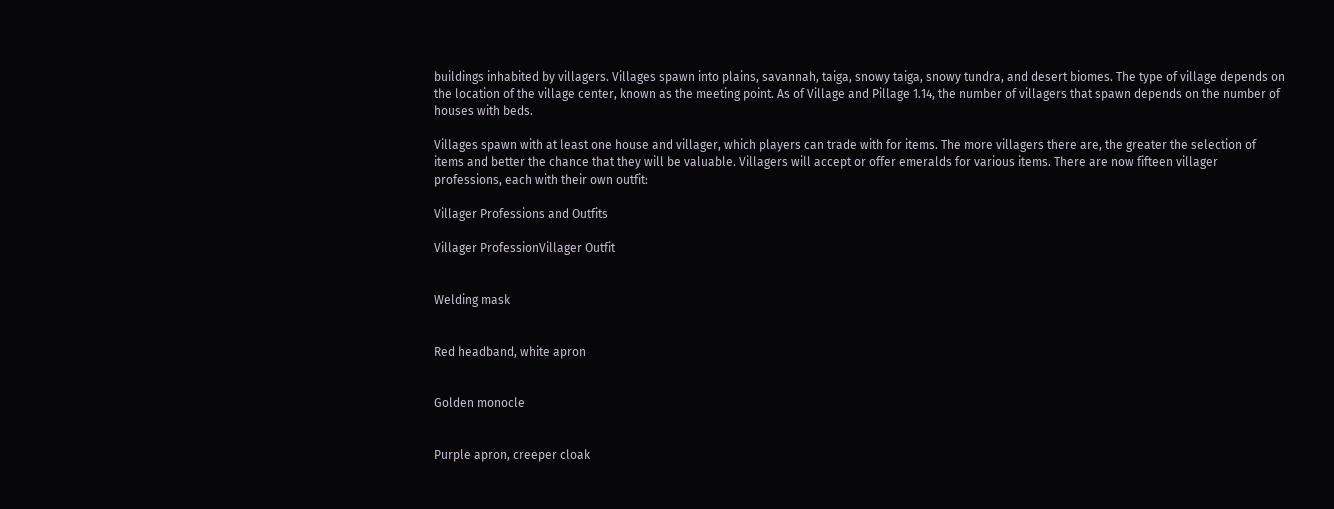buildings inhabited by villagers. Villages spawn into plains, savannah, taiga, snowy taiga, snowy tundra, and desert biomes. The type of village depends on the location of the village center, known as the meeting point. As of Village and Pillage 1.14, the number of villagers that spawn depends on the number of houses with beds.

Villages spawn with at least one house and villager, which players can trade with for items. The more villagers there are, the greater the selection of items and better the chance that they will be valuable. Villagers will accept or offer emeralds for various items. There are now fifteen villager professions, each with their own outfit:

Villager Professions and Outfits

Villager ProfessionVillager Outfit


Welding mask


Red headband, white apron


Golden monocle


Purple apron, creeper cloak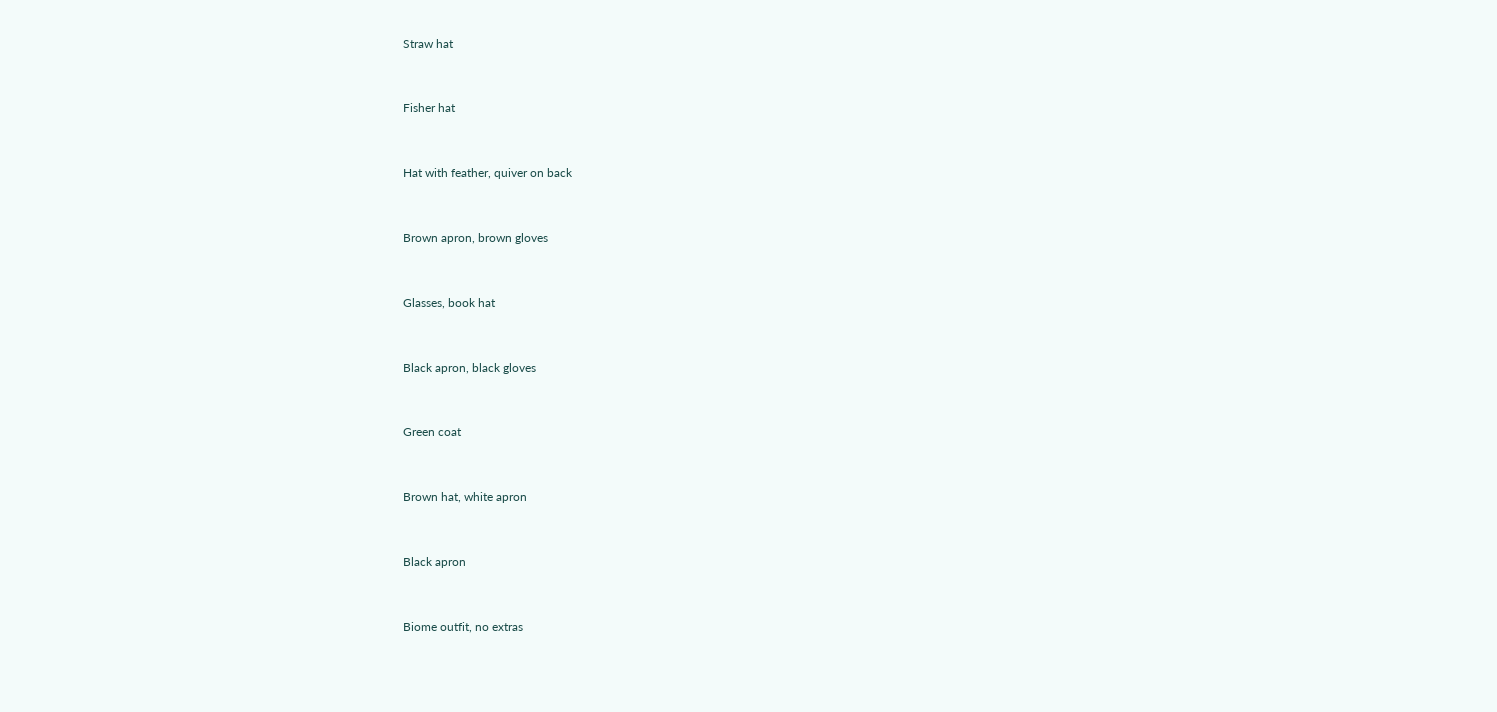Straw hat


Fisher hat


Hat with feather, quiver on back


Brown apron, brown gloves


Glasses, book hat


Black apron, black gloves


Green coat


Brown hat, white apron


Black apron


Biome outfit, no extras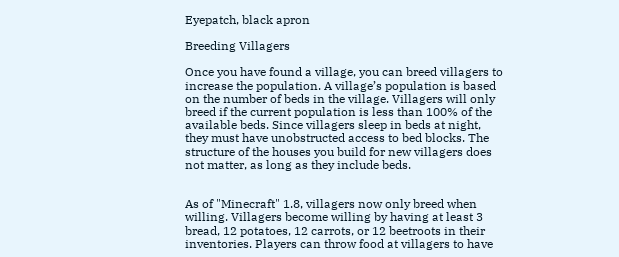Eyepatch, black apron

Breeding Villagers

Once you have found a village, you can breed villagers to increase the population. A village’s population is based on the number of beds in the village. Villagers will only breed if the current population is less than 100% of the available beds. Since villagers sleep in beds at night, they must have unobstructed access to bed blocks. The structure of the houses you build for new villagers does not matter, as long as they include beds.


As of "Minecraft" 1.8, villagers now only breed when willing. Villagers become willing by having at least 3 bread, 12 potatoes, 12 carrots, or 12 beetroots in their inventories. Players can throw food at villagers to have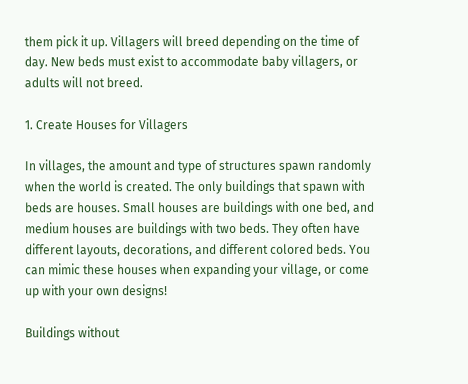them pick it up. Villagers will breed depending on the time of day. New beds must exist to accommodate baby villagers, or adults will not breed.

1. Create Houses for Villagers

In villages, the amount and type of structures spawn randomly when the world is created. The only buildings that spawn with beds are houses. Small houses are buildings with one bed, and medium houses are buildings with two beds. They often have different layouts, decorations, and different colored beds. You can mimic these houses when expanding your village, or come up with your own designs!

Buildings without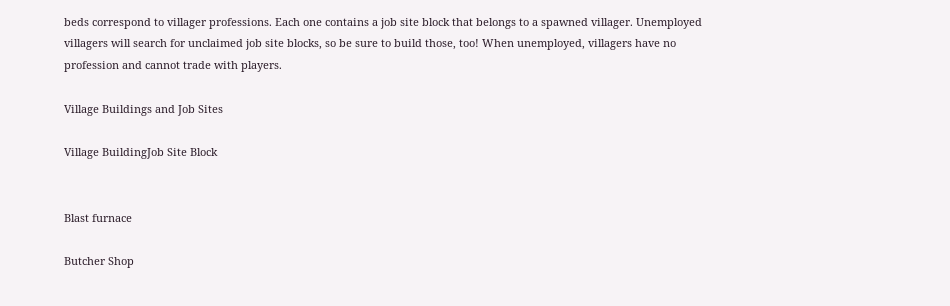beds correspond to villager professions. Each one contains a job site block that belongs to a spawned villager. Unemployed villagers will search for unclaimed job site blocks, so be sure to build those, too! When unemployed, villagers have no profession and cannot trade with players.

Village Buildings and Job Sites

Village BuildingJob Site Block


Blast furnace

Butcher Shop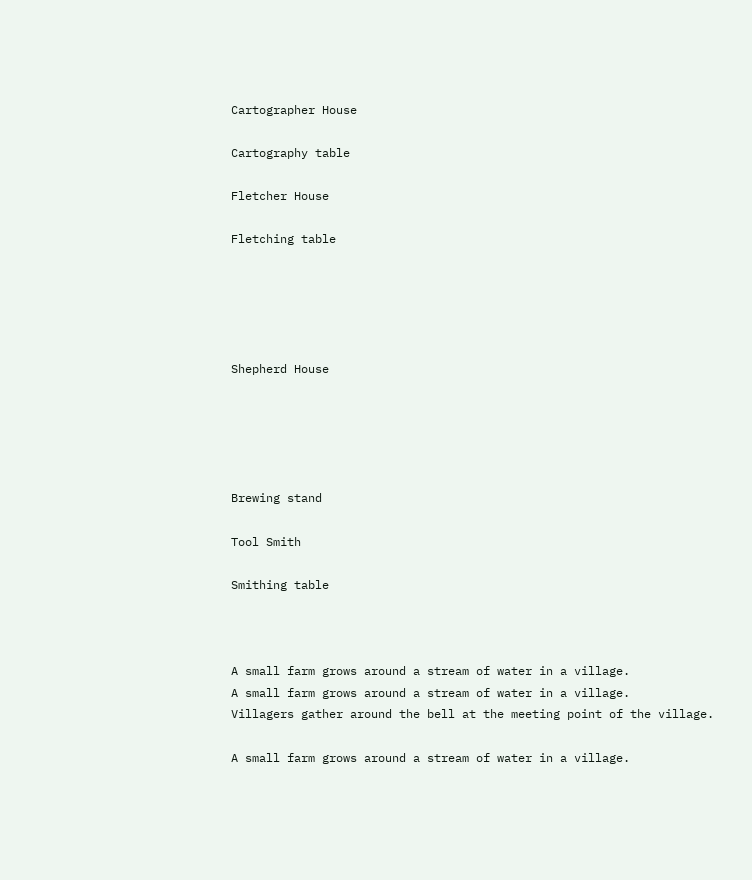Cartographer House

Cartography table

Fletcher House

Fletching table





Shepherd House





Brewing stand

Tool Smith

Smithing table



A small farm grows around a stream of water in a village.
A small farm grows around a stream of water in a village.
Villagers gather around the bell at the meeting point of the village.

A small farm grows around a stream of water in a village.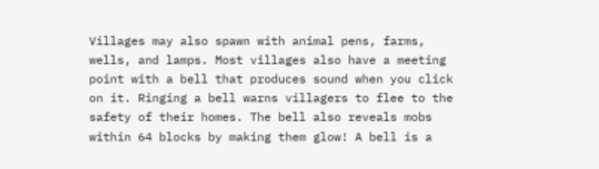Villages may also spawn with animal pens, farms, wells, and lamps. Most villages also have a meeting point with a bell that produces sound when you click on it. Ringing a bell warns villagers to flee to the safety of their homes. The bell also reveals mobs within 64 blocks by making them glow! A bell is a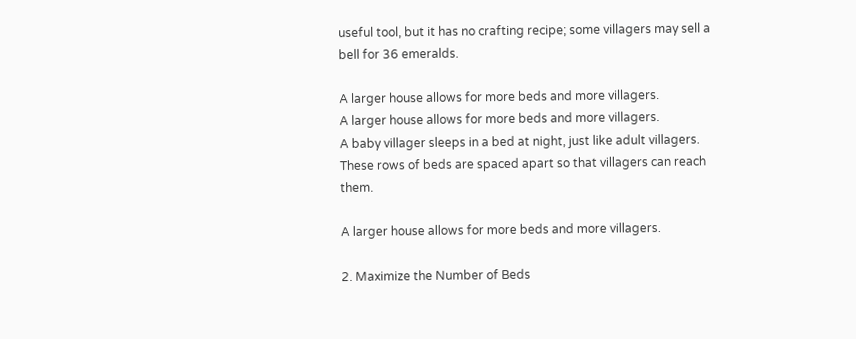useful tool, but it has no crafting recipe; some villagers may sell a bell for 36 emeralds.

A larger house allows for more beds and more villagers.
A larger house allows for more beds and more villagers.
A baby villager sleeps in a bed at night, just like adult villagers.
These rows of beds are spaced apart so that villagers can reach them.

A larger house allows for more beds and more villagers.

2. Maximize the Number of Beds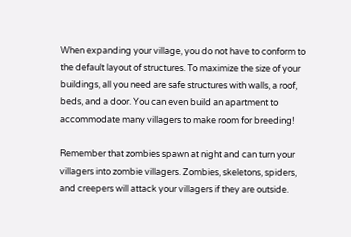When expanding your village, you do not have to conform to the default layout of structures. To maximize the size of your buildings, all you need are safe structures with walls, a roof, beds, and a door. You can even build an apartment to accommodate many villagers to make room for breeding!

Remember that zombies spawn at night and can turn your villagers into zombie villagers. Zombies, skeletons, spiders, and creepers will attack your villagers if they are outside.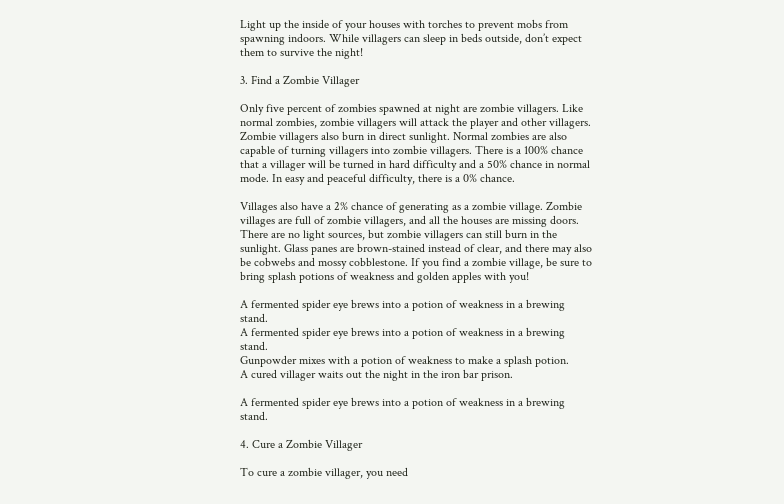Light up the inside of your houses with torches to prevent mobs from spawning indoors. While villagers can sleep in beds outside, don’t expect them to survive the night!

3. Find a Zombie Villager

Only five percent of zombies spawned at night are zombie villagers. Like normal zombies, zombie villagers will attack the player and other villagers. Zombie villagers also burn in direct sunlight. Normal zombies are also capable of turning villagers into zombie villagers. There is a 100% chance that a villager will be turned in hard difficulty and a 50% chance in normal mode. In easy and peaceful difficulty, there is a 0% chance.

Villages also have a 2% chance of generating as a zombie village. Zombie villages are full of zombie villagers, and all the houses are missing doors. There are no light sources, but zombie villagers can still burn in the sunlight. Glass panes are brown-stained instead of clear, and there may also be cobwebs and mossy cobblestone. If you find a zombie village, be sure to bring splash potions of weakness and golden apples with you!

A fermented spider eye brews into a potion of weakness in a brewing stand.
A fermented spider eye brews into a potion of weakness in a brewing stand.
Gunpowder mixes with a potion of weakness to make a splash potion.
A cured villager waits out the night in the iron bar prison.

A fermented spider eye brews into a potion of weakness in a brewing stand.

4. Cure a Zombie Villager

To cure a zombie villager, you need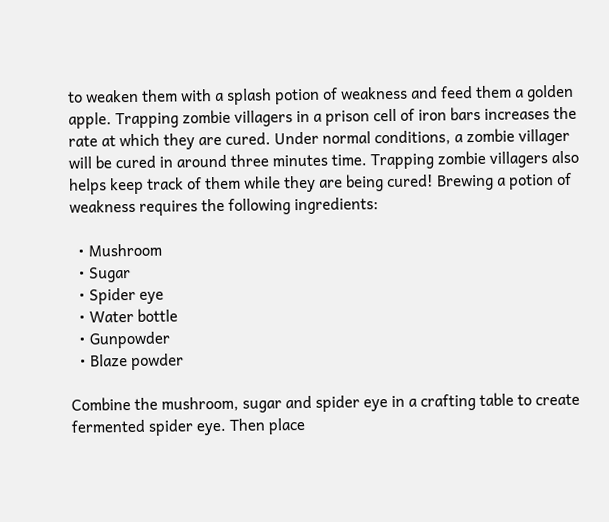to weaken them with a splash potion of weakness and feed them a golden apple. Trapping zombie villagers in a prison cell of iron bars increases the rate at which they are cured. Under normal conditions, a zombie villager will be cured in around three minutes time. Trapping zombie villagers also helps keep track of them while they are being cured! Brewing a potion of weakness requires the following ingredients:

  • Mushroom
  • Sugar
  • Spider eye
  • Water bottle
  • Gunpowder
  • Blaze powder

Combine the mushroom, sugar and spider eye in a crafting table to create fermented spider eye. Then place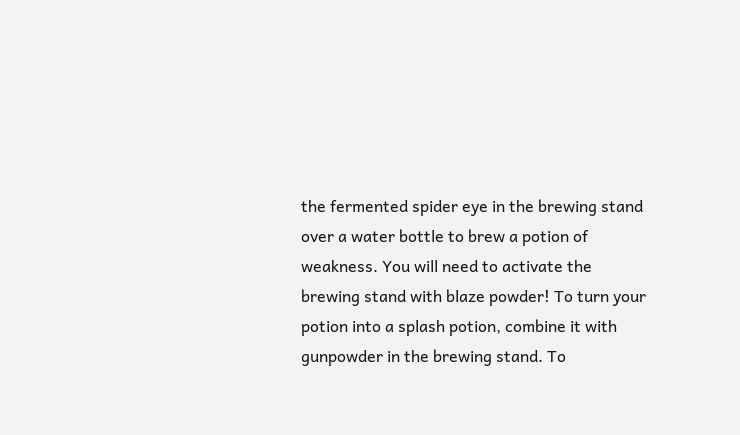the fermented spider eye in the brewing stand over a water bottle to brew a potion of weakness. You will need to activate the brewing stand with blaze powder! To turn your potion into a splash potion, combine it with gunpowder in the brewing stand. To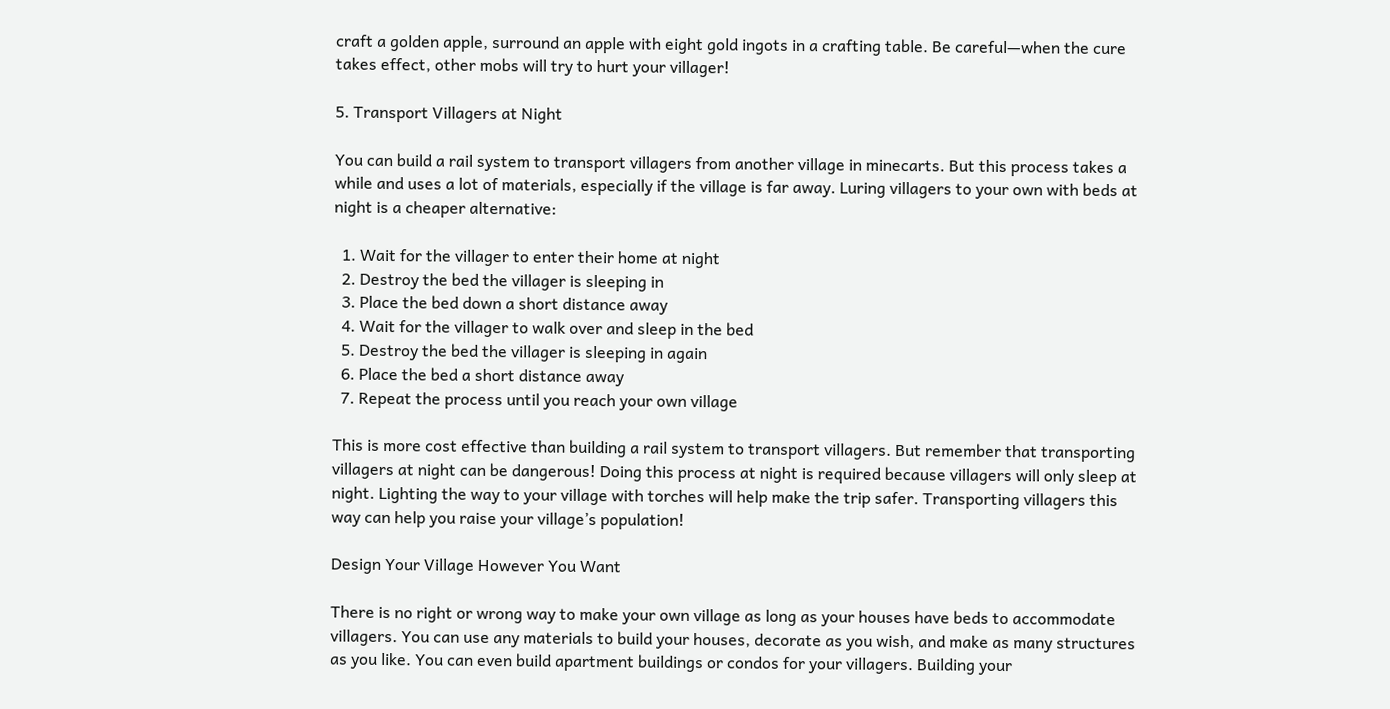craft a golden apple, surround an apple with eight gold ingots in a crafting table. Be careful—when the cure takes effect, other mobs will try to hurt your villager!

5. Transport Villagers at Night

You can build a rail system to transport villagers from another village in minecarts. But this process takes a while and uses a lot of materials, especially if the village is far away. Luring villagers to your own with beds at night is a cheaper alternative:

  1. Wait for the villager to enter their home at night
  2. Destroy the bed the villager is sleeping in
  3. Place the bed down a short distance away
  4. Wait for the villager to walk over and sleep in the bed
  5. Destroy the bed the villager is sleeping in again
  6. Place the bed a short distance away
  7. Repeat the process until you reach your own village

This is more cost effective than building a rail system to transport villagers. But remember that transporting villagers at night can be dangerous! Doing this process at night is required because villagers will only sleep at night. Lighting the way to your village with torches will help make the trip safer. Transporting villagers this way can help you raise your village’s population!

Design Your Village However You Want

There is no right or wrong way to make your own village as long as your houses have beds to accommodate villagers. You can use any materials to build your houses, decorate as you wish, and make as many structures as you like. You can even build apartment buildings or condos for your villagers. Building your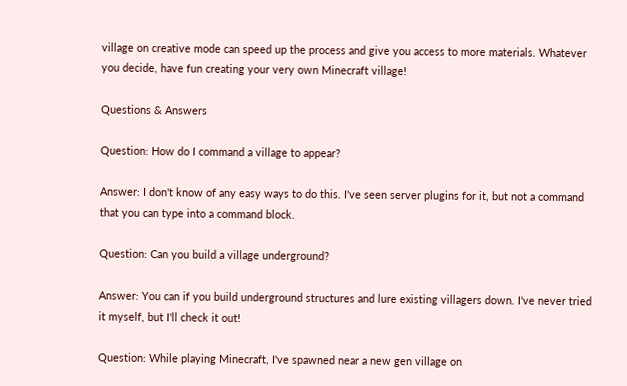village on creative mode can speed up the process and give you access to more materials. Whatever you decide, have fun creating your very own Minecraft village!

Questions & Answers

Question: How do I command a village to appear?

Answer: I don't know of any easy ways to do this. I've seen server plugins for it, but not a command that you can type into a command block.

Question: Can you build a village underground?

Answer: You can if you build underground structures and lure existing villagers down. I've never tried it myself, but I'll check it out!

Question: While playing Minecraft, I've spawned near a new gen village on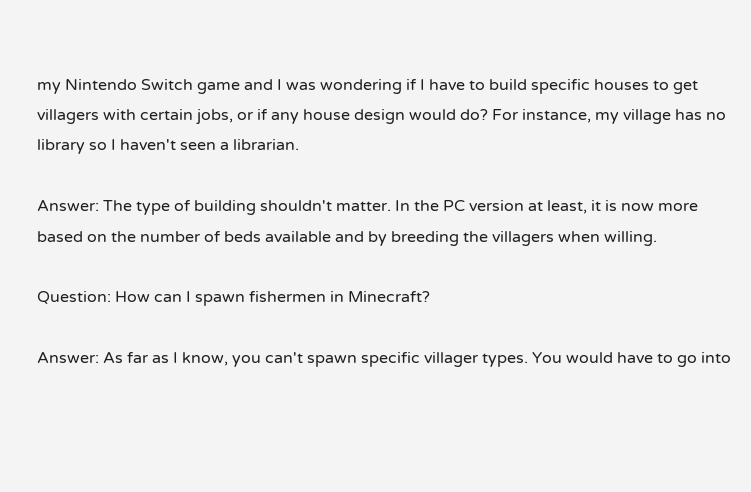my Nintendo Switch game and I was wondering if I have to build specific houses to get villagers with certain jobs, or if any house design would do? For instance, my village has no library so I haven't seen a librarian.

Answer: The type of building shouldn't matter. In the PC version at least, it is now more based on the number of beds available and by breeding the villagers when willing.

Question: How can I spawn fishermen in Minecraft?

Answer: As far as I know, you can't spawn specific villager types. You would have to go into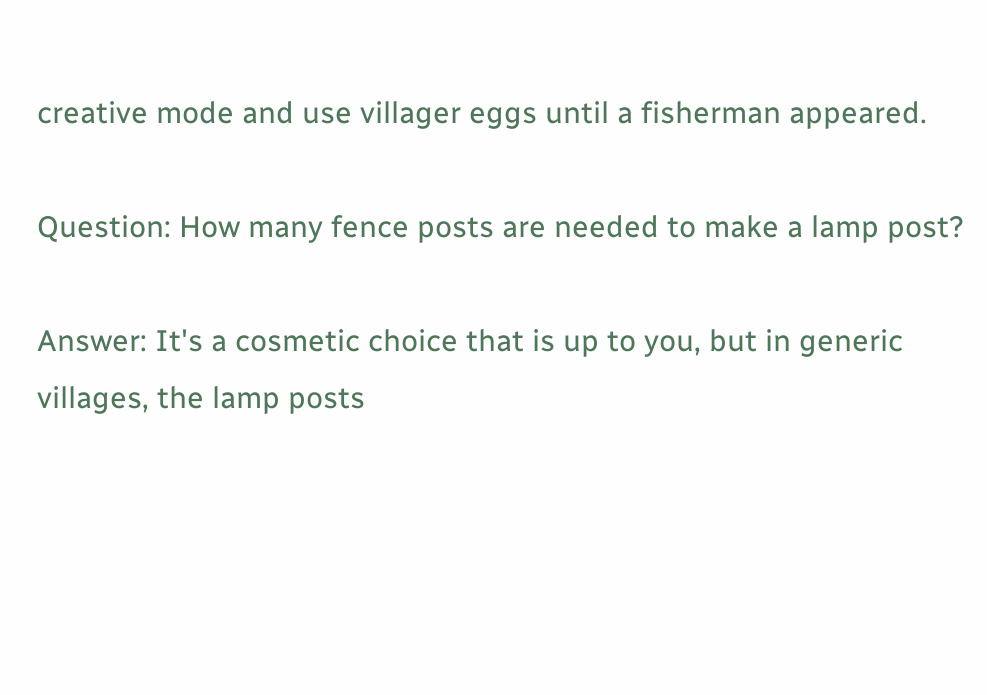creative mode and use villager eggs until a fisherman appeared.

Question: How many fence posts are needed to make a lamp post?

Answer: It's a cosmetic choice that is up to you, but in generic villages, the lamp posts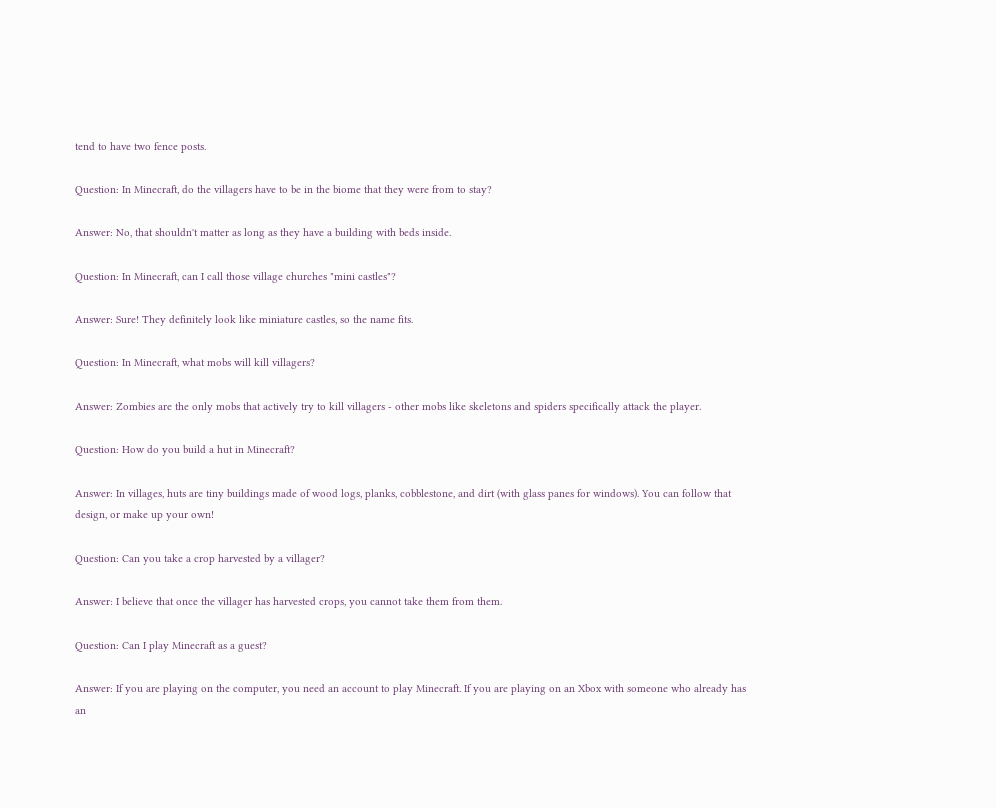tend to have two fence posts.

Question: In Minecraft, do the villagers have to be in the biome that they were from to stay?

Answer: No, that shouldn't matter as long as they have a building with beds inside.

Question: In Minecraft, can I call those village churches "mini castles"?

Answer: Sure! They definitely look like miniature castles, so the name fits.

Question: In Minecraft, what mobs will kill villagers?

Answer: Zombies are the only mobs that actively try to kill villagers - other mobs like skeletons and spiders specifically attack the player.

Question: How do you build a hut in Minecraft?

Answer: In villages, huts are tiny buildings made of wood logs, planks, cobblestone, and dirt (with glass panes for windows). You can follow that design, or make up your own!

Question: Can you take a crop harvested by a villager?

Answer: I believe that once the villager has harvested crops, you cannot take them from them.

Question: Can I play Minecraft as a guest?

Answer: If you are playing on the computer, you need an account to play Minecraft. If you are playing on an Xbox with someone who already has an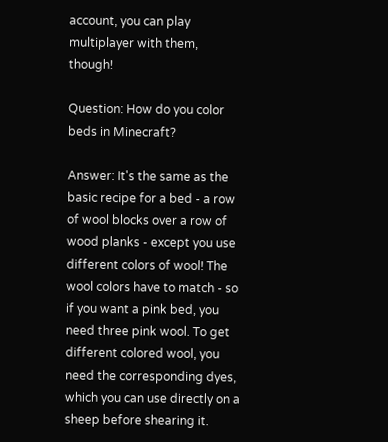account, you can play multiplayer with them, though!

Question: How do you color beds in Minecraft?

Answer: It's the same as the basic recipe for a bed - a row of wool blocks over a row of wood planks - except you use different colors of wool! The wool colors have to match - so if you want a pink bed, you need three pink wool. To get different colored wool, you need the corresponding dyes, which you can use directly on a sheep before shearing it.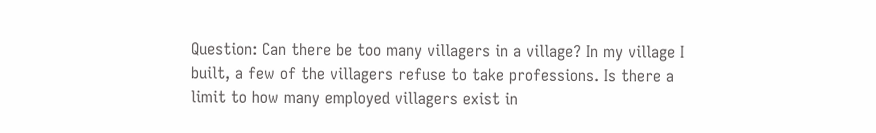Question: Can there be too many villagers in a village? In my village I built, a few of the villagers refuse to take professions. Is there a limit to how many employed villagers exist in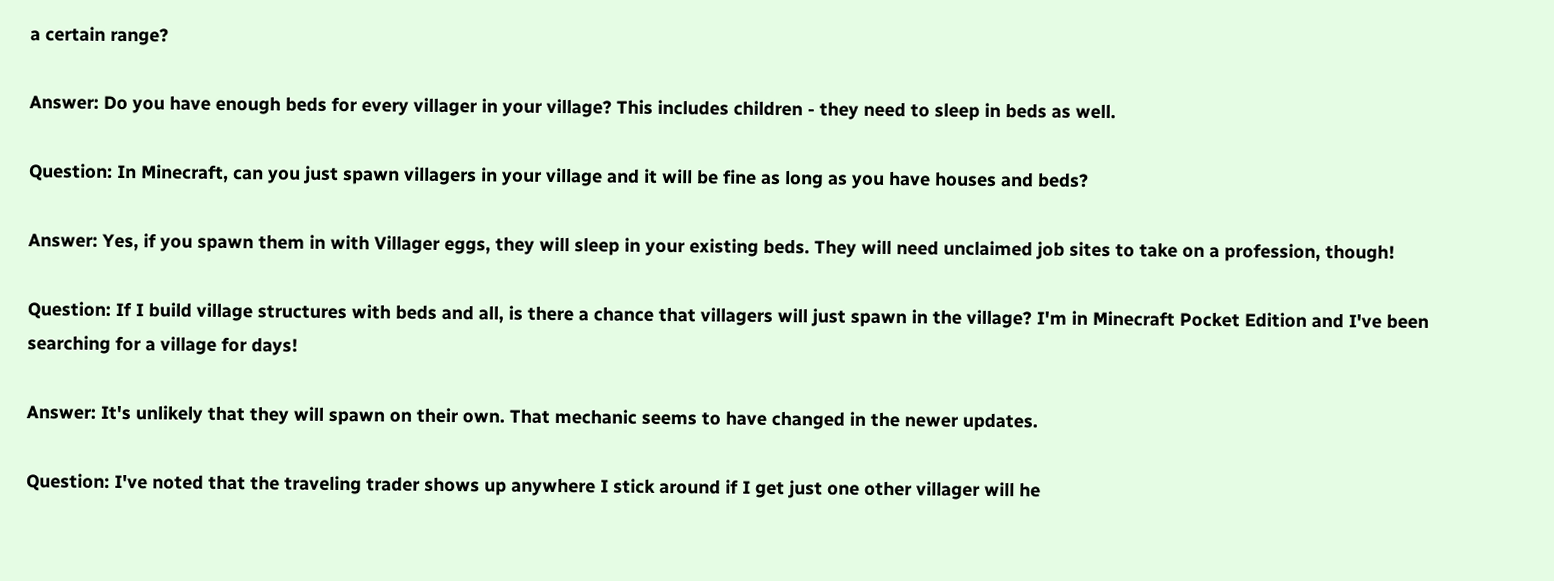a certain range?

Answer: Do you have enough beds for every villager in your village? This includes children - they need to sleep in beds as well.

Question: In Minecraft, can you just spawn villagers in your village and it will be fine as long as you have houses and beds?

Answer: Yes, if you spawn them in with Villager eggs, they will sleep in your existing beds. They will need unclaimed job sites to take on a profession, though!

Question: If I build village structures with beds and all, is there a chance that villagers will just spawn in the village? I'm in Minecraft Pocket Edition and I've been searching for a village for days!

Answer: It's unlikely that they will spawn on their own. That mechanic seems to have changed in the newer updates.

Question: I've noted that the traveling trader shows up anywhere I stick around if I get just one other villager will he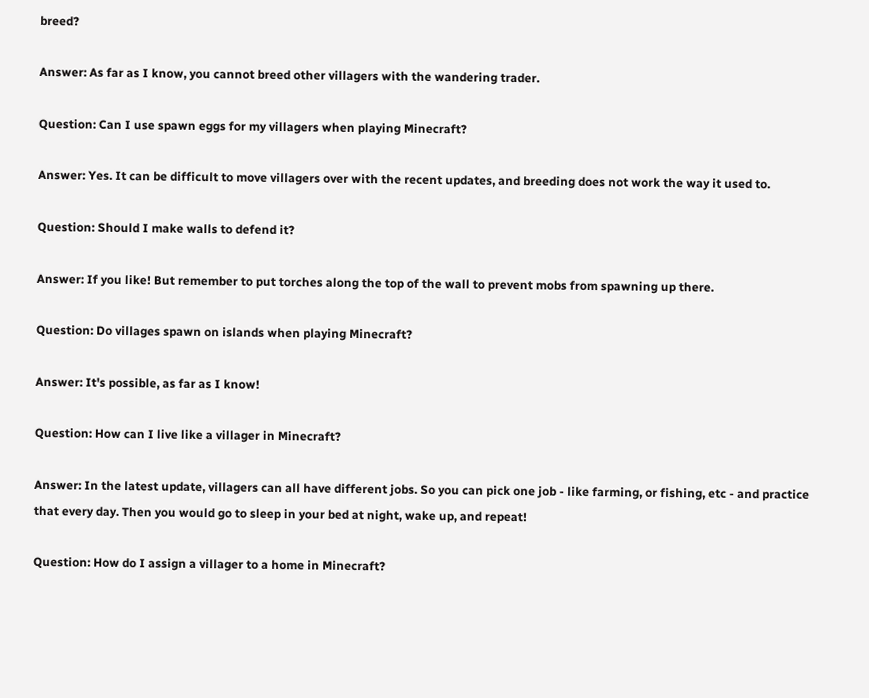breed?

Answer: As far as I know, you cannot breed other villagers with the wandering trader.

Question: Can I use spawn eggs for my villagers when playing Minecraft?

Answer: Yes. It can be difficult to move villagers over with the recent updates, and breeding does not work the way it used to.

Question: Should I make walls to defend it?

Answer: If you like! But remember to put torches along the top of the wall to prevent mobs from spawning up there.

Question: Do villages spawn on islands when playing Minecraft?

Answer: It's possible, as far as I know!

Question: How can I live like a villager in Minecraft?

Answer: In the latest update, villagers can all have different jobs. So you can pick one job - like farming, or fishing, etc - and practice that every day. Then you would go to sleep in your bed at night, wake up, and repeat!

Question: How do I assign a villager to a home in Minecraft?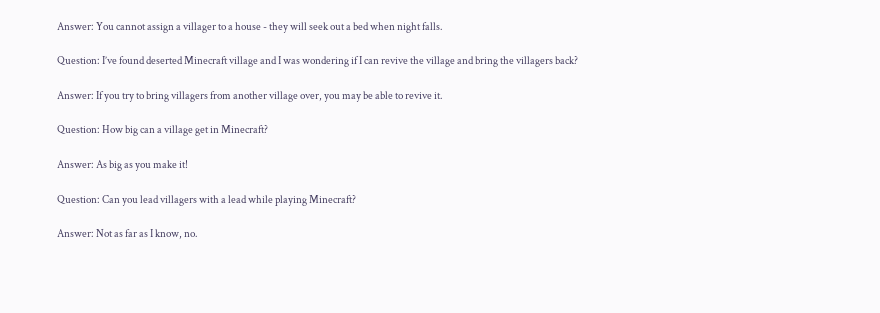Answer: You cannot assign a villager to a house - they will seek out a bed when night falls.

Question: I’ve found deserted Minecraft village and I was wondering if I can revive the village and bring the villagers back?

Answer: If you try to bring villagers from another village over, you may be able to revive it.

Question: How big can a village get in Minecraft?

Answer: As big as you make it!

Question: Can you lead villagers with a lead while playing Minecraft?

Answer: Not as far as I know, no.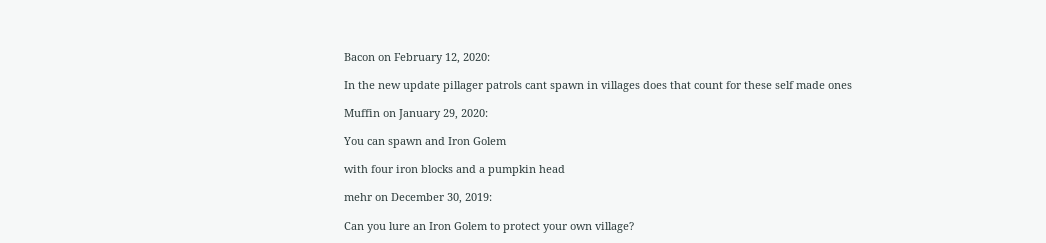Bacon on February 12, 2020:

In the new update pillager patrols cant spawn in villages does that count for these self made ones

Muffin on January 29, 2020:

You can spawn and Iron Golem

with four iron blocks and a pumpkin head

mehr on December 30, 2019:

Can you lure an Iron Golem to protect your own village?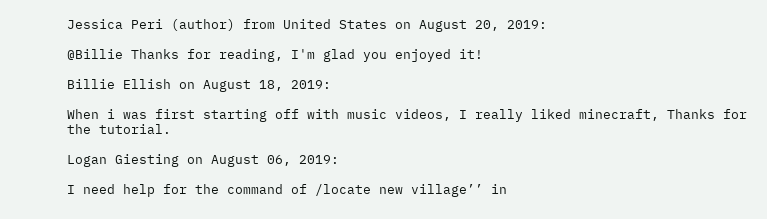Jessica Peri (author) from United States on August 20, 2019:

@Billie Thanks for reading, I'm glad you enjoyed it!

Billie Ellish on August 18, 2019:

When i was first starting off with music videos, I really liked minecraft, Thanks for the tutorial.

Logan Giesting on August 06, 2019:

I need help for the command of /locate new village’’ in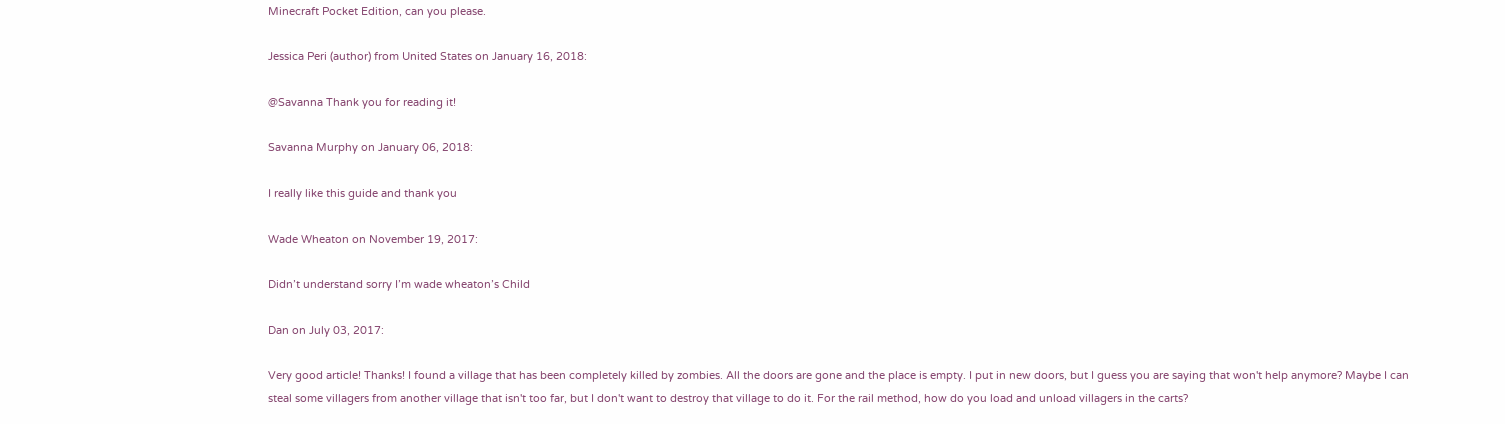Minecraft Pocket Edition, can you please.

Jessica Peri (author) from United States on January 16, 2018:

@Savanna Thank you for reading it!

Savanna Murphy on January 06, 2018:

I really like this guide and thank you

Wade Wheaton on November 19, 2017:

Didn’t understand sorry I’m wade wheaton’s Child

Dan on July 03, 2017:

Very good article! Thanks! I found a village that has been completely killed by zombies. All the doors are gone and the place is empty. I put in new doors, but I guess you are saying that won't help anymore? Maybe I can steal some villagers from another village that isn't too far, but I don't want to destroy that village to do it. For the rail method, how do you load and unload villagers in the carts?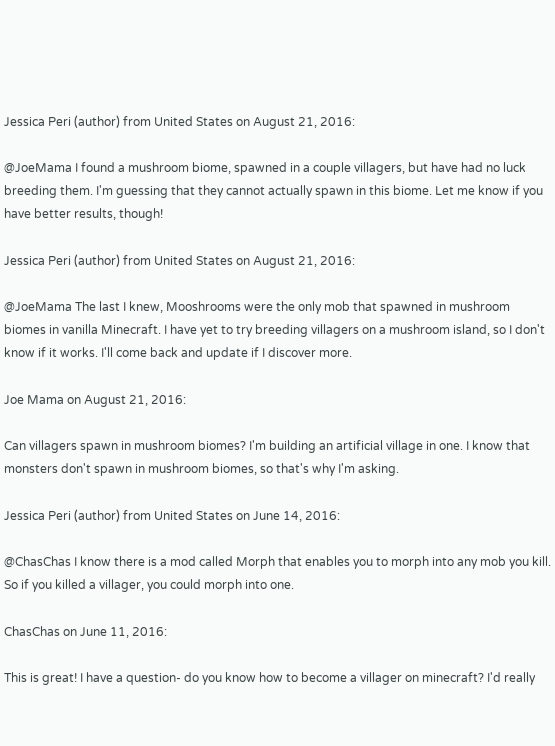Jessica Peri (author) from United States on August 21, 2016:

@JoeMama I found a mushroom biome, spawned in a couple villagers, but have had no luck breeding them. I'm guessing that they cannot actually spawn in this biome. Let me know if you have better results, though!

Jessica Peri (author) from United States on August 21, 2016:

@JoeMama The last I knew, Mooshrooms were the only mob that spawned in mushroom biomes in vanilla Minecraft. I have yet to try breeding villagers on a mushroom island, so I don't know if it works. I'll come back and update if I discover more.

Joe Mama on August 21, 2016:

Can villagers spawn in mushroom biomes? I'm building an artificial village in one. I know that monsters don't spawn in mushroom biomes, so that's why I'm asking.

Jessica Peri (author) from United States on June 14, 2016:

@ChasChas I know there is a mod called Morph that enables you to morph into any mob you kill. So if you killed a villager, you could morph into one.

ChasChas on June 11, 2016:

This is great! I have a question- do you know how to become a villager on minecraft? I'd really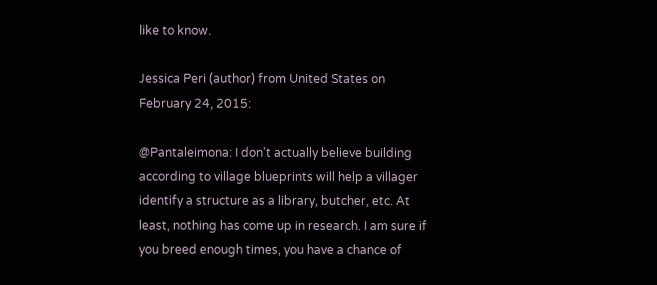like to know.

Jessica Peri (author) from United States on February 24, 2015:

@Pantaleimona: I don't actually believe building according to village blueprints will help a villager identify a structure as a library, butcher, etc. At least, nothing has come up in research. I am sure if you breed enough times, you have a chance of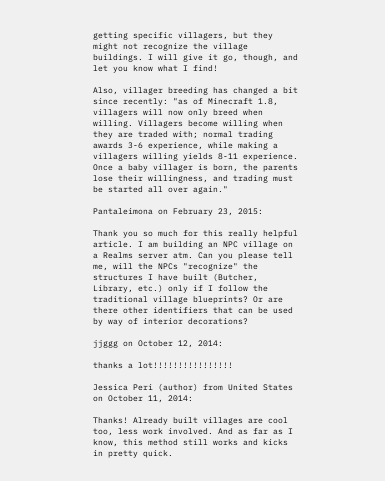getting specific villagers, but they might not recognize the village buildings. I will give it go, though, and let you know what I find!

Also, villager breeding has changed a bit since recently: "as of Minecraft 1.8, villagers will now only breed when willing. Villagers become willing when they are traded with; normal trading awards 3-6 experience, while making a villagers willing yields 8-11 experience. Once a baby villager is born, the parents lose their willingness, and trading must be started all over again."

Pantaleimona on February 23, 2015:

Thank you so much for this really helpful article. I am building an NPC village on a Realms server atm. Can you please tell me, will the NPCs "recognize" the structures I have built (Butcher, Library, etc.) only if I follow the traditional village blueprints? Or are there other identifiers that can be used by way of interior decorations?

jjggg on October 12, 2014:

thanks a lot!!!!!!!!!!!!!!!!

Jessica Peri (author) from United States on October 11, 2014:

Thanks! Already built villages are cool too, less work involved. And as far as I know, this method still works and kicks in pretty quick.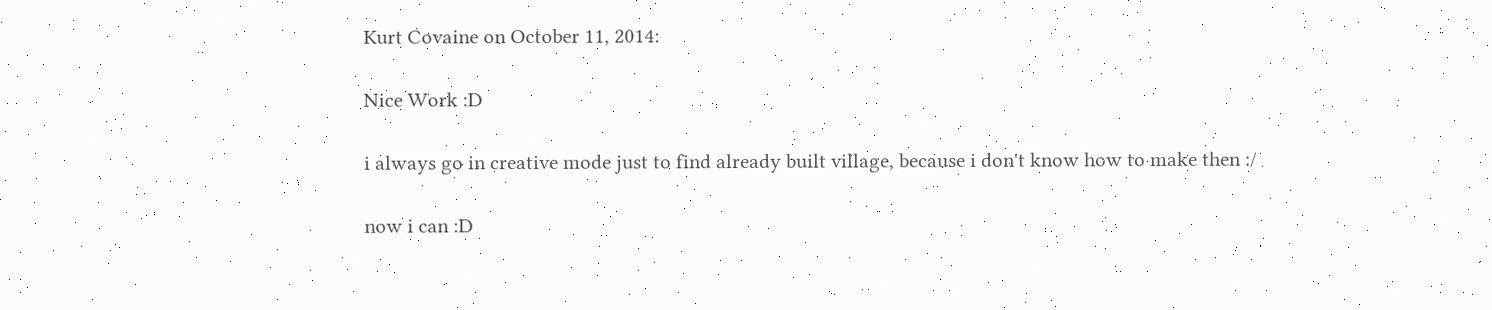Kurt Covaine on October 11, 2014:

Nice Work :D

i always go in creative mode just to find already built village, because i don't know how to make then :/

now i can :D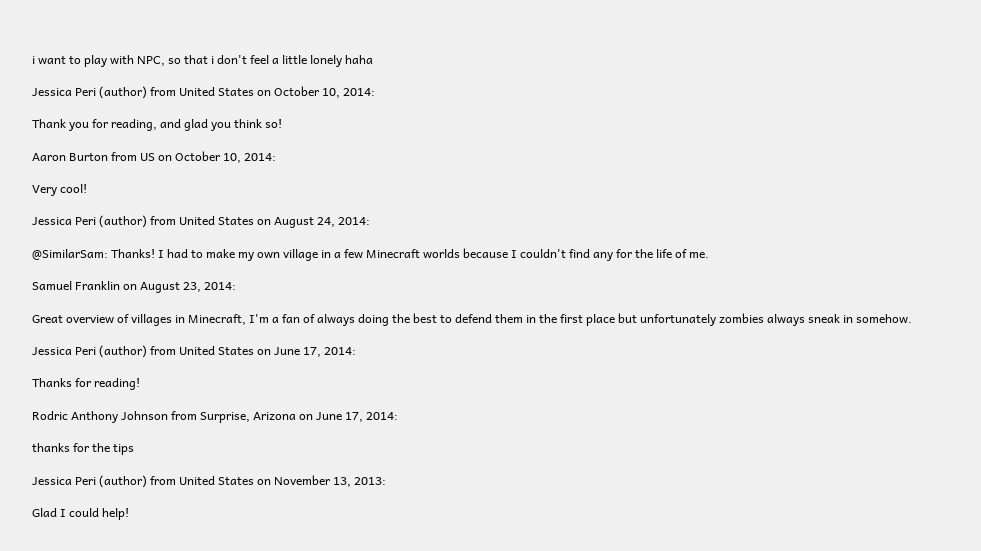i want to play with NPC, so that i don't feel a little lonely haha

Jessica Peri (author) from United States on October 10, 2014:

Thank you for reading, and glad you think so!

Aaron Burton from US on October 10, 2014:

Very cool!

Jessica Peri (author) from United States on August 24, 2014:

@SimilarSam: Thanks! I had to make my own village in a few Minecraft worlds because I couldn't find any for the life of me.

Samuel Franklin on August 23, 2014:

Great overview of villages in Minecraft, I'm a fan of always doing the best to defend them in the first place but unfortunately zombies always sneak in somehow.

Jessica Peri (author) from United States on June 17, 2014:

Thanks for reading!

Rodric Anthony Johnson from Surprise, Arizona on June 17, 2014:

thanks for the tips

Jessica Peri (author) from United States on November 13, 2013:

Glad I could help!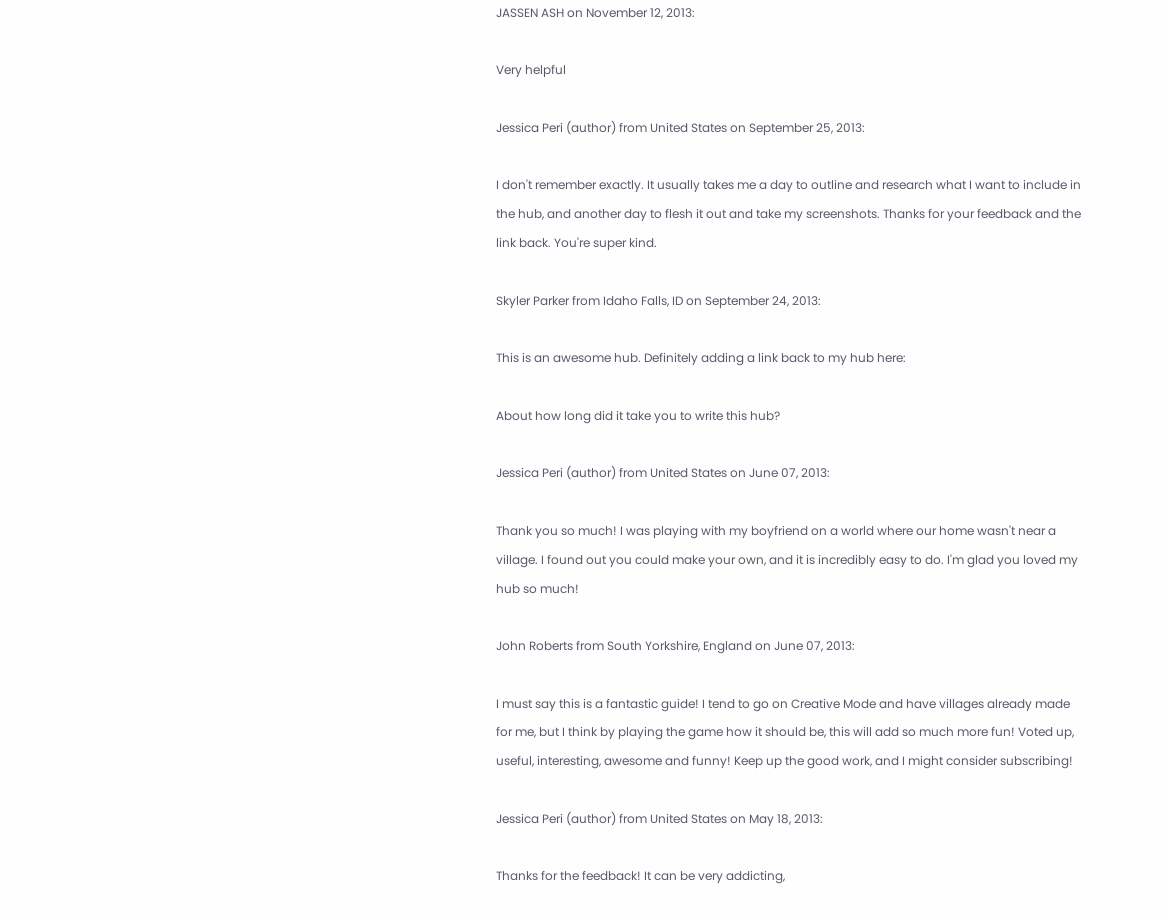JASSEN ASH on November 12, 2013:

Very helpful

Jessica Peri (author) from United States on September 25, 2013:

I don't remember exactly. It usually takes me a day to outline and research what I want to include in the hub, and another day to flesh it out and take my screenshots. Thanks for your feedback and the link back. You're super kind.

Skyler Parker from Idaho Falls, ID on September 24, 2013:

This is an awesome hub. Definitely adding a link back to my hub here:

About how long did it take you to write this hub?

Jessica Peri (author) from United States on June 07, 2013:

Thank you so much! I was playing with my boyfriend on a world where our home wasn't near a village. I found out you could make your own, and it is incredibly easy to do. I'm glad you loved my hub so much!

John Roberts from South Yorkshire, England on June 07, 2013:

I must say this is a fantastic guide! I tend to go on Creative Mode and have villages already made for me, but I think by playing the game how it should be, this will add so much more fun! Voted up, useful, interesting, awesome and funny! Keep up the good work, and I might consider subscribing!

Jessica Peri (author) from United States on May 18, 2013:

Thanks for the feedback! It can be very addicting,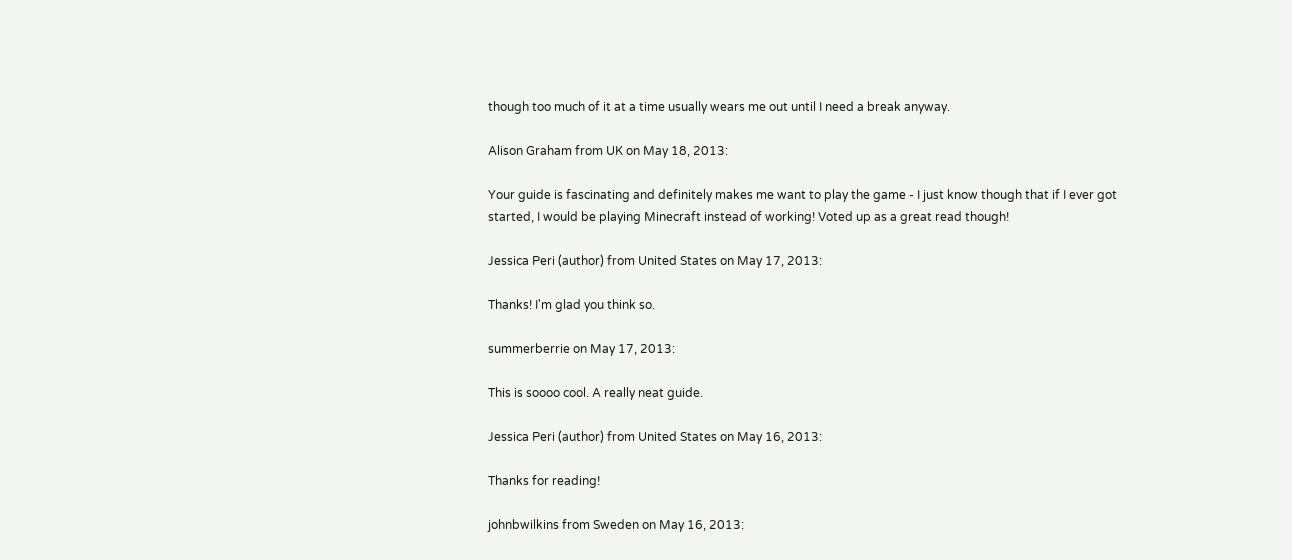though too much of it at a time usually wears me out until I need a break anyway.

Alison Graham from UK on May 18, 2013:

Your guide is fascinating and definitely makes me want to play the game - I just know though that if I ever got started, I would be playing Minecraft instead of working! Voted up as a great read though!

Jessica Peri (author) from United States on May 17, 2013:

Thanks! I'm glad you think so.

summerberrie on May 17, 2013:

This is soooo cool. A really neat guide.

Jessica Peri (author) from United States on May 16, 2013:

Thanks for reading!

johnbwilkins from Sweden on May 16, 2013: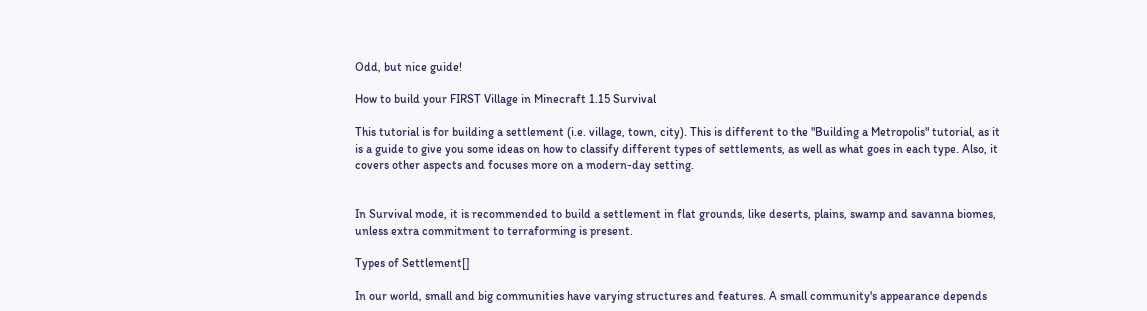Odd, but nice guide!

How to build your FIRST Village in Minecraft 1.15 Survival

This tutorial is for building a settlement (i.e. village, town, city). This is different to the "Building a Metropolis" tutorial, as it is a guide to give you some ideas on how to classify different types of settlements, as well as what goes in each type. Also, it covers other aspects and focuses more on a modern-day setting.


In Survival mode, it is recommended to build a settlement in flat grounds, like deserts, plains, swamp and savanna biomes, unless extra commitment to terraforming is present.

Types of Settlement[]

In our world, small and big communities have varying structures and features. A small community's appearance depends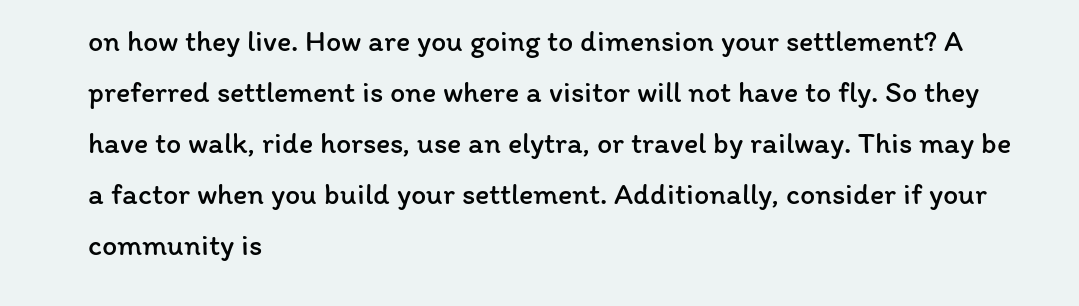on how they live. How are you going to dimension your settlement? A preferred settlement is one where a visitor will not have to fly. So they have to walk, ride horses, use an elytra, or travel by railway. This may be a factor when you build your settlement. Additionally, consider if your community is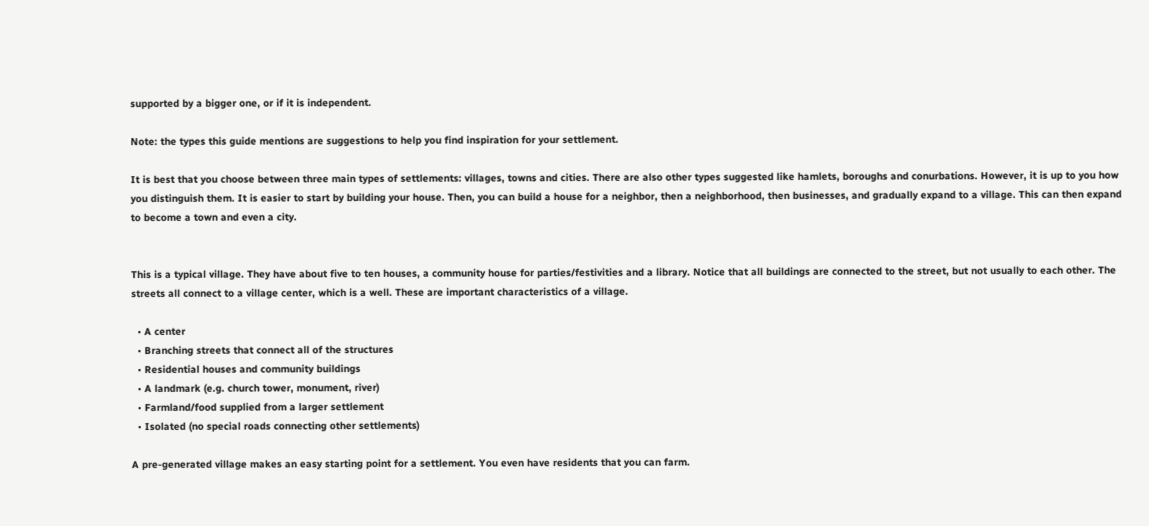supported by a bigger one, or if it is independent.

Note: the types this guide mentions are suggestions to help you find inspiration for your settlement.

It is best that you choose between three main types of settlements: villages, towns and cities. There are also other types suggested like hamlets, boroughs and conurbations. However, it is up to you how you distinguish them. It is easier to start by building your house. Then, you can build a house for a neighbor, then a neighborhood, then businesses, and gradually expand to a village. This can then expand to become a town and even a city.


This is a typical village. They have about five to ten houses, a community house for parties/festivities and a library. Notice that all buildings are connected to the street, but not usually to each other. The streets all connect to a village center, which is a well. These are important characteristics of a village.

  • A center
  • Branching streets that connect all of the structures
  • Residential houses and community buildings
  • A landmark (e.g. church tower, monument, river)
  • Farmland/food supplied from a larger settlement
  • Isolated (no special roads connecting other settlements)

A pre-generated village makes an easy starting point for a settlement. You even have residents that you can farm.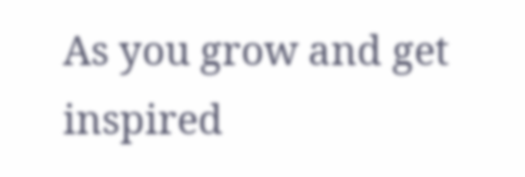As you grow and get inspired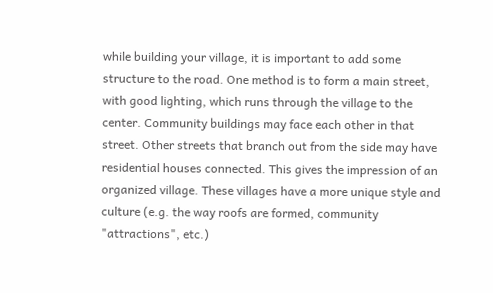while building your village, it is important to add some structure to the road. One method is to form a main street, with good lighting, which runs through the village to the center. Community buildings may face each other in that street. Other streets that branch out from the side may have residential houses connected. This gives the impression of an organized village. These villages have a more unique style and culture (e.g. the way roofs are formed, community "attractions", etc.)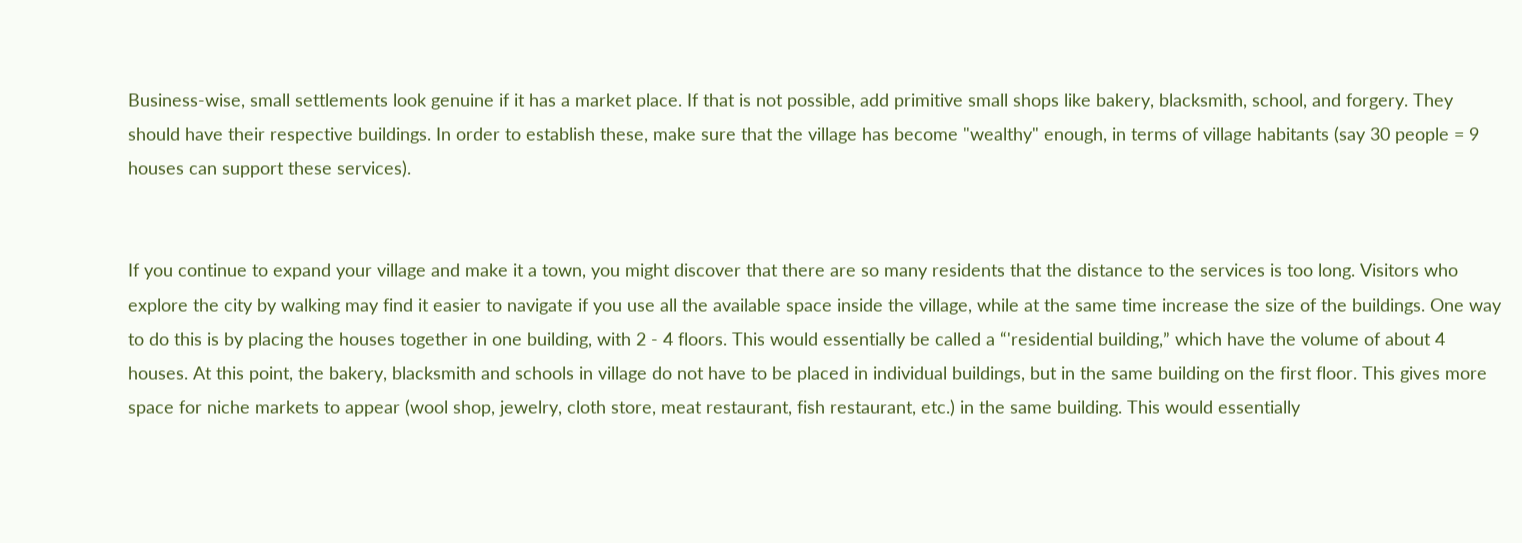Business-wise, small settlements look genuine if it has a market place. If that is not possible, add primitive small shops like bakery, blacksmith, school, and forgery. They should have their respective buildings. In order to establish these, make sure that the village has become "wealthy" enough, in terms of village habitants (say 30 people = 9 houses can support these services).


If you continue to expand your village and make it a town, you might discover that there are so many residents that the distance to the services is too long. Visitors who explore the city by walking may find it easier to navigate if you use all the available space inside the village, while at the same time increase the size of the buildings. One way to do this is by placing the houses together in one building, with 2 - 4 floors. This would essentially be called a “'residential building,” which have the volume of about 4 houses. At this point, the bakery, blacksmith and schools in village do not have to be placed in individual buildings, but in the same building on the first floor. This gives more space for niche markets to appear (wool shop, jewelry, cloth store, meat restaurant, fish restaurant, etc.) in the same building. This would essentially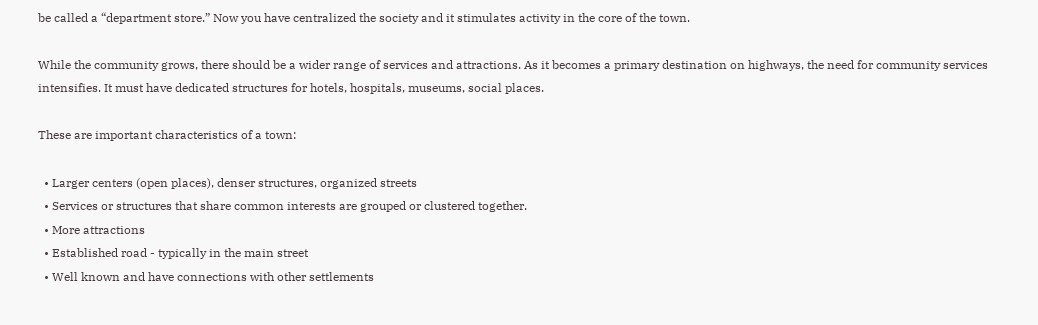be called a “department store.” Now you have centralized the society and it stimulates activity in the core of the town.

While the community grows, there should be a wider range of services and attractions. As it becomes a primary destination on highways, the need for community services intensifies. It must have dedicated structures for hotels, hospitals, museums, social places.

These are important characteristics of a town:

  • Larger centers (open places), denser structures, organized streets
  • Services or structures that share common interests are grouped or clustered together.
  • More attractions
  • Established road - typically in the main street
  • Well known and have connections with other settlements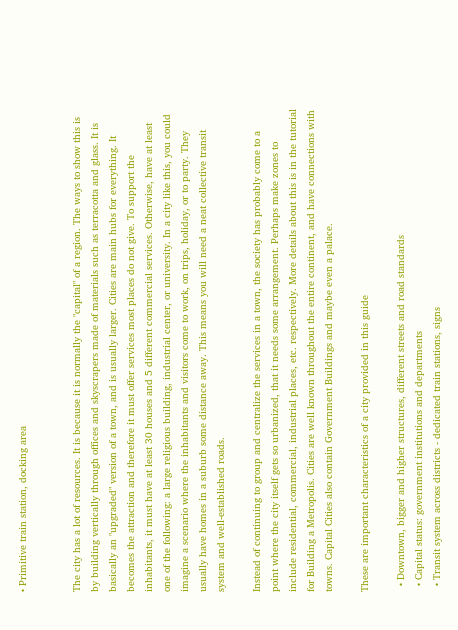• Primitive train station, docking area


The city has a lot of resources. It is because it is normally the "capital" of a region. The ways to show this is by building vertically through offices and skyscrapers made of materials such as terracotta and glass. It is basically an "upgraded" version of a town, and is usually larger. Cities are main hubs for everything. It becomes the attraction and therefore it must offer services most places do not give. To support the inhabitants, it must have at least 30 houses and 5 different commercial services. Otherwise, have at least one of the following: a large religious building, industrial center, or university. In a city like this, you could imagine a scenario where the inhabitants and visitors come to work, on trips, holiday, or to party. They usually have homes in a suburb some distance away. This means you will need a neat collective transit system and well-established roads.

Instead of continuing to group and centralize the services in a town, the society has probably come to a point where the city itself gets so urbanized, that it needs some arrangement. Perhaps make zones to include residential, commercial, industrial places, etc. respectively. More details about this is in the tutorial for Building a Metropolis. Cities are well known throughout the entire continent, and have connections with towns. Capital Cities also contain Government Buildings and maybe even a palace.

These are important characteristics of a city provided in this guide

  • Downtown, bigger and higher structures, different streets and road standards
  • Capital status: government institutions and departments
  • Transit system across districts - dedicated train stations, signs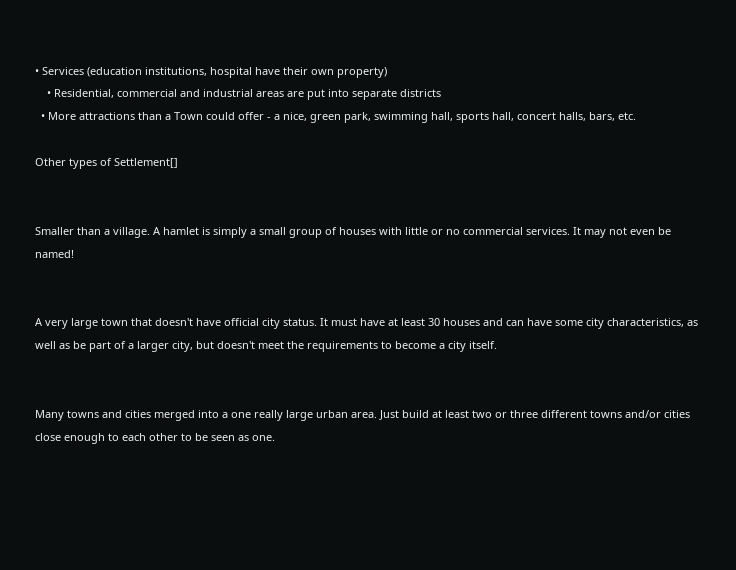• Services (education institutions, hospital have their own property)
    • Residential, commercial and industrial areas are put into separate districts
  • More attractions than a Town could offer - a nice, green park, swimming hall, sports hall, concert halls, bars, etc.

Other types of Settlement[]


Smaller than a village. A hamlet is simply a small group of houses with little or no commercial services. It may not even be named!


A very large town that doesn't have official city status. It must have at least 30 houses and can have some city characteristics, as well as be part of a larger city, but doesn't meet the requirements to become a city itself.


Many towns and cities merged into a one really large urban area. Just build at least two or three different towns and/or cities close enough to each other to be seen as one.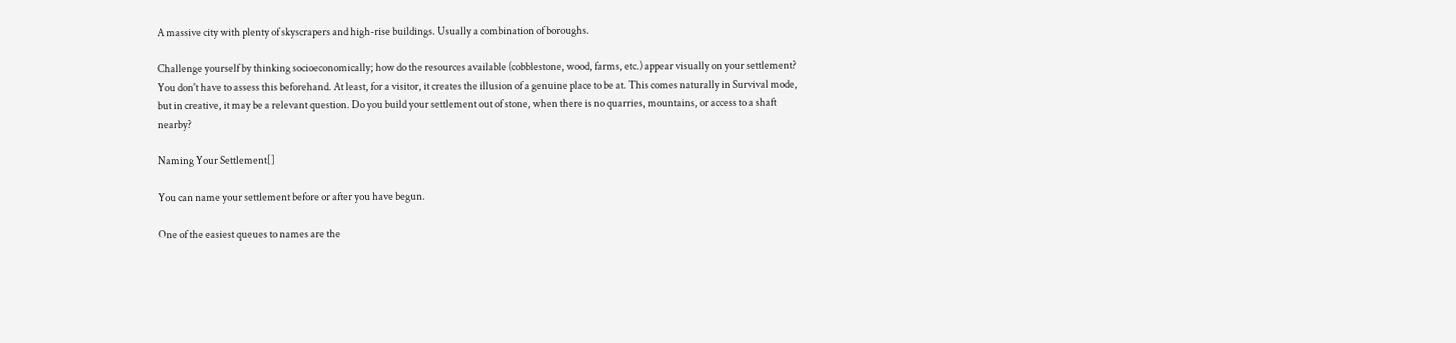A massive city with plenty of skyscrapers and high-rise buildings. Usually a combination of boroughs.

Challenge yourself by thinking socioeconomically; how do the resources available (cobblestone, wood, farms, etc.) appear visually on your settlement? You don't have to assess this beforehand. At least, for a visitor, it creates the illusion of a genuine place to be at. This comes naturally in Survival mode, but in creative, it may be a relevant question. Do you build your settlement out of stone, when there is no quarries, mountains, or access to a shaft nearby?

Naming Your Settlement[]

You can name your settlement before or after you have begun.

One of the easiest queues to names are the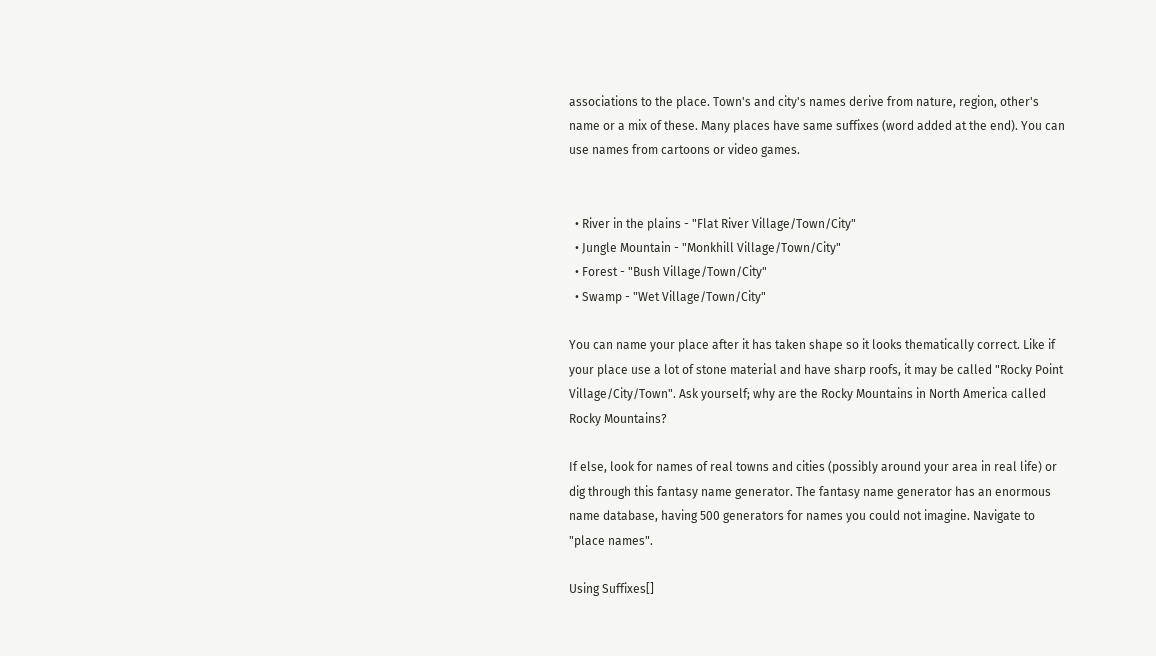associations to the place. Town's and city's names derive from nature, region, other's name or a mix of these. Many places have same suffixes (word added at the end). You can use names from cartoons or video games.


  • River in the plains - "Flat River Village/Town/City"
  • Jungle Mountain - "Monkhill Village/Town/City"
  • Forest - "Bush Village/Town/City"
  • Swamp - "Wet Village/Town/City"

You can name your place after it has taken shape so it looks thematically correct. Like if your place use a lot of stone material and have sharp roofs, it may be called "Rocky Point Village/City/Town". Ask yourself; why are the Rocky Mountains in North America called Rocky Mountains?

If else, look for names of real towns and cities (possibly around your area in real life) or dig through this fantasy name generator. The fantasy name generator has an enormous name database, having 500 generators for names you could not imagine. Navigate to "place names".

Using Suffixes[]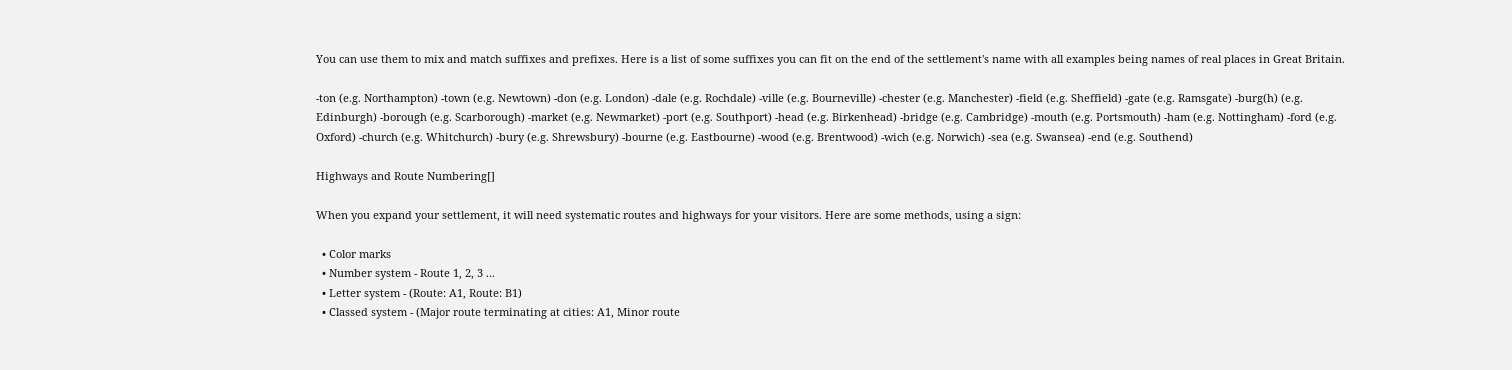You can use them to mix and match suffixes and prefixes. Here is a list of some suffixes you can fit on the end of the settlement's name with all examples being names of real places in Great Britain.

-ton (e.g. Northampton) -town (e.g. Newtown) -don (e.g. London) -dale (e.g. Rochdale) -ville (e.g. Bourneville) -chester (e.g. Manchester) -field (e.g. Sheffield) -gate (e.g. Ramsgate) -burg(h) (e.g. Edinburgh) -borough (e.g. Scarborough) -market (e.g. Newmarket) -port (e.g. Southport) -head (e.g. Birkenhead) -bridge (e.g. Cambridge) -mouth (e.g. Portsmouth) -ham (e.g. Nottingham) -ford (e.g. Oxford) -church (e.g. Whitchurch) -bury (e.g. Shrewsbury) -bourne (e.g. Eastbourne) -wood (e.g. Brentwood) -wich (e.g. Norwich) -sea (e.g. Swansea) -end (e.g. Southend)

Highways and Route Numbering[]

When you expand your settlement, it will need systematic routes and highways for your visitors. Here are some methods, using a sign:

  • Color marks
  • Number system - Route 1, 2, 3 ...
  • Letter system - (Route: A1, Route: B1)
  • Classed system - (Major route terminating at cities: A1, Minor route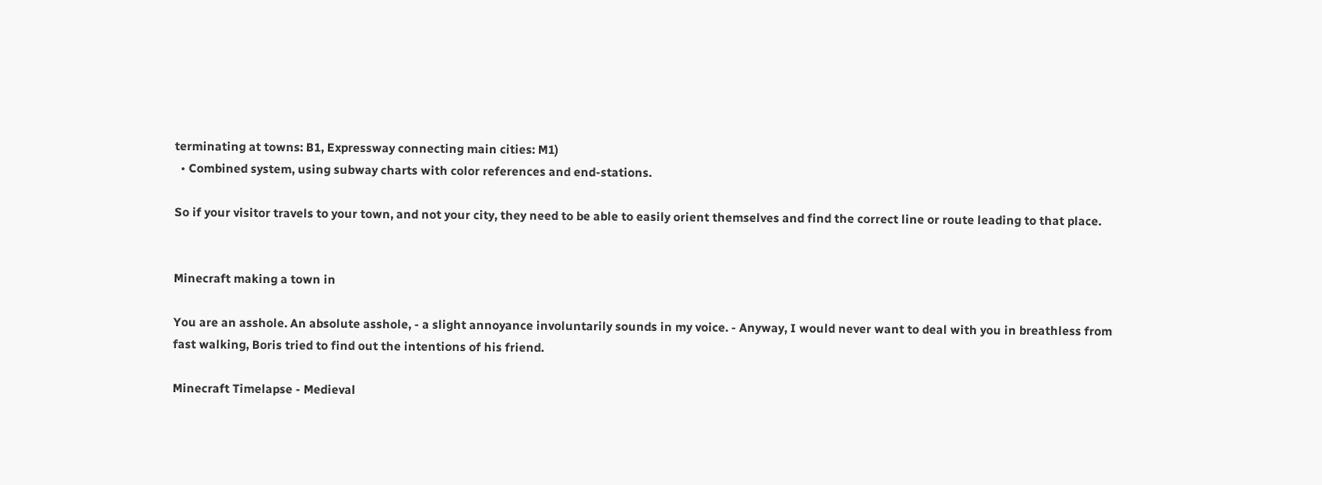terminating at towns: B1, Expressway connecting main cities: M1)
  • Combined system, using subway charts with color references and end-stations.

So if your visitor travels to your town, and not your city, they need to be able to easily orient themselves and find the correct line or route leading to that place.


Minecraft making a town in

You are an asshole. An absolute asshole, - a slight annoyance involuntarily sounds in my voice. - Anyway, I would never want to deal with you in breathless from fast walking, Boris tried to find out the intentions of his friend.

Minecraft Timelapse - Medieval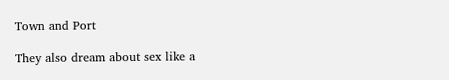Town and Port

They also dream about sex like a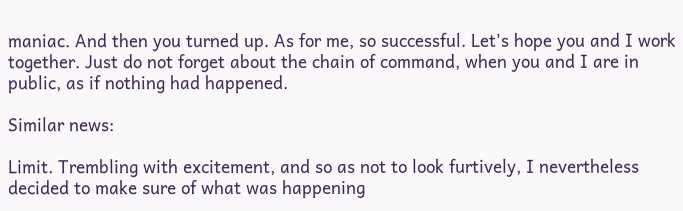maniac. And then you turned up. As for me, so successful. Let's hope you and I work together. Just do not forget about the chain of command, when you and I are in public, as if nothing had happened.

Similar news:

Limit. Trembling with excitement, and so as not to look furtively, I nevertheless decided to make sure of what was happening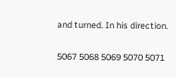and turned. In his direction.

5067 5068 5069 5070 5071